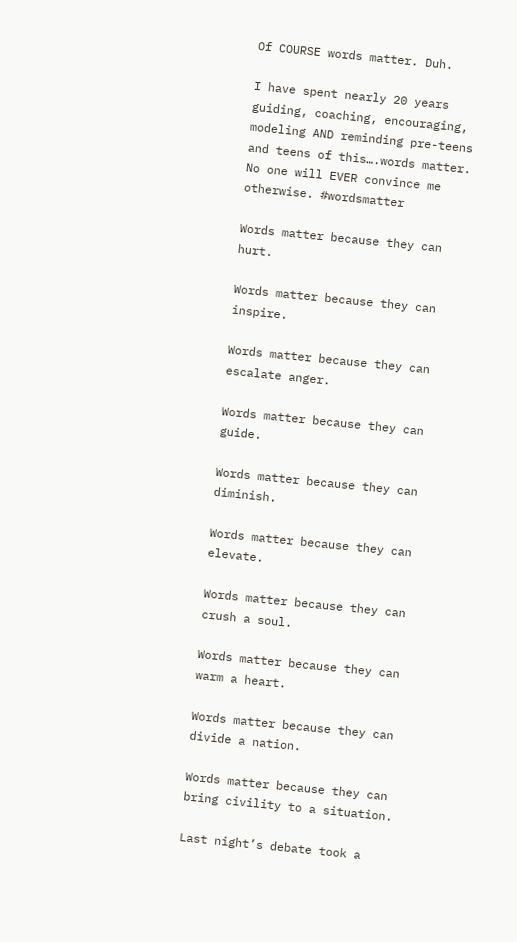Of COURSE words matter. Duh.

I have spent nearly 20 years guiding, coaching, encouraging, modeling AND reminding pre-teens and teens of this….words matter.  No one will EVER convince me otherwise. #wordsmatter

Words matter because they can hurt.

Words matter because they can inspire.

Words matter because they can escalate anger.

Words matter because they can guide.

Words matter because they can diminish.

Words matter because they can elevate.

Words matter because they can crush a soul.

Words matter because they can warm a heart.

Words matter because they can divide a nation.

Words matter because they can bring civility to a situation.

Last night’s debate took a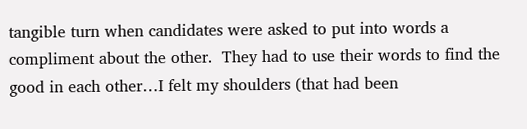tangible turn when candidates were asked to put into words a compliment about the other.  They had to use their words to find the good in each other…I felt my shoulders (that had been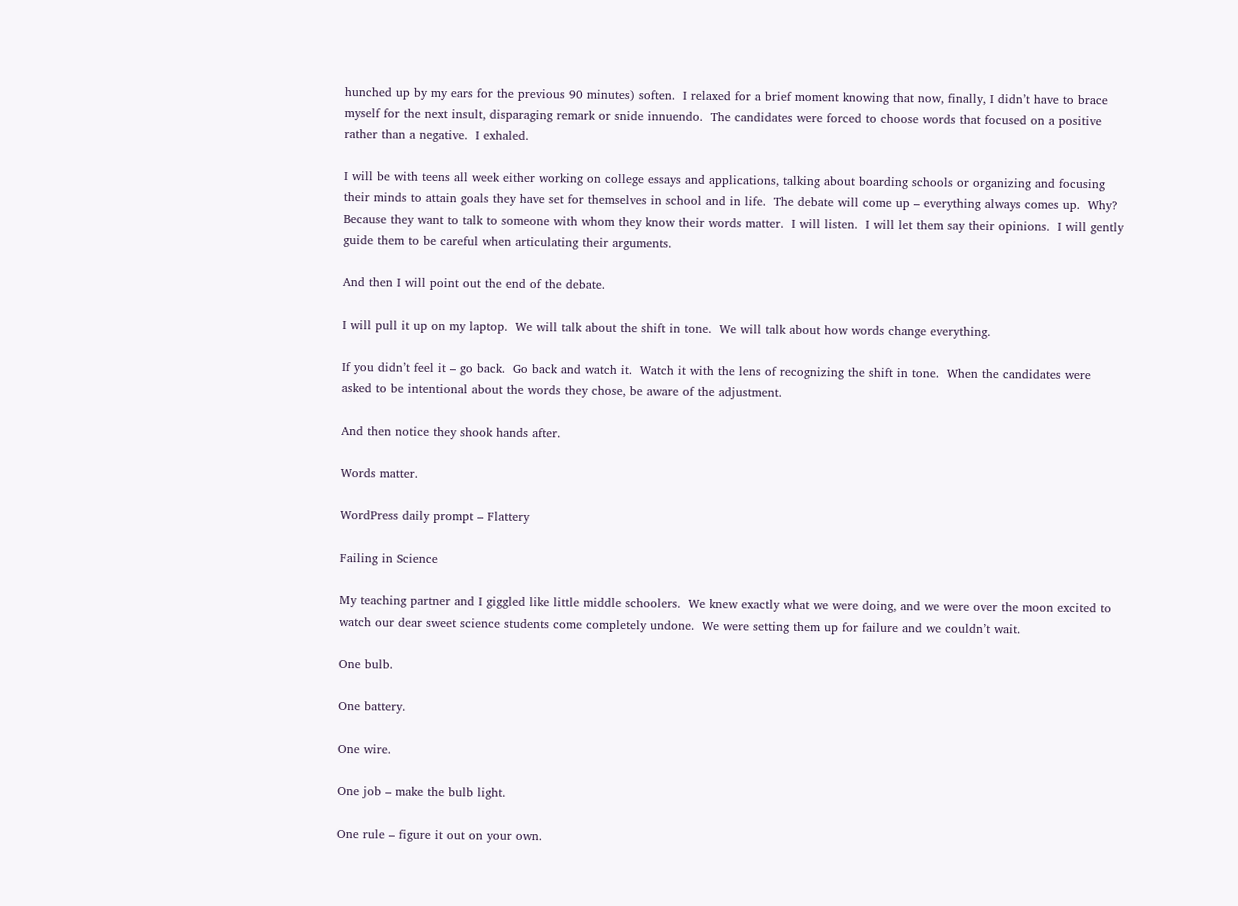hunched up by my ears for the previous 90 minutes) soften.  I relaxed for a brief moment knowing that now, finally, I didn’t have to brace myself for the next insult, disparaging remark or snide innuendo.  The candidates were forced to choose words that focused on a positive rather than a negative.  I exhaled.

I will be with teens all week either working on college essays and applications, talking about boarding schools or organizing and focusing their minds to attain goals they have set for themselves in school and in life.  The debate will come up – everything always comes up.  Why?  Because they want to talk to someone with whom they know their words matter.  I will listen.  I will let them say their opinions.  I will gently guide them to be careful when articulating their arguments.

And then I will point out the end of the debate.

I will pull it up on my laptop.  We will talk about the shift in tone.  We will talk about how words change everything.

If you didn’t feel it – go back.  Go back and watch it.  Watch it with the lens of recognizing the shift in tone.  When the candidates were asked to be intentional about the words they chose, be aware of the adjustment.

And then notice they shook hands after.

Words matter.

WordPress daily prompt – Flattery

Failing in Science

My teaching partner and I giggled like little middle schoolers.  We knew exactly what we were doing, and we were over the moon excited to watch our dear sweet science students come completely undone.  We were setting them up for failure and we couldn’t wait.

One bulb.

One battery.

One wire.

One job – make the bulb light.

One rule – figure it out on your own.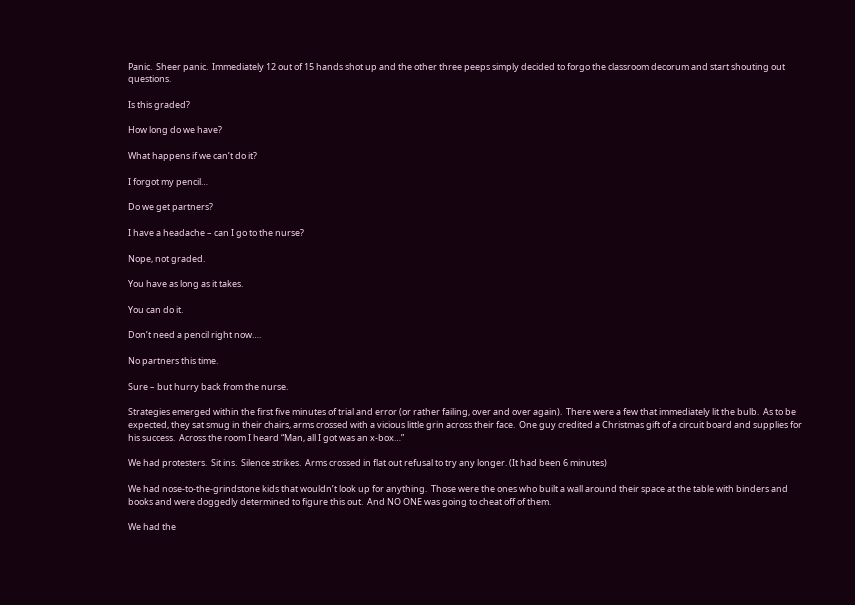Panic.  Sheer panic.  Immediately 12 out of 15 hands shot up and the other three peeps simply decided to forgo the classroom decorum and start shouting out questions.

Is this graded?

How long do we have?

What happens if we can’t do it?

I forgot my pencil…

Do we get partners?

I have a headache – can I go to the nurse?

Nope, not graded.

You have as long as it takes.

You can do it.

Don’t need a pencil right now….

No partners this time.

Sure – but hurry back from the nurse.

Strategies emerged within the first five minutes of trial and error (or rather failing, over and over again).  There were a few that immediately lit the bulb.  As to be expected, they sat smug in their chairs, arms crossed with a vicious little grin across their face.  One guy credited a Christmas gift of a circuit board and supplies for his success.  Across the room I heard “Man, all I got was an x-box…”

We had protesters.  Sit ins.  Silence strikes.  Arms crossed in flat out refusal to try any longer. (It had been 6 minutes)

We had nose-to-the-grindstone kids that wouldn’t look up for anything.  Those were the ones who built a wall around their space at the table with binders and books and were doggedly determined to figure this out.  And NO ONE was going to cheat off of them.

We had the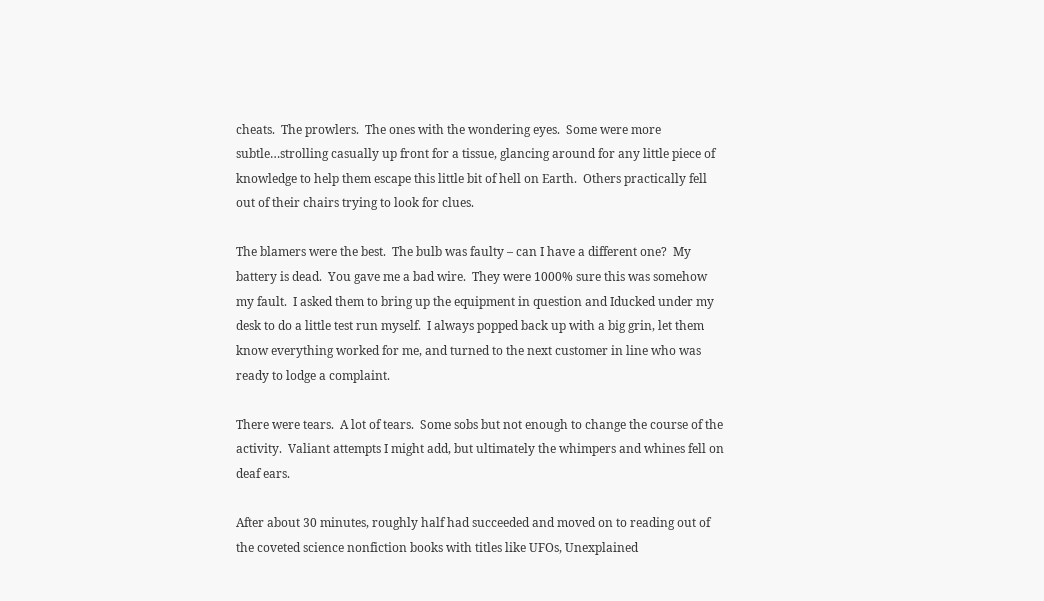cheats.  The prowlers.  The ones with the wondering eyes.  Some were more subtle…strolling casually up front for a tissue, glancing around for any little piece of knowledge to help them escape this little bit of hell on Earth.  Others practically fell out of their chairs trying to look for clues.

The blamers were the best.  The bulb was faulty – can I have a different one?  My battery is dead.  You gave me a bad wire.  They were 1000% sure this was somehow my fault.  I asked them to bring up the equipment in question and Iducked under my desk to do a little test run myself.  I always popped back up with a big grin, let them know everything worked for me, and turned to the next customer in line who was ready to lodge a complaint.

There were tears.  A lot of tears.  Some sobs but not enough to change the course of the activity.  Valiant attempts I might add, but ultimately the whimpers and whines fell on deaf ears.

After about 30 minutes, roughly half had succeeded and moved on to reading out of the coveted science nonfiction books with titles like UFOs, Unexplained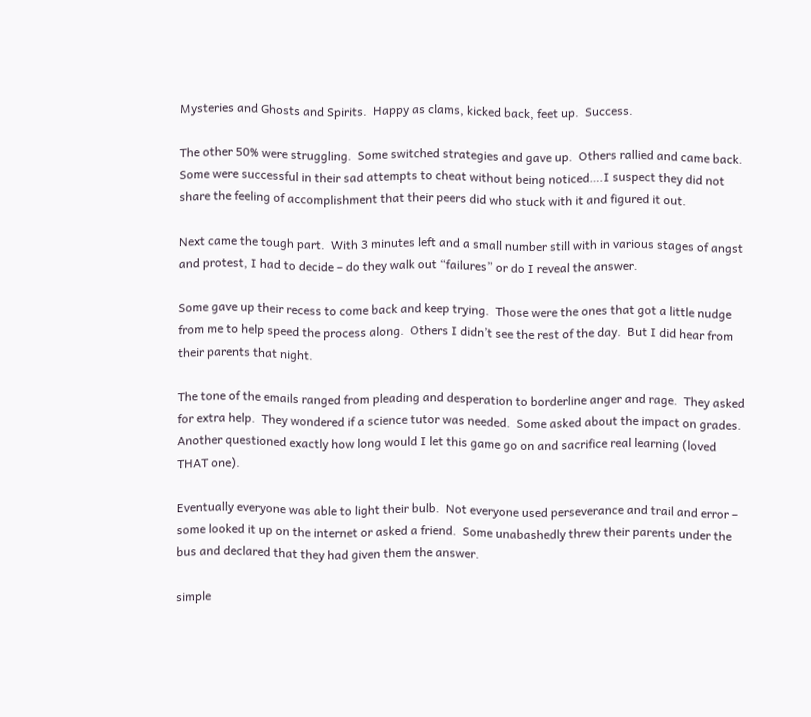Mysteries and Ghosts and Spirits.  Happy as clams, kicked back, feet up.  Success.

The other 50% were struggling.  Some switched strategies and gave up.  Others rallied and came back.  Some were successful in their sad attempts to cheat without being noticed….I suspect they did not share the feeling of accomplishment that their peers did who stuck with it and figured it out.

Next came the tough part.  With 3 minutes left and a small number still with in various stages of angst and protest, I had to decide – do they walk out “failures” or do I reveal the answer.

Some gave up their recess to come back and keep trying.  Those were the ones that got a little nudge from me to help speed the process along.  Others I didn’t see the rest of the day.  But I did hear from their parents that night.

The tone of the emails ranged from pleading and desperation to borderline anger and rage.  They asked for extra help.  They wondered if a science tutor was needed.  Some asked about the impact on grades.  Another questioned exactly how long would I let this game go on and sacrifice real learning (loved THAT one).

Eventually everyone was able to light their bulb.  Not everyone used perseverance and trail and error – some looked it up on the internet or asked a friend.  Some unabashedly threw their parents under the bus and declared that they had given them the answer.

simple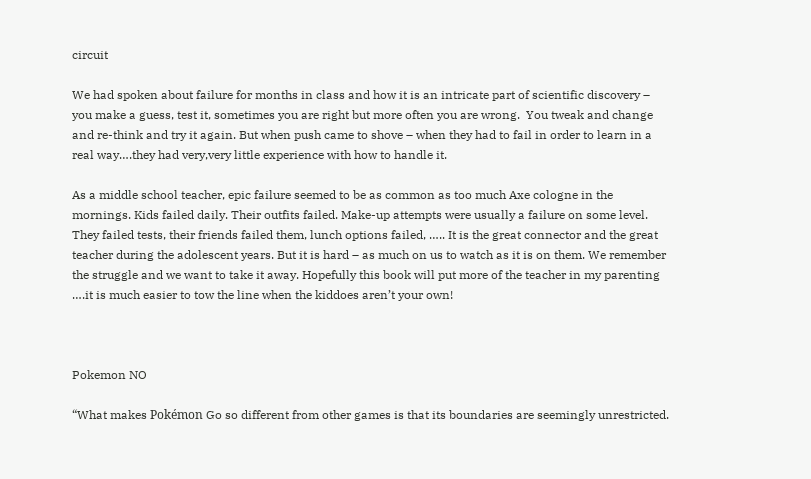circuit

We had spoken about failure for months in class and how it is an intricate part of scientific discovery – you make a guess, test it, sometimes you are right but more often you are wrong.  You tweak and change and re-think and try it again. But when push came to shove – when they had to fail in order to learn in a real way….they had very,very little experience with how to handle it.

As a middle school teacher, epic failure seemed to be as common as too much Axe cologne in the mornings. Kids failed daily. Their outfits failed. Make-up attempts were usually a failure on some level. They failed tests, their friends failed them, lunch options failed, ….. It is the great connector and the great teacher during the adolescent years. But it is hard – as much on us to watch as it is on them. We remember the struggle and we want to take it away. Hopefully this book will put more of the teacher in my parenting ….it is much easier to tow the line when the kiddoes aren’t your own!



Pokemon NO

“What makes Pokémon Go so different from other games is that its boundaries are seemingly unrestricted.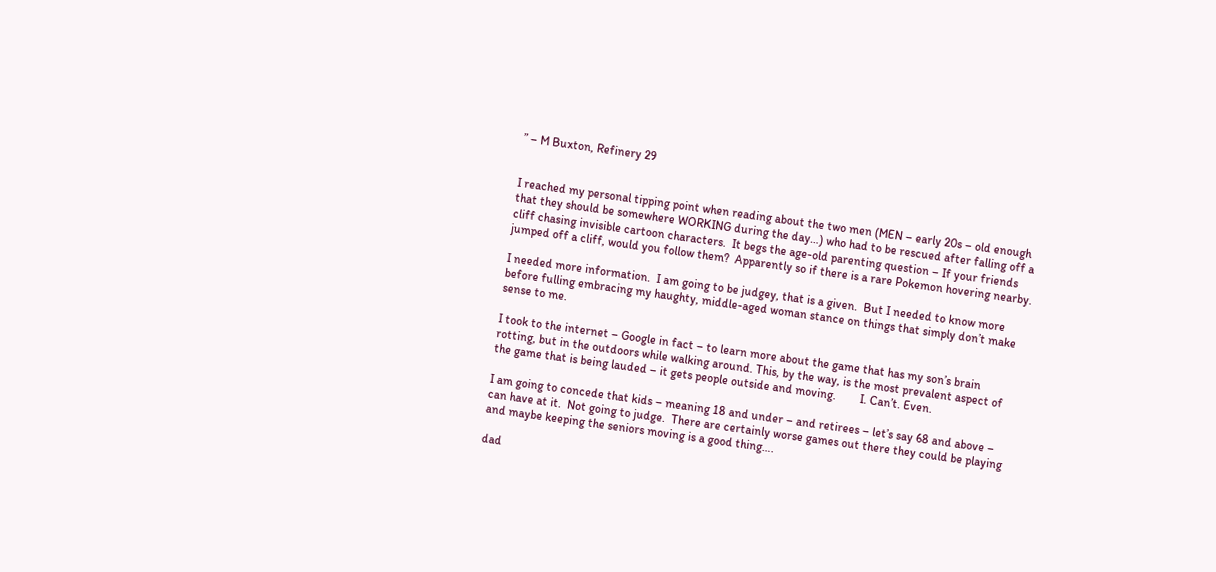” – M Buxton, Refinery 29


I reached my personal tipping point when reading about the two men (MEN – early 20s – old enough that they should be somewhere WORKING during the day…) who had to be rescued after falling off a cliff chasing invisible cartoon characters.  It begs the age-old parenting question – If your friends jumped off a cliff, would you follow them?  Apparently so if there is a rare Pokemon hovering nearby.

I needed more information.  I am going to be judgey, that is a given.  But I needed to know more before fulling embracing my haughty, middle-aged woman stance on things that simply don’t make sense to me.

I took to the internet – Google in fact – to learn more about the game that has my son’s brain rotting, but in the outdoors while walking around. This, by the way, is the most prevalent aspect of the game that is being lauded – it gets people outside and moving.        I. Can’t. Even.

I am going to concede that kids – meaning 18 and under – and retirees – let’s say 68 and above – can have at it.  Not going to judge.  There are certainly worse games out there they could be playing and maybe keeping the seniors moving is a good thing….

dad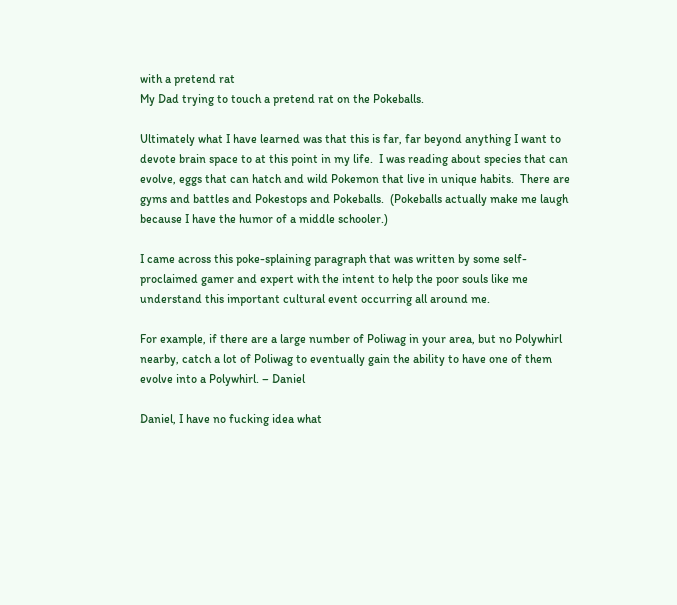with a pretend rat
My Dad trying to touch a pretend rat on the Pokeballs.

Ultimately what I have learned was that this is far, far beyond anything I want to devote brain space to at this point in my life.  I was reading about species that can evolve, eggs that can hatch and wild Pokemon that live in unique habits.  There are gyms and battles and Pokestops and Pokeballs.  (Pokeballs actually make me laugh because I have the humor of a middle schooler.)

I came across this poke-splaining paragraph that was written by some self-proclaimed gamer and expert with the intent to help the poor souls like me understand this important cultural event occurring all around me.

For example, if there are a large number of Poliwag in your area, but no Polywhirl nearby, catch a lot of Poliwag to eventually gain the ability to have one of them evolve into a Polywhirl. – Daniel

Daniel, I have no fucking idea what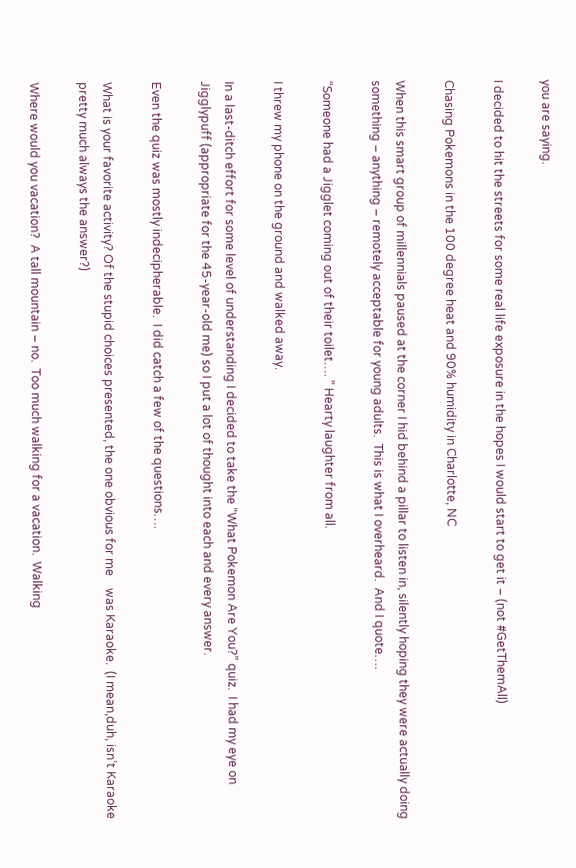you are saying.

I decided to hit the streets for some real life exposure in the hopes I would start to get it – (not #GetThemAll)

Chasing Pokemons in the 100 degree heat and 90% humidity in Charlotte, NC

When this smart group of millennials paused at the corner I hid behind a pillar to listen in, silently hoping they were actually doing something – anything – remotely acceptable for young adults.  This is what I overheard.  And I quote….

“Someone had a Jigglet coming out of their toilet…. ” Hearty laughter from all.

I threw my phone on the ground and walked away.

In a last-ditch effort for some level of understanding I decided to take the “What Pokemon Are You?” quiz.  I had my eye on Jigglypuff (appropriate for the 45-year-old me) so I put a lot of thought into each and every answer.

Even the quiz was mostly indecipherable.  I did catch a few of the questions….

What is your favorite activity? Of the stupid choices presented, the one obvious for me    was Karaoke.  (I mean,duh, isn’t Karaoke pretty much always the answer?)

Where would you vacation?  A tall mountain – no.  Too much walking for a vacation.  Walking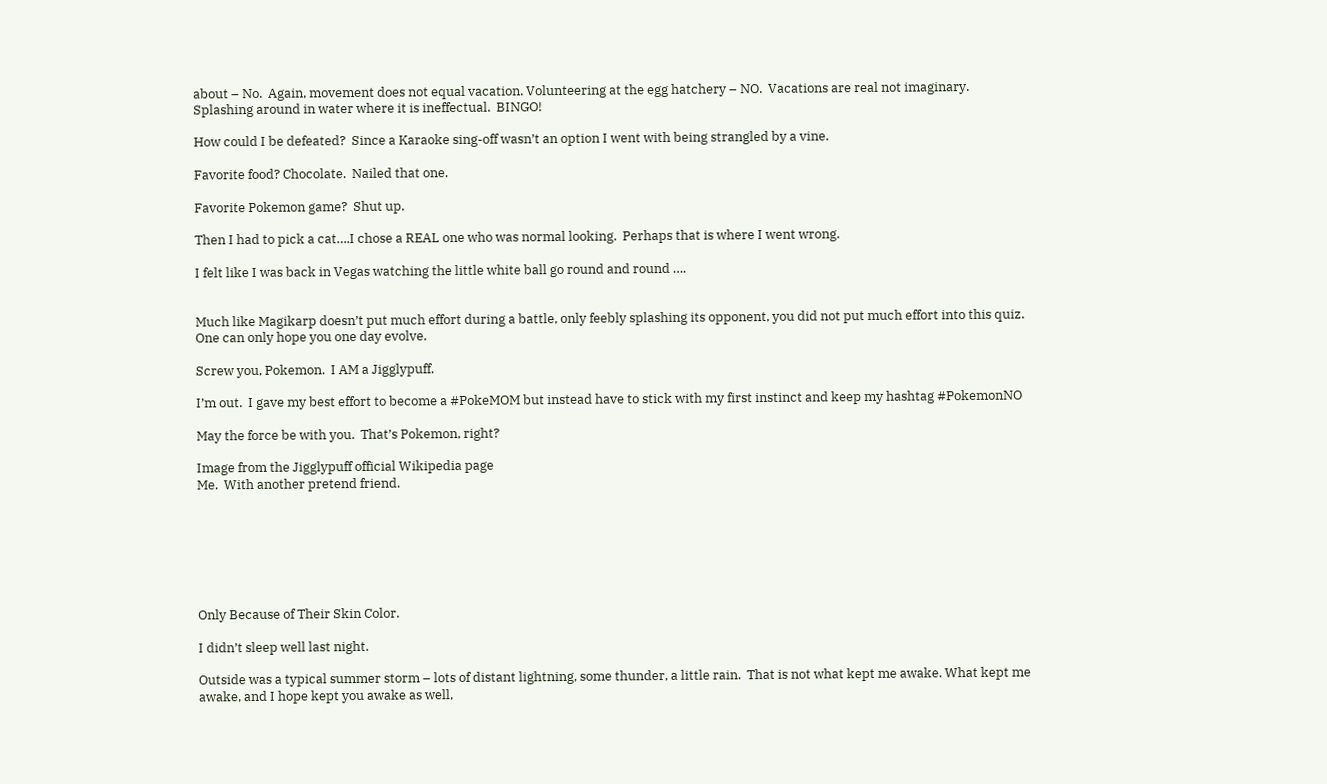about – No.  Again, movement does not equal vacation. Volunteering at the egg hatchery – NO.  Vacations are real not imaginary.  Splashing around in water where it is ineffectual.  BINGO!

How could I be defeated?  Since a Karaoke sing-off wasn’t an option I went with being strangled by a vine.

Favorite food? Chocolate.  Nailed that one.

Favorite Pokemon game?  Shut up.

Then I had to pick a cat….I chose a REAL one who was normal looking.  Perhaps that is where I went wrong.

I felt like I was back in Vegas watching the little white ball go round and round ….


Much like Magikarp doesn’t put much effort during a battle, only feebly splashing its opponent, you did not put much effort into this quiz.  One can only hope you one day evolve.

Screw you, Pokemon.  I AM a Jigglypuff.

I’m out.  I gave my best effort to become a #PokeMOM but instead have to stick with my first instinct and keep my hashtag #PokemonNO

May the force be with you.  That’s Pokemon, right?

Image from the Jigglypuff official Wikipedia page
Me.  With another pretend friend.







Only Because of Their Skin Color.

I didn’t sleep well last night.

Outside was a typical summer storm – lots of distant lightning, some thunder, a little rain.  That is not what kept me awake. What kept me awake, and I hope kept you awake as well,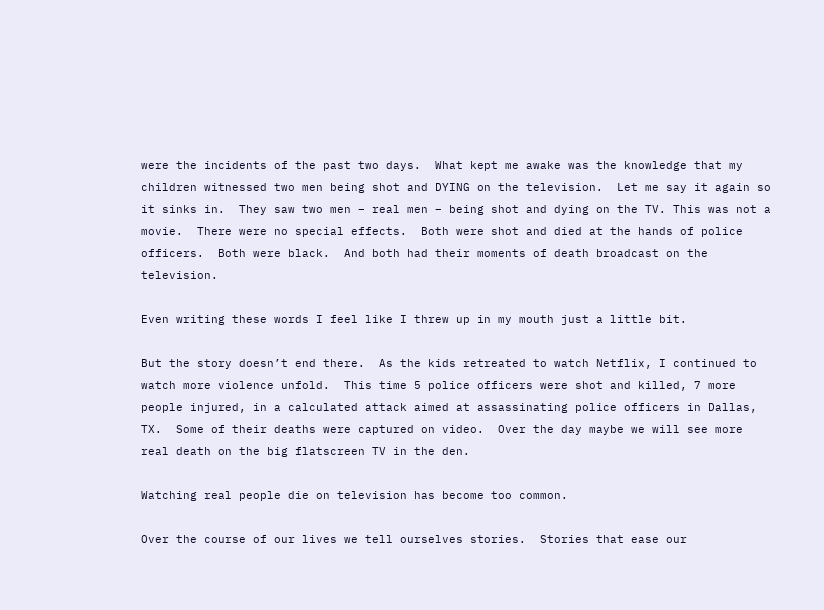were the incidents of the past two days.  What kept me awake was the knowledge that my children witnessed two men being shot and DYING on the television.  Let me say it again so it sinks in.  They saw two men – real men – being shot and dying on the TV. This was not a movie.  There were no special effects.  Both were shot and died at the hands of police officers.  Both were black.  And both had their moments of death broadcast on the television.

Even writing these words I feel like I threw up in my mouth just a little bit.

But the story doesn’t end there.  As the kids retreated to watch Netflix, I continued to watch more violence unfold.  This time 5 police officers were shot and killed, 7 more people injured, in a calculated attack aimed at assassinating police officers in Dallas, TX.  Some of their deaths were captured on video.  Over the day maybe we will see more real death on the big flatscreen TV in the den.

Watching real people die on television has become too common.

Over the course of our lives we tell ourselves stories.  Stories that ease our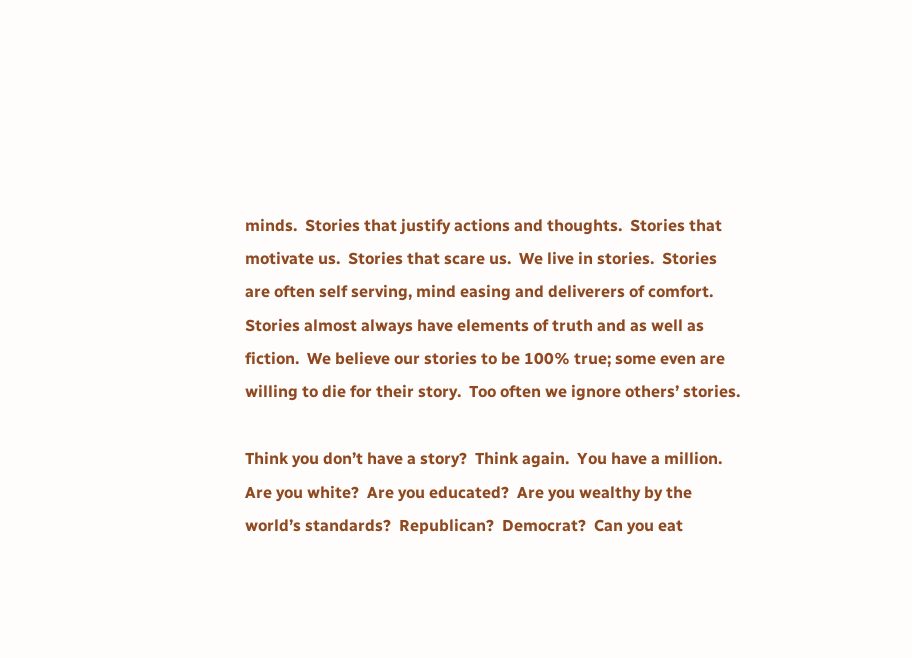minds.  Stories that justify actions and thoughts.  Stories that motivate us.  Stories that scare us.  We live in stories.  Stories are often self serving, mind easing and deliverers of comfort.  Stories almost always have elements of truth and as well as fiction.  We believe our stories to be 100% true; some even are willing to die for their story.  Too often we ignore others’ stories.

Think you don’t have a story?  Think again.  You have a million.  Are you white?  Are you educated?  Are you wealthy by the world’s standards?  Republican?  Democrat?  Can you eat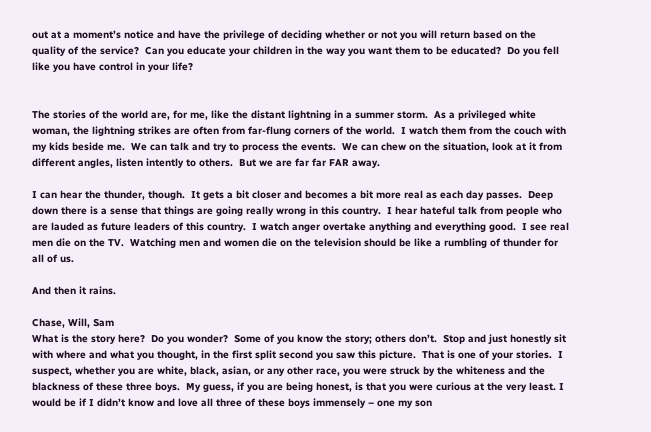out at a moment’s notice and have the privilege of deciding whether or not you will return based on the quality of the service?  Can you educate your children in the way you want them to be educated?  Do you fell like you have control in your life?


The stories of the world are, for me, like the distant lightning in a summer storm.  As a privileged white woman, the lightning strikes are often from far-flung corners of the world.  I watch them from the couch with my kids beside me.  We can talk and try to process the events.  We can chew on the situation, look at it from different angles, listen intently to others.  But we are far far FAR away.

I can hear the thunder, though.  It gets a bit closer and becomes a bit more real as each day passes.  Deep down there is a sense that things are going really wrong in this country.  I hear hateful talk from people who are lauded as future leaders of this country.  I watch anger overtake anything and everything good.  I see real men die on the TV.  Watching men and women die on the television should be like a rumbling of thunder for all of us.

And then it rains.

Chase, Will, Sam
What is the story here?  Do you wonder?  Some of you know the story; others don’t.  Stop and just honestly sit with where and what you thought, in the first split second you saw this picture.  That is one of your stories.  I suspect, whether you are white, black, asian, or any other race, you were struck by the whiteness and the blackness of these three boys.  My guess, if you are being honest, is that you were curious at the very least. I would be if I didn’t know and love all three of these boys immensely – one my son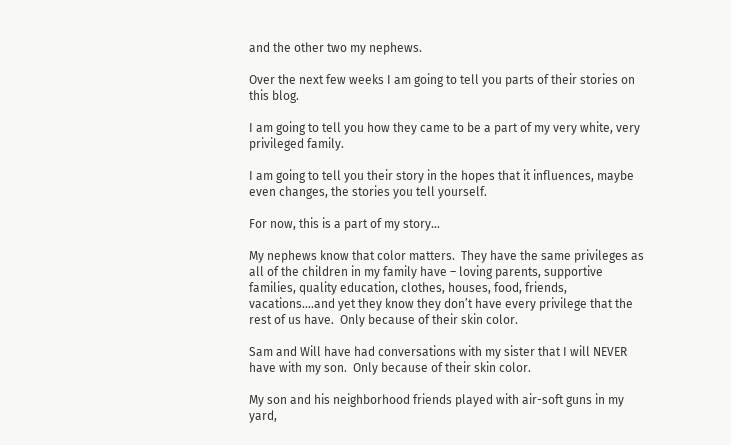and the other two my nephews.

Over the next few weeks I am going to tell you parts of their stories on this blog.

I am going to tell you how they came to be a part of my very white, very privileged family.

I am going to tell you their story in the hopes that it influences, maybe even changes, the stories you tell yourself.

For now, this is a part of my story…

My nephews know that color matters.  They have the same privileges as all of the children in my family have – loving parents, supportive families, quality education, clothes, houses, food, friends, vacations….and yet they know they don’t have every privilege that the rest of us have.  Only because of their skin color.

Sam and Will have had conversations with my sister that I will NEVER have with my son.  Only because of their skin color.

My son and his neighborhood friends played with air-soft guns in my yard,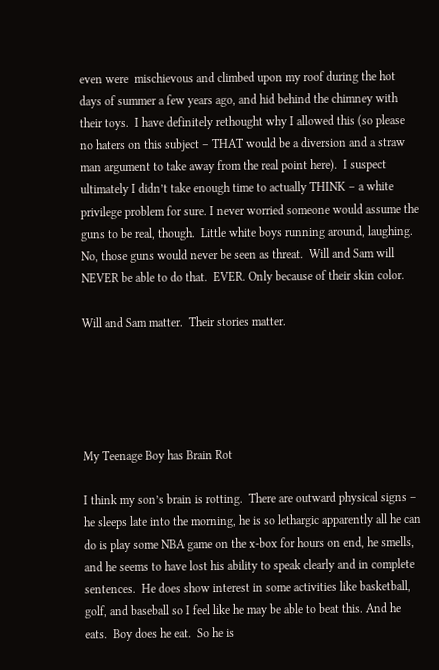even were  mischievous and climbed upon my roof during the hot days of summer a few years ago, and hid behind the chimney with their toys.  I have definitely rethought why I allowed this (so please no haters on this subject – THAT would be a diversion and a straw man argument to take away from the real point here).  I suspect ultimately I didn’t take enough time to actually THINK – a white privilege problem for sure. I never worried someone would assume the guns to be real, though.  Little white boys running around, laughing.  No, those guns would never be seen as threat.  Will and Sam will NEVER be able to do that.  EVER. Only because of their skin color.

Will and Sam matter.  Their stories matter.





My Teenage Boy has Brain Rot

I think my son’s brain is rotting.  There are outward physical signs – he sleeps late into the morning, he is so lethargic apparently all he can do is play some NBA game on the x-box for hours on end, he smells, and he seems to have lost his ability to speak clearly and in complete sentences.  He does show interest in some activities like basketball, golf, and baseball so I feel like he may be able to beat this. And he eats.  Boy does he eat.  So he is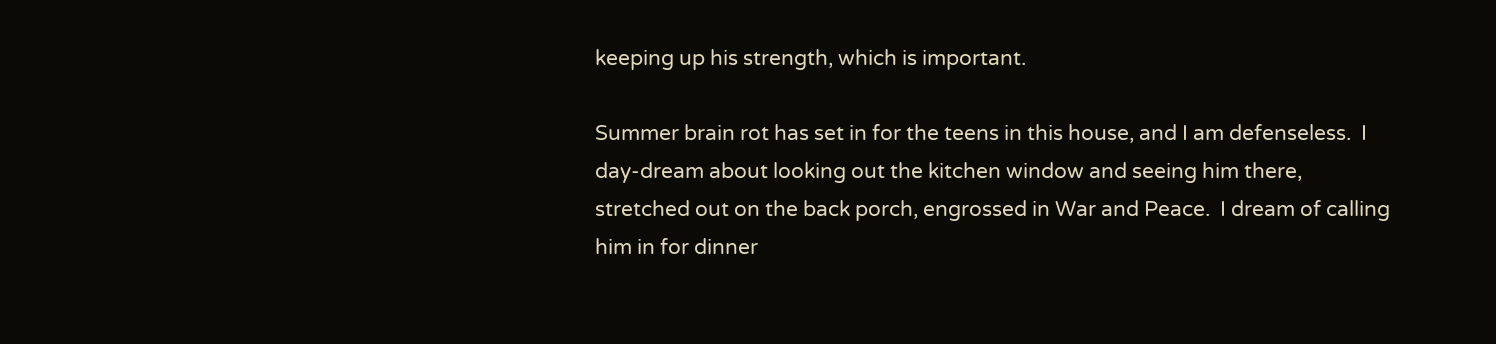keeping up his strength, which is important.

Summer brain rot has set in for the teens in this house, and I am defenseless.  I day-dream about looking out the kitchen window and seeing him there, stretched out on the back porch, engrossed in War and Peace.  I dream of calling him in for dinner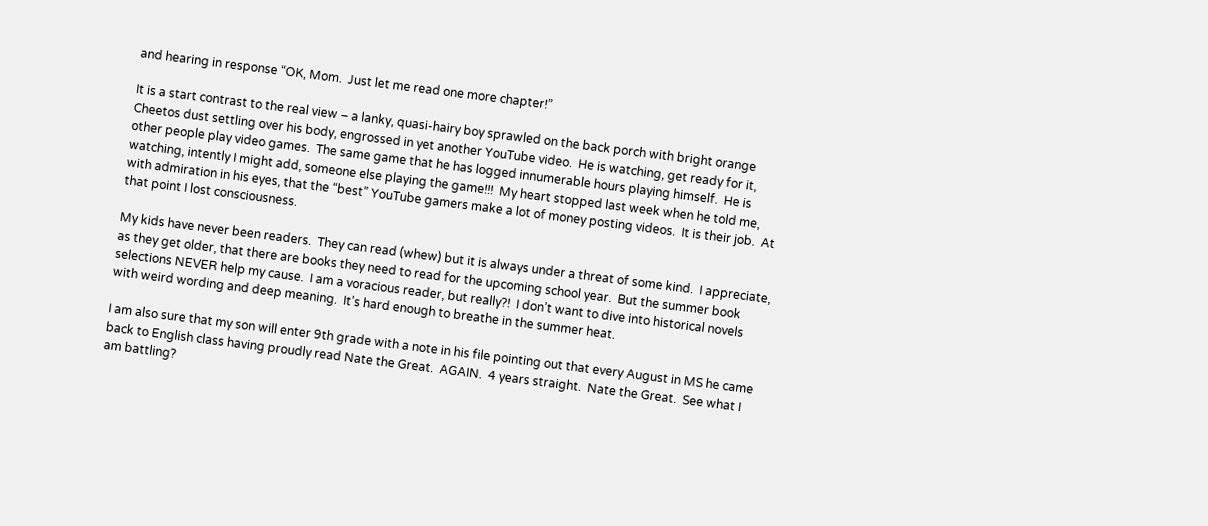and hearing in response “OK, Mom.  Just let me read one more chapter!”

It is a start contrast to the real view – a lanky, quasi-hairy boy sprawled on the back porch with bright orange Cheetos dust settling over his body, engrossed in yet another YouTube video.  He is watching, get ready for it, other people play video games.  The same game that he has logged innumerable hours playing himself.  He is watching, intently I might add, someone else playing the game!!!  My heart stopped last week when he told me, with admiration in his eyes, that the “best” YouTube gamers make a lot of money posting videos.  It is their job.  At that point I lost consciousness.

My kids have never been readers.  They can read (whew) but it is always under a threat of some kind.  I appreciate, as they get older, that there are books they need to read for the upcoming school year.  But the summer book selections NEVER help my cause.  I am a voracious reader, but really?!  I don’t want to dive into historical novels with weird wording and deep meaning.  It’s hard enough to breathe in the summer heat.

I am also sure that my son will enter 9th grade with a note in his file pointing out that every August in MS he came back to English class having proudly read Nate the Great.  AGAIN.  4 years straight.  Nate the Great.  See what I am battling?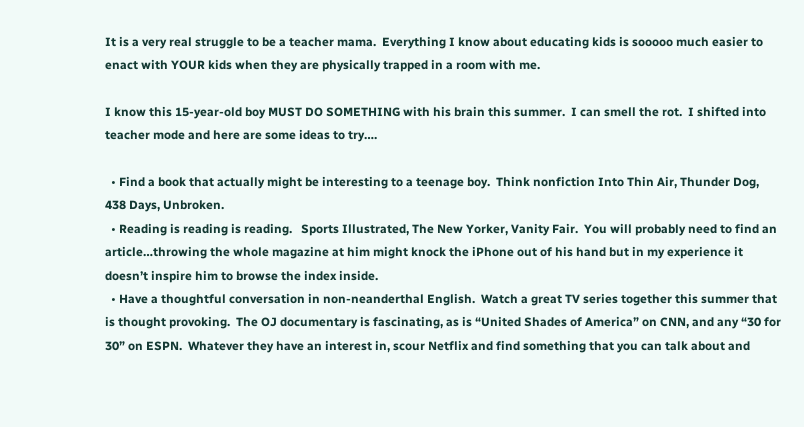It is a very real struggle to be a teacher mama.  Everything I know about educating kids is sooooo much easier to enact with YOUR kids when they are physically trapped in a room with me.

I know this 15-year-old boy MUST DO SOMETHING with his brain this summer.  I can smell the rot.  I shifted into teacher mode and here are some ideas to try….

  • Find a book that actually might be interesting to a teenage boy.  Think nonfiction Into Thin Air, Thunder Dog, 438 Days, Unbroken.
  • Reading is reading is reading.   Sports Illustrated, The New Yorker, Vanity Fair.  You will probably need to find an article…throwing the whole magazine at him might knock the iPhone out of his hand but in my experience it doesn’t inspire him to browse the index inside.
  • Have a thoughtful conversation in non-neanderthal English.  Watch a great TV series together this summer that is thought provoking.  The OJ documentary is fascinating, as is “United Shades of America” on CNN, and any “30 for 30” on ESPN.  Whatever they have an interest in, scour Netflix and find something that you can talk about and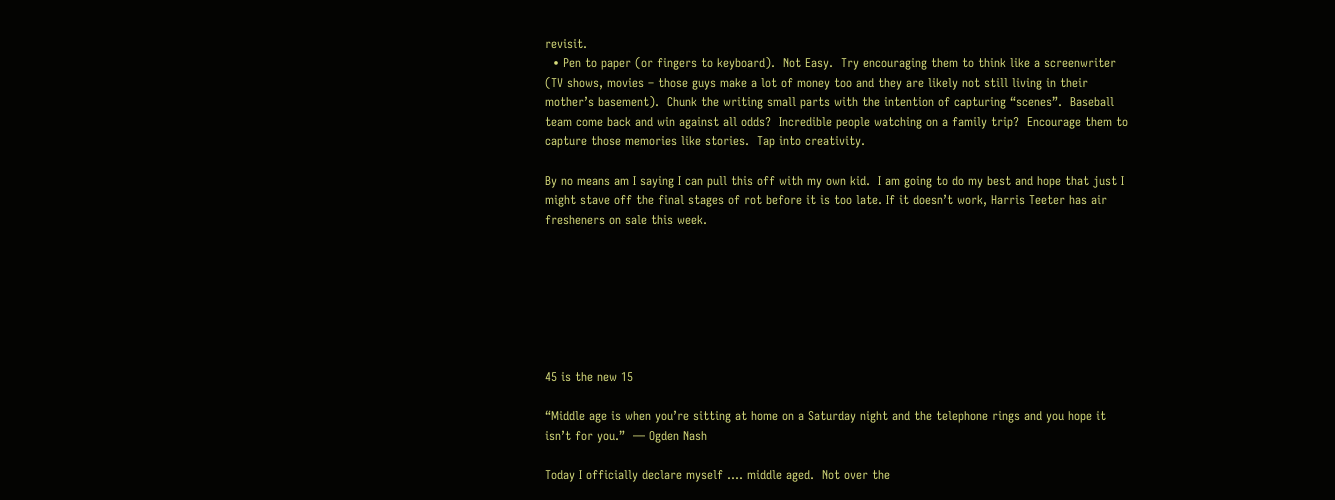revisit.
  • Pen to paper (or fingers to keyboard).  Not Easy.  Try encouraging them to think like a screenwriter (TV shows, movies – those guys make a lot of money too and they are likely not still living in their mother’s basement).  Chunk the writing small parts with the intention of capturing “scenes”.  Baseball team come back and win against all odds?  Incredible people watching on a family trip?  Encourage them to capture those memories like stories.  Tap into creativity.

By no means am I saying I can pull this off with my own kid.  I am going to do my best and hope that just I might stave off the final stages of rot before it is too late. If it doesn’t work, Harris Teeter has air fresheners on sale this week.







45 is the new 15

“Middle age is when you’re sitting at home on a Saturday night and the telephone rings and you hope it isn’t for you.”  — Ogden Nash

Today I officially declare myself …. middle aged.  Not over the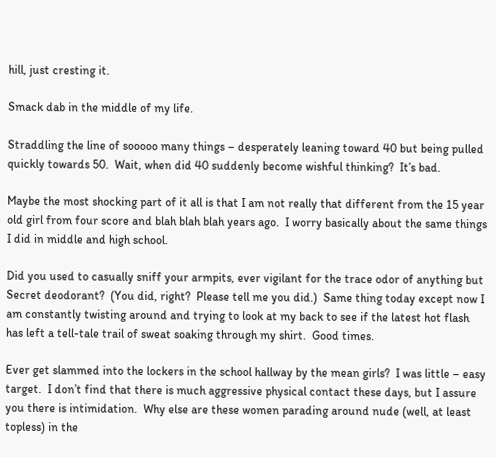hill, just cresting it.

Smack dab in the middle of my life.

Straddling the line of sooooo many things – desperately leaning toward 40 but being pulled quickly towards 50.  Wait, when did 40 suddenly become wishful thinking?  It’s bad.

Maybe the most shocking part of it all is that I am not really that different from the 15 year old girl from four score and blah blah blah years ago.  I worry basically about the same things I did in middle and high school.

Did you used to casually sniff your armpits, ever vigilant for the trace odor of anything but Secret deodorant?  (You did, right?  Please tell me you did.)  Same thing today except now I am constantly twisting around and trying to look at my back to see if the latest hot flash has left a tell-tale trail of sweat soaking through my shirt.  Good times.

Ever get slammed into the lockers in the school hallway by the mean girls?  I was little – easy target.  I don’t find that there is much aggressive physical contact these days, but I assure you there is intimidation.  Why else are these women parading around nude (well, at least topless) in the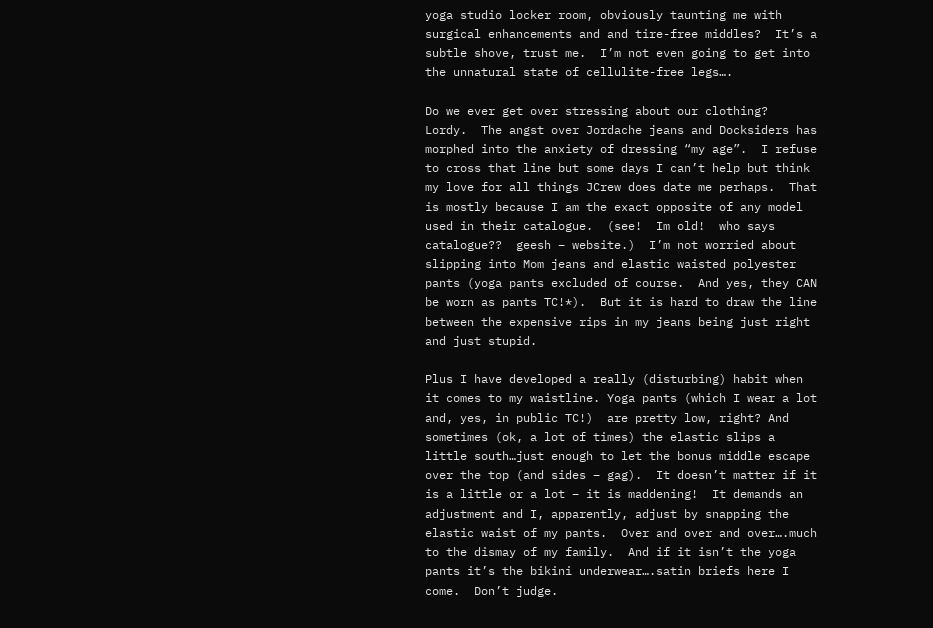yoga studio locker room, obviously taunting me with surgical enhancements and and tire-free middles?  It’s a subtle shove, trust me.  I’m not even going to get into the unnatural state of cellulite-free legs….

Do we ever get over stressing about our clothing?  Lordy.  The angst over Jordache jeans and Docksiders has morphed into the anxiety of dressing “my age”.  I refuse to cross that line but some days I can’t help but think my love for all things JCrew does date me perhaps.  That is mostly because I am the exact opposite of any model used in their catalogue.  (see!  Im old!  who says catalogue??  geesh – website.)  I’m not worried about slipping into Mom jeans and elastic waisted polyester pants (yoga pants excluded of course.  And yes, they CAN be worn as pants TC!*).  But it is hard to draw the line between the expensive rips in my jeans being just right and just stupid.

Plus I have developed a really (disturbing) habit when it comes to my waistline. Yoga pants (which I wear a lot and, yes, in public TC!)  are pretty low, right? And sometimes (ok, a lot of times) the elastic slips a little south…just enough to let the bonus middle escape over the top (and sides – gag).  It doesn’t matter if it is a little or a lot – it is maddening!  It demands an adjustment and I, apparently, adjust by snapping the elastic waist of my pants.  Over and over and over….much to the dismay of my family.  And if it isn’t the yoga pants it’s the bikini underwear….satin briefs here I come.  Don’t judge.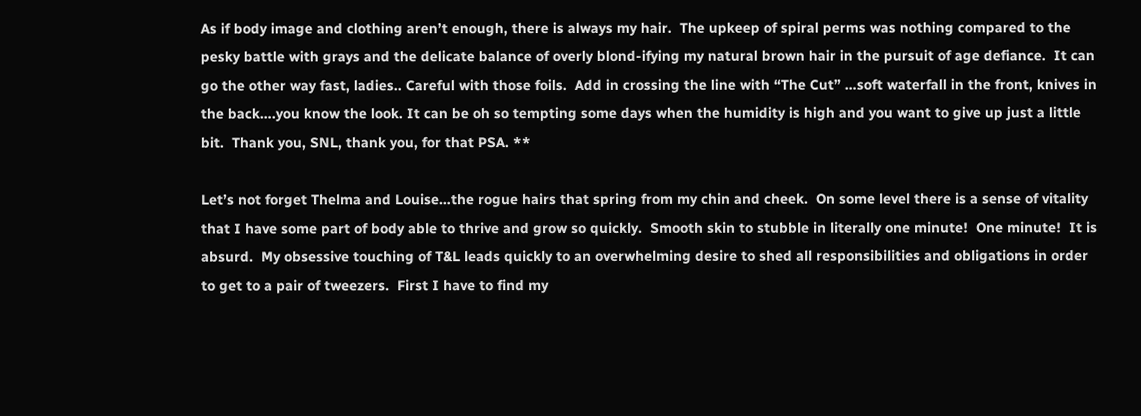As if body image and clothing aren’t enough, there is always my hair.  The upkeep of spiral perms was nothing compared to the pesky battle with grays and the delicate balance of overly blond-ifying my natural brown hair in the pursuit of age defiance.  It can go the other way fast, ladies.. Careful with those foils.  Add in crossing the line with “The Cut” …soft waterfall in the front, knives in the back….you know the look. It can be oh so tempting some days when the humidity is high and you want to give up just a little bit.  Thank you, SNL, thank you, for that PSA. **

Let’s not forget Thelma and Louise…the rogue hairs that spring from my chin and cheek.  On some level there is a sense of vitality that I have some part of body able to thrive and grow so quickly.  Smooth skin to stubble in literally one minute!  One minute!  It is absurd.  My obsessive touching of T&L leads quickly to an overwhelming desire to shed all responsibilities and obligations in order to get to a pair of tweezers.  First I have to find my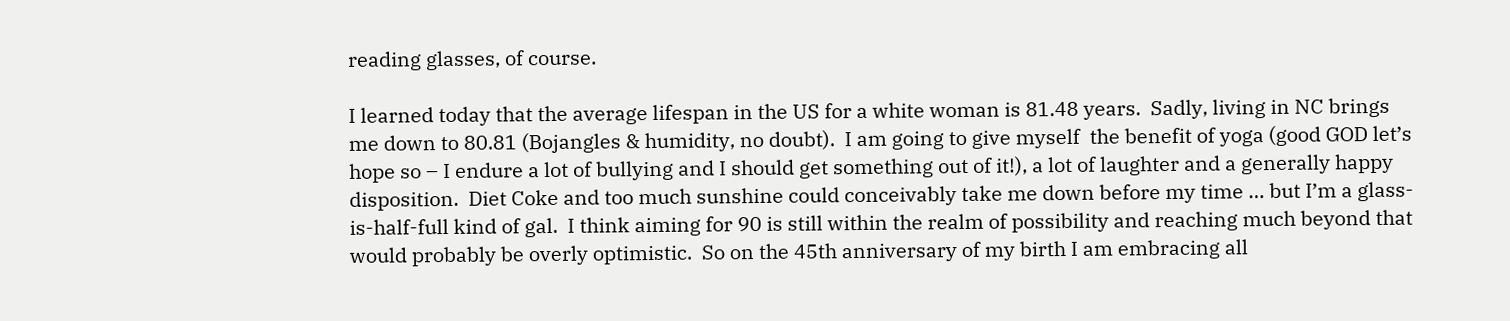reading glasses, of course.

I learned today that the average lifespan in the US for a white woman is 81.48 years.  Sadly, living in NC brings me down to 80.81 (Bojangles & humidity, no doubt).  I am going to give myself  the benefit of yoga (good GOD let’s hope so – I endure a lot of bullying and I should get something out of it!), a lot of laughter and a generally happy disposition.  Diet Coke and too much sunshine could conceivably take me down before my time … but I’m a glass-is-half-full kind of gal.  I think aiming for 90 is still within the realm of possibility and reaching much beyond that would probably be overly optimistic.  So on the 45th anniversary of my birth I am embracing all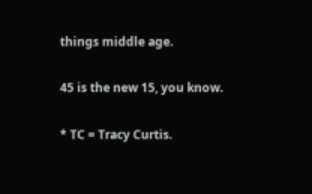things middle age.

45 is the new 15, you know.

* TC = Tracy Curtis.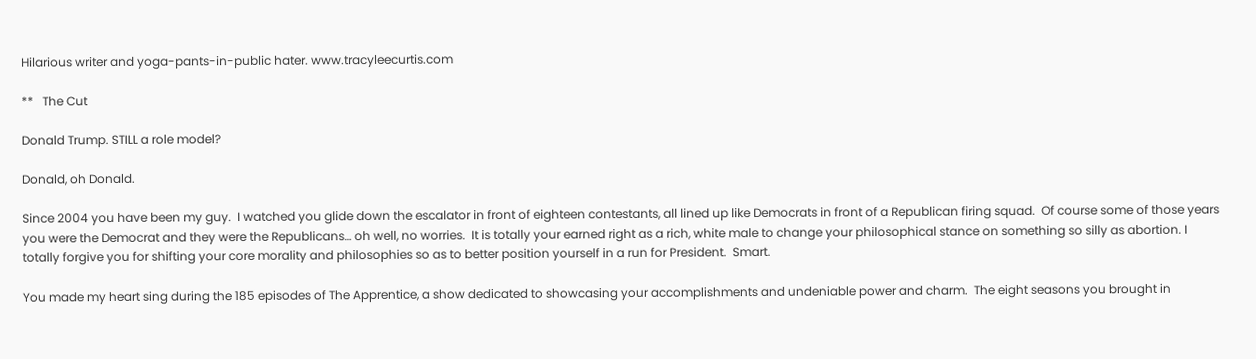Hilarious writer and yoga-pants-in-public hater. www.tracyleecurtis.com

**   The Cut

Donald Trump. STILL a role model?

Donald, oh Donald.

Since 2004 you have been my guy.  I watched you glide down the escalator in front of eighteen contestants, all lined up like Democrats in front of a Republican firing squad.  Of course some of those years you were the Democrat and they were the Republicans… oh well, no worries.  It is totally your earned right as a rich, white male to change your philosophical stance on something so silly as abortion. I totally forgive you for shifting your core morality and philosophies so as to better position yourself in a run for President.  Smart.

You made my heart sing during the 185 episodes of The Apprentice, a show dedicated to showcasing your accomplishments and undeniable power and charm.  The eight seasons you brought in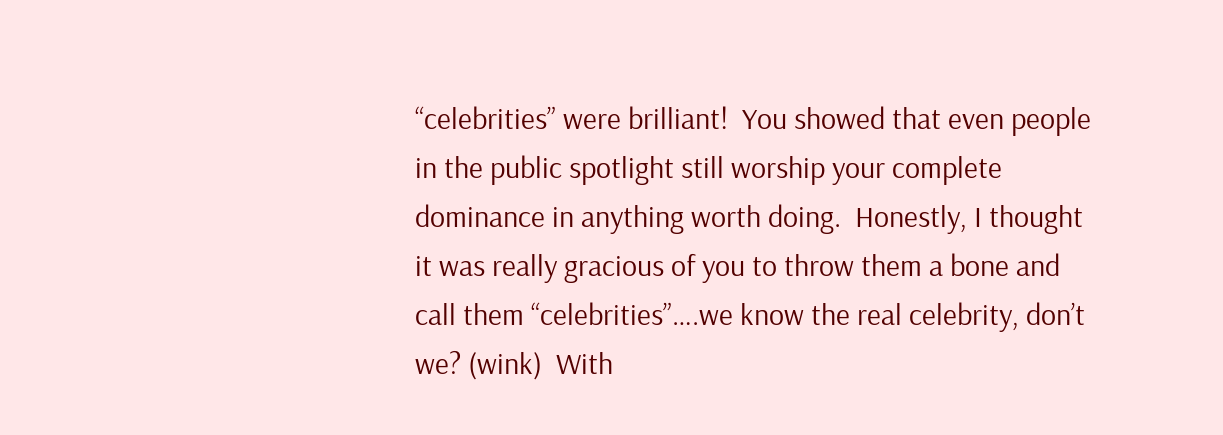“celebrities” were brilliant!  You showed that even people in the public spotlight still worship your complete dominance in anything worth doing.  Honestly, I thought it was really gracious of you to throw them a bone and call them “celebrities”….we know the real celebrity, don’t we? (wink)  With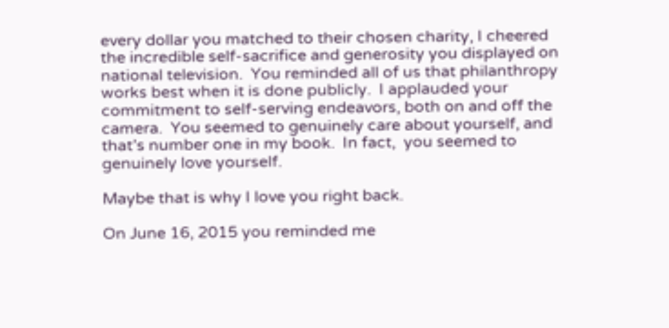every dollar you matched to their chosen charity, I cheered the incredible self-sacrifice and generosity you displayed on national television.  You reminded all of us that philanthropy works best when it is done publicly.  I applauded your commitment to self-serving endeavors, both on and off the camera.  You seemed to genuinely care about yourself, and that’s number one in my book.  In fact,  you seemed to genuinely love yourself.

Maybe that is why I love you right back.

On June 16, 2015 you reminded me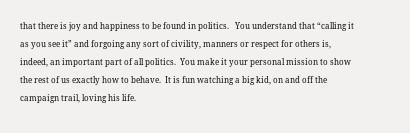that there is joy and happiness to be found in politics.   You understand that “calling it as you see it” and forgoing any sort of civility, manners or respect for others is, indeed, an important part of all politics.  You make it your personal mission to show the rest of us exactly how to behave.  It is fun watching a big kid, on and off the campaign trail, loving his life.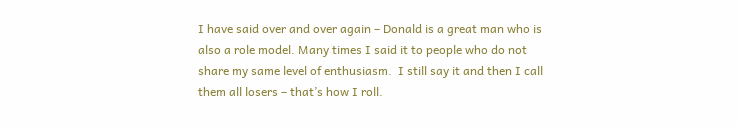I have said over and over again – Donald is a great man who is also a role model. Many times I said it to people who do not share my same level of enthusiasm.  I still say it and then I call them all losers – that’s how I roll.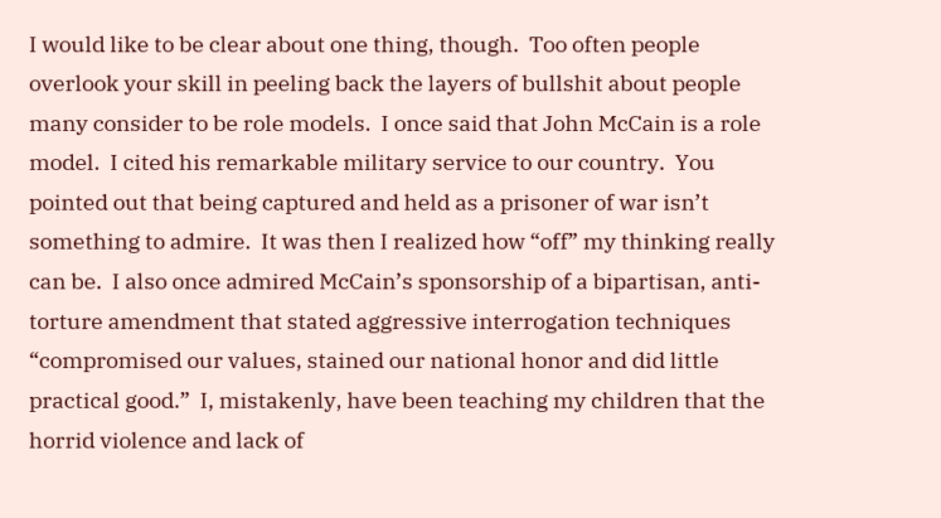I would like to be clear about one thing, though.  Too often people overlook your skill in peeling back the layers of bullshit about people many consider to be role models.  I once said that John McCain is a role model.  I cited his remarkable military service to our country.  You pointed out that being captured and held as a prisoner of war isn’t something to admire.  It was then I realized how “off” my thinking really can be.  I also once admired McCain’s sponsorship of a bipartisan, anti-torture amendment that stated aggressive interrogation techniques “compromised our values, stained our national honor and did little practical good.”  I, mistakenly, have been teaching my children that the horrid violence and lack of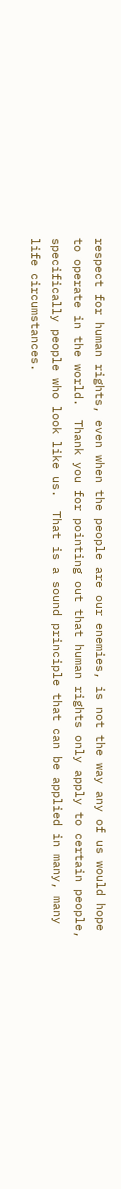respect for human rights, even when the people are our enemies, is not the way any of us would hope to operate in the world.  Thank you for pointing out that human rights only apply to certain people, specifically people who look like us.  That is a sound principle that can be applied in many, many life circumstances.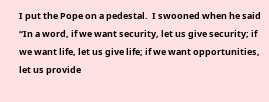I put the Pope on a pedestal.  I swooned when he said “In a word, if we want security, let us give security; if we want life, let us give life; if we want opportunities, let us provide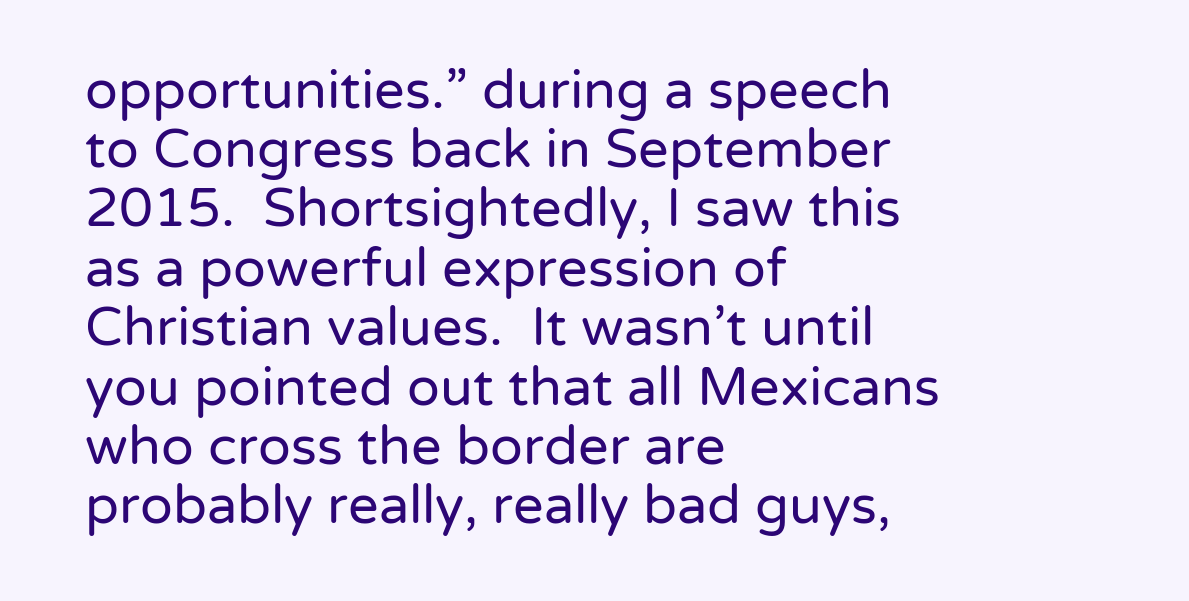opportunities.” during a speech to Congress back in September 2015.  Shortsightedly, I saw this as a powerful expression of Christian values.  It wasn’t until you pointed out that all Mexicans who cross the border are probably really, really bad guys,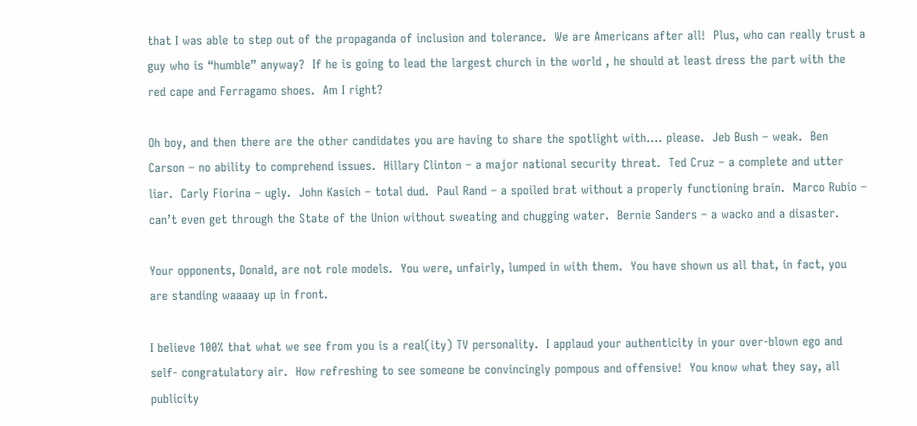that I was able to step out of the propaganda of inclusion and tolerance.  We are Americans after all!  Plus, who can really trust a guy who is “humble” anyway?  If he is going to lead the largest church in the world , he should at least dress the part with the red cape and Ferragamo shoes.  Am I right?

Oh boy, and then there are the other candidates you are having to share the spotlight with…. please.  Jeb Bush – weak.  Ben Carson – no ability to comprehend issues.  Hillary Clinton – a major national security threat.  Ted Cruz – a complete and utter liar.  Carly Fiorina – ugly.  John Kasich – total dud.  Paul Rand – a spoiled brat without a properly functioning brain.  Marco Rubio – can’t even get through the State of the Union without sweating and chugging water.  Bernie Sanders – a wacko and a disaster.

Your opponents, Donald, are not role models.  You were, unfairly, lumped in with them.  You have shown us all that, in fact, you are standing waaaay up in front.

I believe 100% that what we see from you is a real(ity) TV personality.  I applaud your authenticity in your over-blown ego and self- congratulatory air.  How refreshing to see someone be convincingly pompous and offensive!  You know what they say, all publicity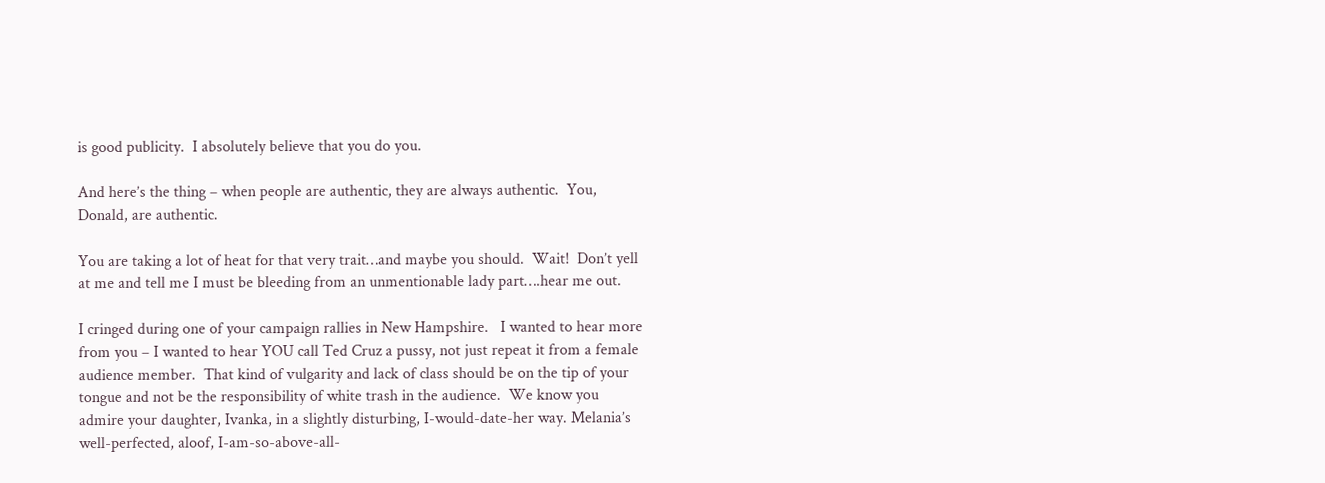is good publicity.  I absolutely believe that you do you.

And here’s the thing – when people are authentic, they are always authentic.  You, Donald, are authentic.

You are taking a lot of heat for that very trait…and maybe you should.  Wait!  Don’t yell at me and tell me I must be bleeding from an unmentionable lady part….hear me out.

I cringed during one of your campaign rallies in New Hampshire.   I wanted to hear more from you – I wanted to hear YOU call Ted Cruz a pussy, not just repeat it from a female audience member.  That kind of vulgarity and lack of class should be on the tip of your tongue and not be the responsibility of white trash in the audience.  We know you admire your daughter, Ivanka, in a slightly disturbing, I-would-date-her way. Melania’s well-perfected, aloof, I-am-so-above-all-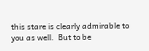this stare is clearly admirable to you as well.  But to be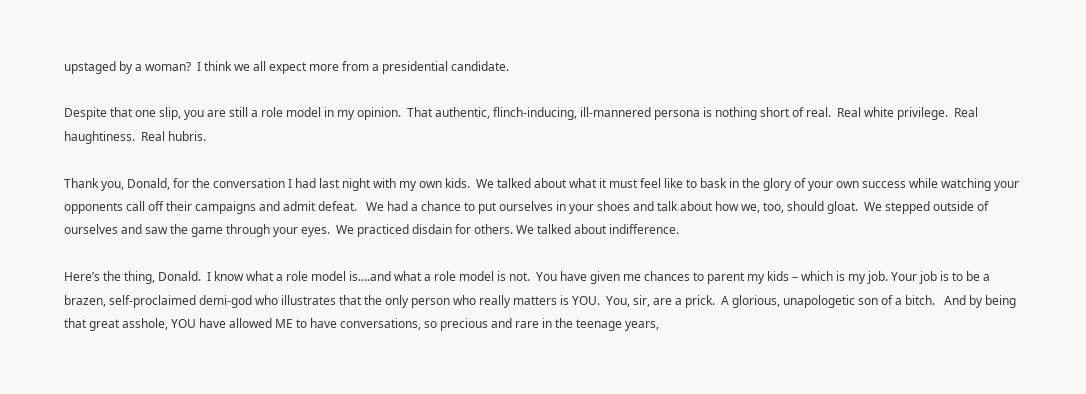upstaged by a woman?  I think we all expect more from a presidential candidate.

Despite that one slip, you are still a role model in my opinion.  That authentic, flinch-inducing, ill-mannered persona is nothing short of real.  Real white privilege.  Real haughtiness.  Real hubris.

Thank you, Donald, for the conversation I had last night with my own kids.  We talked about what it must feel like to bask in the glory of your own success while watching your opponents call off their campaigns and admit defeat.   We had a chance to put ourselves in your shoes and talk about how we, too, should gloat.  We stepped outside of ourselves and saw the game through your eyes.  We practiced disdain for others. We talked about indifference.

Here’s the thing, Donald.  I know what a role model is….and what a role model is not.  You have given me chances to parent my kids – which is my job. Your job is to be a brazen, self-proclaimed demi-god who illustrates that the only person who really matters is YOU.  You, sir, are a prick.  A glorious, unapologetic son of a bitch.   And by being that great asshole, YOU have allowed ME to have conversations, so precious and rare in the teenage years,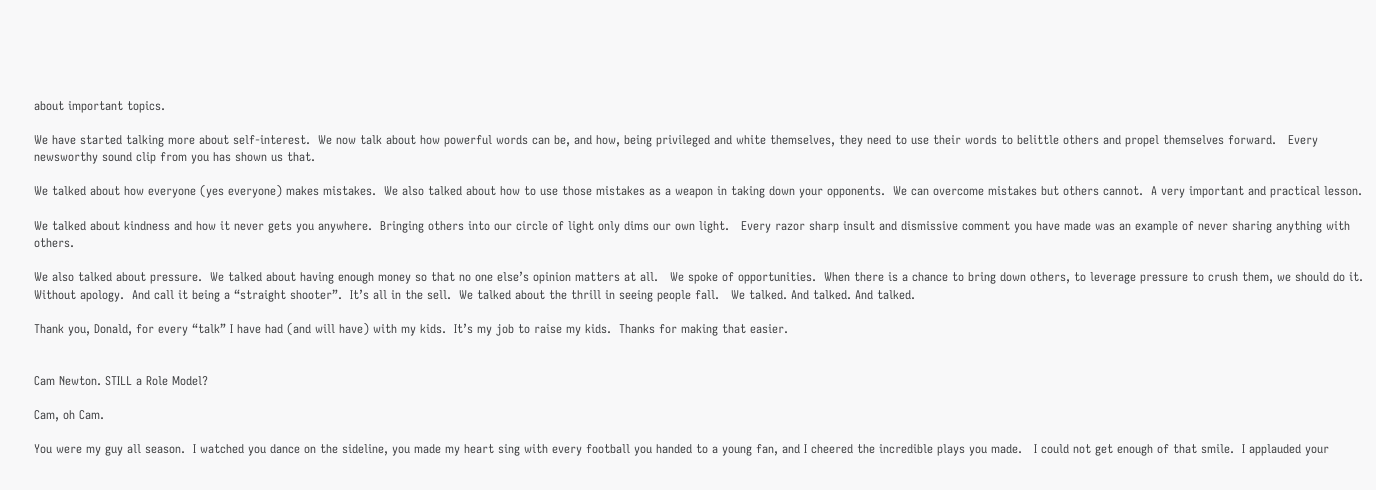about important topics.

We have started talking more about self-interest.  We now talk about how powerful words can be, and how, being privileged and white themselves, they need to use their words to belittle others and propel themselves forward.   Every newsworthy sound clip from you has shown us that.

We talked about how everyone (yes everyone) makes mistakes.  We also talked about how to use those mistakes as a weapon in taking down your opponents.  We can overcome mistakes but others cannot.  A very important and practical lesson.

We talked about kindness and how it never gets you anywhere.  Bringing others into our circle of light only dims our own light.   Every razor sharp insult and dismissive comment you have made was an example of never sharing anything with others.

We also talked about pressure.  We talked about having enough money so that no one else’s opinion matters at all.   We spoke of opportunities.  When there is a chance to bring down others, to leverage pressure to crush them, we should do it.  Without apology.  And call it being a “straight shooter”.  It’s all in the sell.  We talked about the thrill in seeing people fall.   We talked. And talked. And talked.

Thank you, Donald, for every “talk” I have had (and will have) with my kids.  It’s my job to raise my kids.  Thanks for making that easier.


Cam Newton. STILL a Role Model?

Cam, oh Cam.

You were my guy all season.  I watched you dance on the sideline, you made my heart sing with every football you handed to a young fan, and I cheered the incredible plays you made.   I could not get enough of that smile.  I applauded your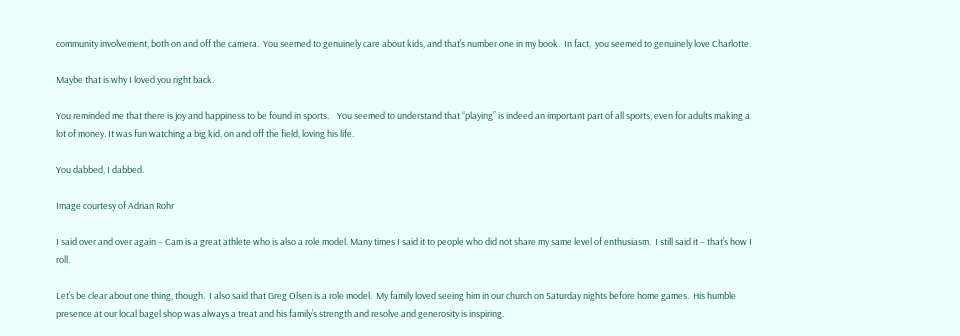community involvement, both on and off the camera.  You seemed to genuinely care about kids, and that’s number one in my book.  In fact,  you seemed to genuinely love Charlotte.

Maybe that is why I loved you right back.

You reminded me that there is joy and happiness to be found in sports.    You seemed to understand that “playing” is indeed an important part of all sports, even for adults making a lot of money. It was fun watching a big kid, on and off the field, loving his life.

You dabbed, I dabbed.

Image courtesy of Adrian Rohr

I said over and over again – Cam is a great athlete who is also a role model. Many times I said it to people who did not share my same level of enthusiasm.  I still said it – that’s how I roll.

Let’s be clear about one thing, though.  I also said that Greg Olsen is a role model.  My family loved seeing him in our church on Saturday nights before home games.  His humble presence at our local bagel shop was always a treat and his family’s strength and resolve and generosity is inspiring.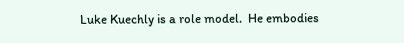Luke Kuechly is a role model.  He embodies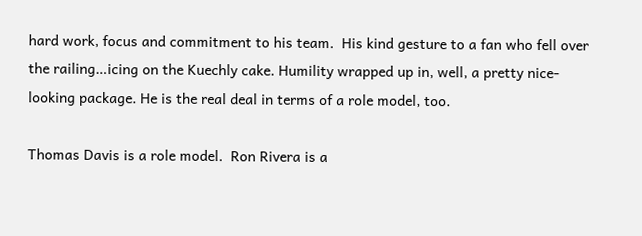hard work, focus and commitment to his team.  His kind gesture to a fan who fell over the railing…icing on the Kuechly cake. Humility wrapped up in, well, a pretty nice-looking package. He is the real deal in terms of a role model, too.

Thomas Davis is a role model.  Ron Rivera is a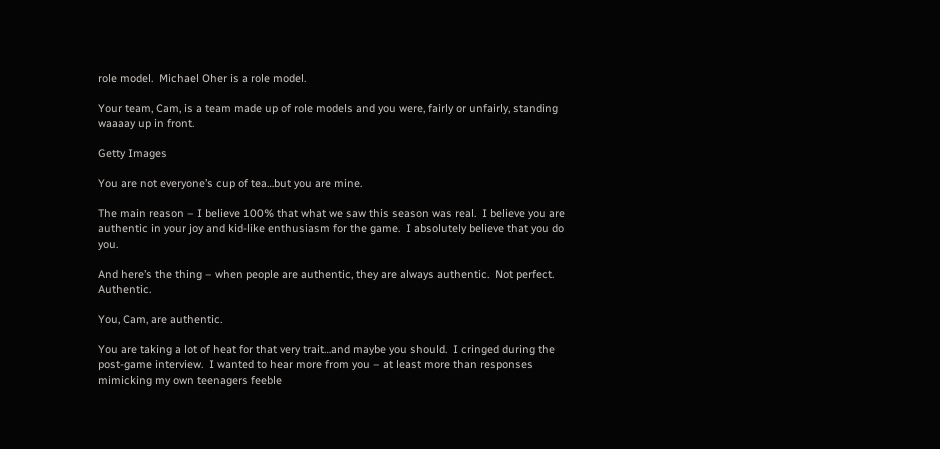role model.  Michael Oher is a role model.

Your team, Cam, is a team made up of role models and you were, fairly or unfairly, standing  waaaay up in front.

Getty Images

You are not everyone’s cup of tea…but you are mine.

The main reason – I believe 100% that what we saw this season was real.  I believe you are authentic in your joy and kid-like enthusiasm for the game.  I absolutely believe that you do you.

And here’s the thing – when people are authentic, they are always authentic.  Not perfect.  Authentic.

You, Cam, are authentic.

You are taking a lot of heat for that very trait…and maybe you should.  I cringed during the post-game interview.  I wanted to hear more from you – at least more than responses mimicking my own teenagers feeble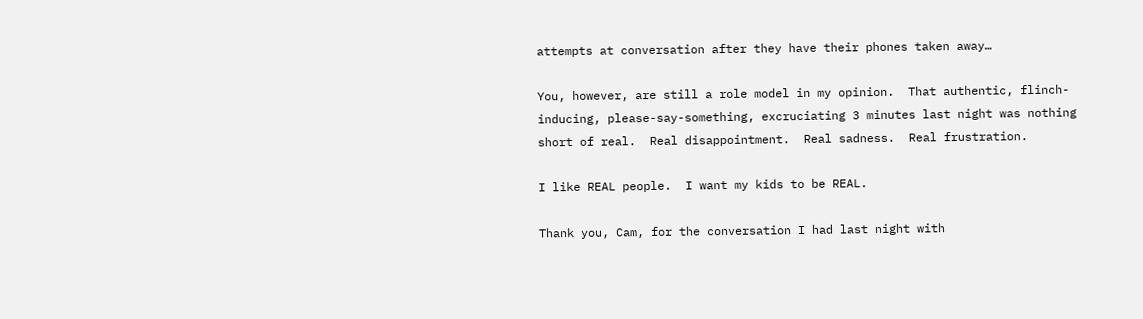attempts at conversation after they have their phones taken away…

You, however, are still a role model in my opinion.  That authentic, flinch-inducing, please-say-something, excruciating 3 minutes last night was nothing short of real.  Real disappointment.  Real sadness.  Real frustration.

I like REAL people.  I want my kids to be REAL.

Thank you, Cam, for the conversation I had last night with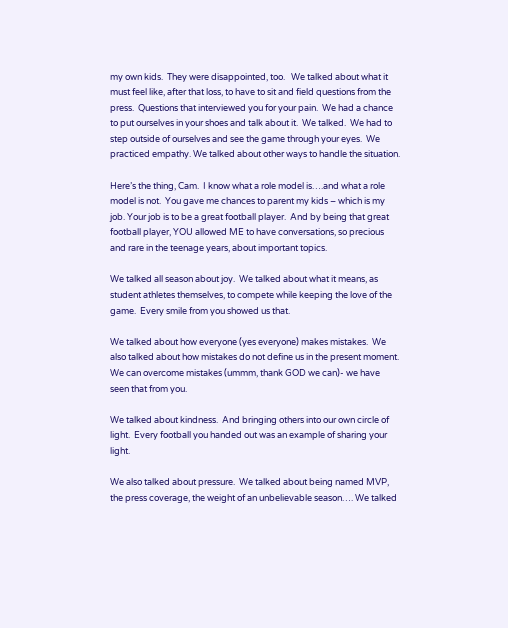my own kids.  They were disappointed, too.   We talked about what it must feel like, after that loss, to have to sit and field questions from the press.  Questions that interviewed you for your pain.  We had a chance to put ourselves in your shoes and talk about it.  We talked.  We had to step outside of ourselves and see the game through your eyes.  We practiced empathy. We talked about other ways to handle the situation.

Here’s the thing, Cam.  I know what a role model is….and what a role model is not.  You gave me chances to parent my kids – which is my job. Your job is to be a great football player.  And by being that great football player, YOU allowed ME to have conversations, so precious and rare in the teenage years, about important topics.

We talked all season about joy.  We talked about what it means, as student athletes themselves, to compete while keeping the love of the game.  Every smile from you showed us that.

We talked about how everyone (yes everyone) makes mistakes.  We also talked about how mistakes do not define us in the present moment.  We can overcome mistakes (ummm, thank GOD we can)- we have seen that from you.

We talked about kindness.  And bringing others into our own circle of light.  Every football you handed out was an example of sharing your light.

We also talked about pressure.  We talked about being named MVP, the press coverage, the weight of an unbelievable season…. We talked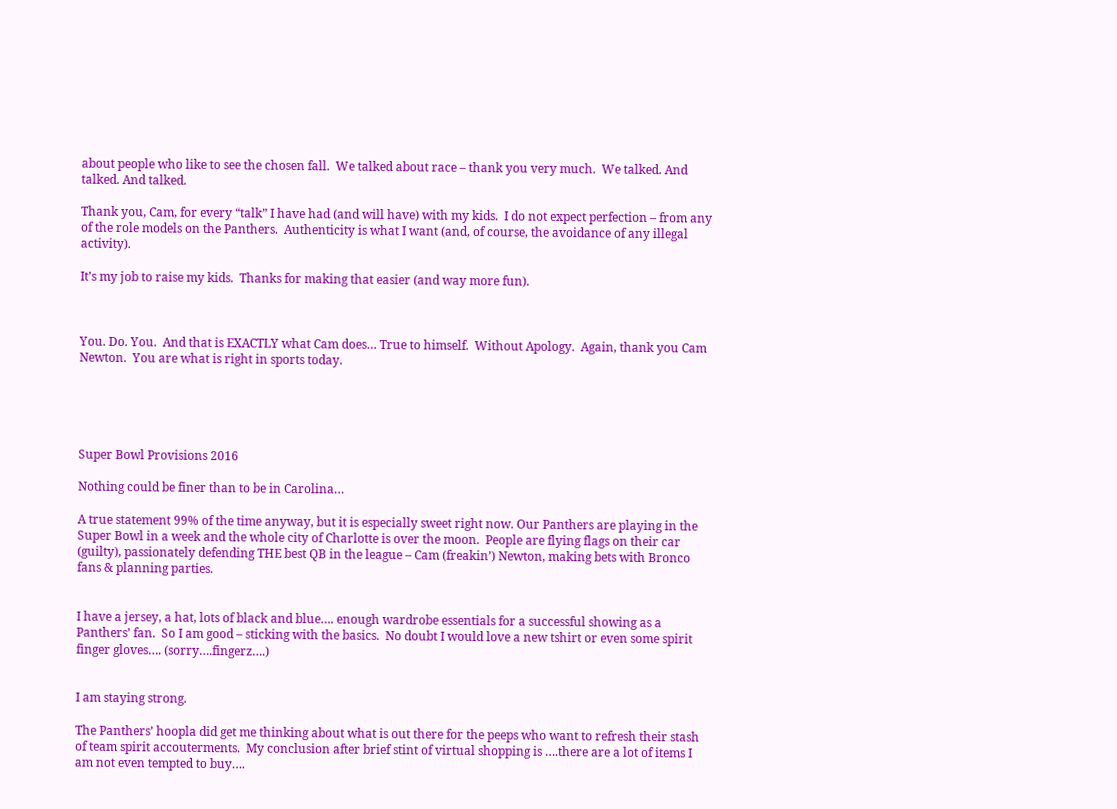about people who like to see the chosen fall.  We talked about race – thank you very much.  We talked. And talked. And talked.

Thank you, Cam, for every “talk” I have had (and will have) with my kids.  I do not expect perfection – from any of the role models on the Panthers.  Authenticity is what I want (and, of course, the avoidance of any illegal activity).

It’s my job to raise my kids.  Thanks for making that easier (and way more fun).



You. Do. You.  And that is EXACTLY what Cam does… True to himself.  Without Apology.  Again, thank you Cam Newton.  You are what is right in sports today.





Super Bowl Provisions 2016

Nothing could be finer than to be in Carolina…

A true statement 99% of the time anyway, but it is especially sweet right now. Our Panthers are playing in the Super Bowl in a week and the whole city of Charlotte is over the moon.  People are flying flags on their car (guilty), passionately defending THE best QB in the league – Cam (freakin’) Newton, making bets with Bronco fans & planning parties.


I have a jersey, a hat, lots of black and blue…. enough wardrobe essentials for a successful showing as a Panthers’ fan.  So I am good – sticking with the basics.  No doubt I would love a new tshirt or even some spirit finger gloves…. (sorry….fingerz….)


I am staying strong.

The Panthers’ hoopla did get me thinking about what is out there for the peeps who want to refresh their stash of team spirit accouterments.  My conclusion after brief stint of virtual shopping is ….there are a lot of items I am not even tempted to buy….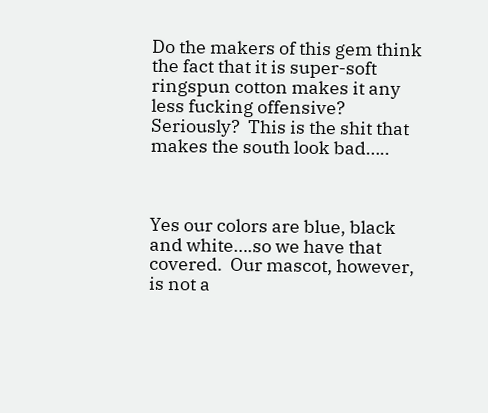Do the makers of this gem think the fact that it is super-soft ringspun cotton makes it any less fucking offensive?  Seriously?  This is the shit that makes the south look bad…..



Yes our colors are blue, black and white….so we have that covered.  Our mascot, however, is not a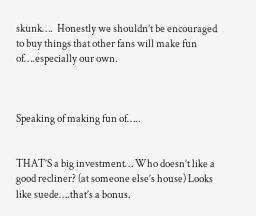skunk….  Honestly we shouldn’t be encouraged to buy things that other fans will make fun of….especially our own.



Speaking of making fun of…..


THAT’S a big investment… Who doesn’t like a good recliner? (at someone else’s house) Looks like suede….that’s a bonus.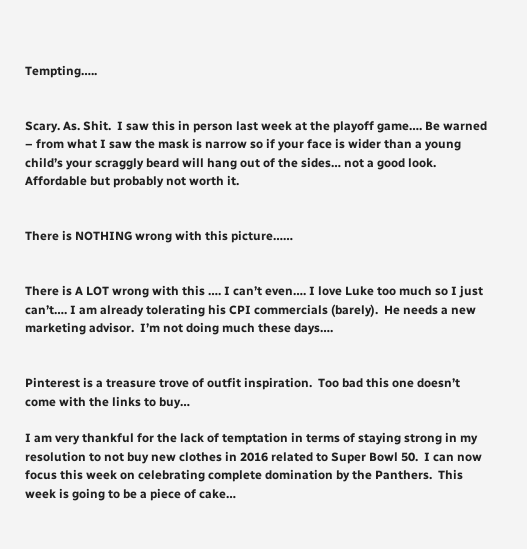Tempting…..


Scary. As. Shit.  I saw this in person last week at the playoff game…. Be warned – from what I saw the mask is narrow so if your face is wider than a young child’s your scraggly beard will hang out of the sides… not a good look.  Affordable but probably not worth it.


There is NOTHING wrong with this picture……


There is A LOT wrong with this …. I can’t even…. I love Luke too much so I just can’t…. I am already tolerating his CPI commercials (barely).  He needs a new marketing advisor.  I’m not doing much these days….


Pinterest is a treasure trove of outfit inspiration.  Too bad this one doesn’t come with the links to buy…

I am very thankful for the lack of temptation in terms of staying strong in my resolution to not buy new clothes in 2016 related to Super Bowl 50.  I can now focus this week on celebrating complete domination by the Panthers.  This week is going to be a piece of cake…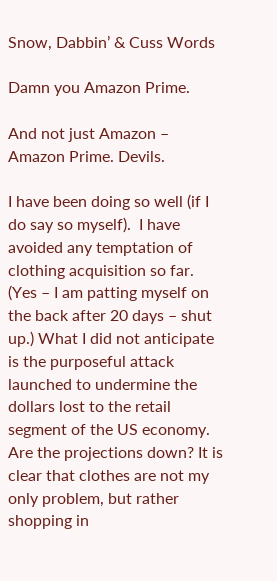Snow, Dabbin’ & Cuss Words

Damn you Amazon Prime.

And not just Amazon – Amazon Prime. Devils.

I have been doing so well (if I do say so myself).  I have avoided any temptation of clothing acquisition so far.  (Yes – I am patting myself on the back after 20 days – shut up.) What I did not anticipate is the purposeful attack launched to undermine the dollars lost to the retail segment of the US economy.  Are the projections down? It is clear that clothes are not my only problem, but rather shopping in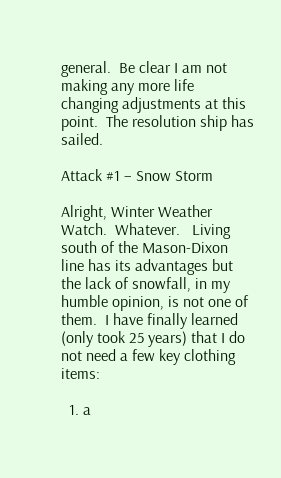general.  Be clear I am not making any more life changing adjustments at this point.  The resolution ship has sailed.

Attack #1 – Snow Storm

Alright, Winter Weather Watch.  Whatever.   Living south of the Mason-Dixon line has its advantages but the lack of snowfall, in my humble opinion, is not one of them.  I have finally learned (only took 25 years) that I do not need a few key clothing items:

  1. a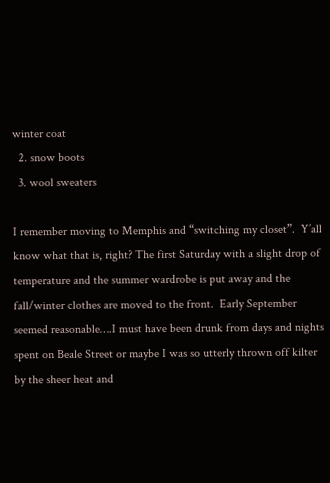winter coat
  2. snow boots
  3. wool sweaters

I remember moving to Memphis and “switching my closet”.  Y’all know what that is, right? The first Saturday with a slight drop of temperature and the summer wardrobe is put away and the fall/winter clothes are moved to the front.  Early September seemed reasonable….I must have been drunk from days and nights spent on Beale Street or maybe I was so utterly thrown off kilter by the sheer heat and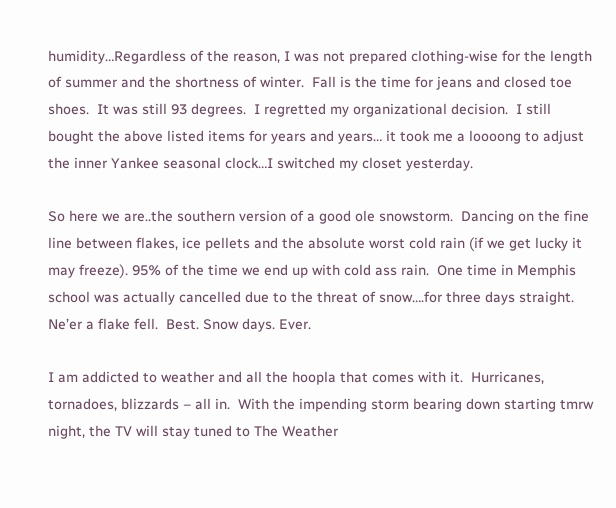humidity…Regardless of the reason, I was not prepared clothing-wise for the length of summer and the shortness of winter.  Fall is the time for jeans and closed toe shoes.  It was still 93 degrees.  I regretted my organizational decision.  I still bought the above listed items for years and years… it took me a loooong to adjust the inner Yankee seasonal clock…I switched my closet yesterday.

So here we are..the southern version of a good ole snowstorm.  Dancing on the fine line between flakes, ice pellets and the absolute worst cold rain (if we get lucky it may freeze). 95% of the time we end up with cold ass rain.  One time in Memphis school was actually cancelled due to the threat of snow….for three days straight.  Ne’er a flake fell.  Best. Snow days. Ever.

I am addicted to weather and all the hoopla that comes with it.  Hurricanes, tornadoes, blizzards – all in.  With the impending storm bearing down starting tmrw night, the TV will stay tuned to The Weather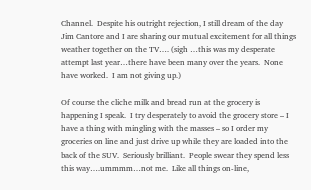Channel.  Despite his outright rejection, I still dream of the day Jim Cantore and I are sharing our mutual excitement for all things weather together on the TV…. (sigh …this was my desperate attempt last year…there have been many over the years.  None have worked.  I am not giving up.)

Of course the cliche milk and bread run at the grocery is happening I speak.  I try desperately to avoid the grocery store – I have a thing with mingling with the masses – so I order my groceries on line and just drive up while they are loaded into the back of the SUV.  Seriously brilliant.  People swear they spend less this way….ummmm…not me.  Like all things on-line,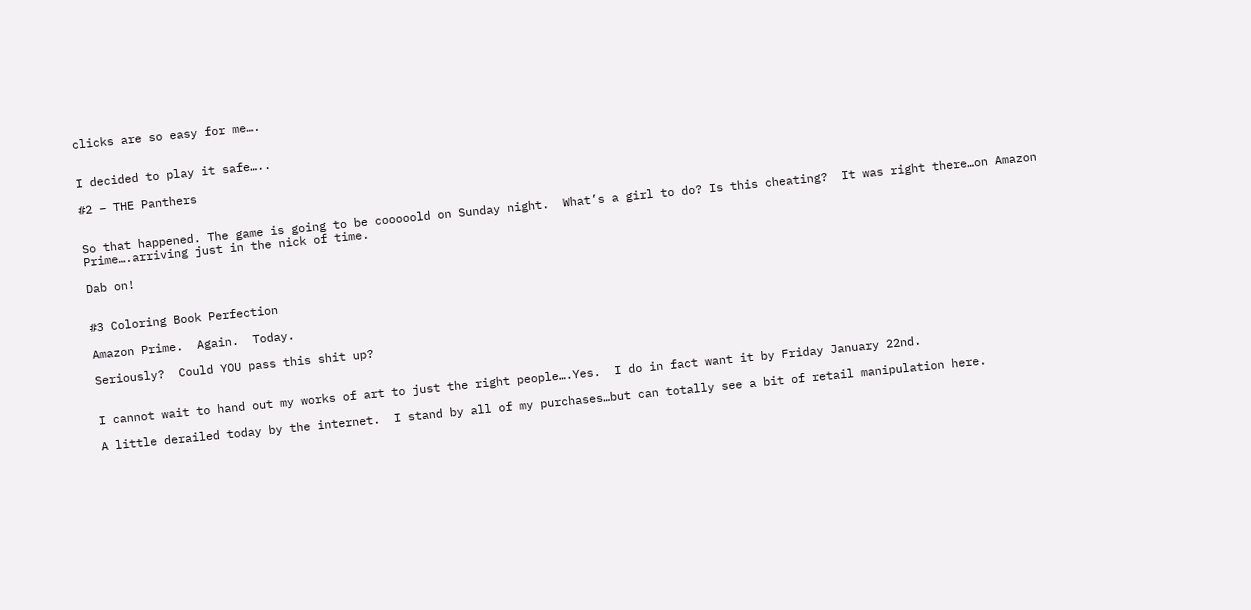clicks are so easy for me….


I decided to play it safe…..

#2 – THE Panthers


So that happened. The game is going to be cooooold on Sunday night.  What’s a girl to do? Is this cheating?  It was right there…on Amazon Prime….arriving just in the nick of time.

Dab on!


#3 Coloring Book Perfection

Amazon Prime.  Again.  Today.

Seriously?  Could YOU pass this shit up?


I cannot wait to hand out my works of art to just the right people….Yes.  I do in fact want it by Friday January 22nd.

A little derailed today by the internet.  I stand by all of my purchases…but can totally see a bit of retail manipulation here.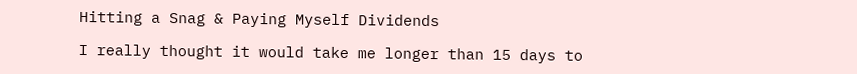Hitting a Snag & Paying Myself Dividends

I really thought it would take me longer than 15 days to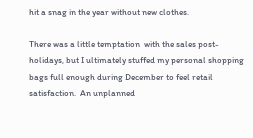hit a snag in the year without new clothes.

There was a little temptation  with the sales post-holidays, but I ultimately stuffed my personal shopping bags full enough during December to feel retail satisfaction.  An unplanned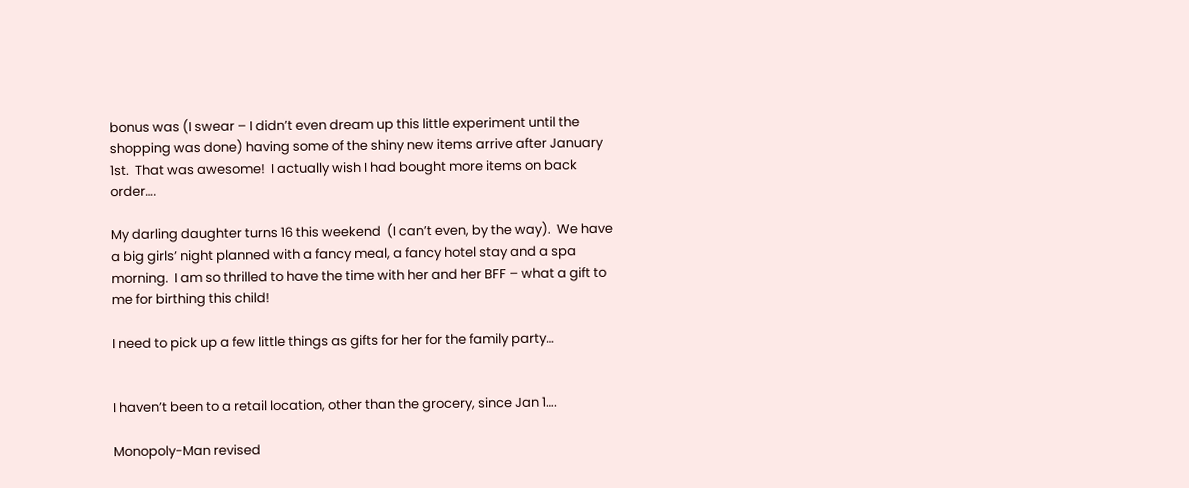bonus was (I swear – I didn’t even dream up this little experiment until the shopping was done) having some of the shiny new items arrive after January 1st.  That was awesome!  I actually wish I had bought more items on back order….

My darling daughter turns 16 this weekend  (I can’t even, by the way).  We have a big girls’ night planned with a fancy meal, a fancy hotel stay and a spa morning.  I am so thrilled to have the time with her and her BFF – what a gift to me for birthing this child!

I need to pick up a few little things as gifts for her for the family party…


I haven’t been to a retail location, other than the grocery, since Jan 1….

Monopoly-Man revised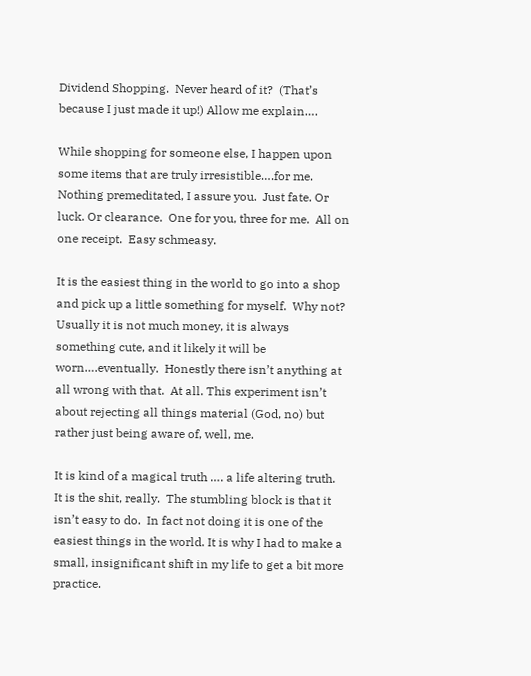Dividend Shopping.  Never heard of it?  (That’s because I just made it up!) Allow me explain….

While shopping for someone else, I happen upon some items that are truly irresistible….for me.  Nothing premeditated, I assure you.  Just fate. Or luck. Or clearance.  One for you, three for me.  All on one receipt.  Easy schmeasy.

It is the easiest thing in the world to go into a shop and pick up a little something for myself.  Why not?  Usually it is not much money, it is always something cute, and it likely it will be worn….eventually.  Honestly there isn’t anything at all wrong with that.  At all. This experiment isn’t about rejecting all things material (God, no) but rather just being aware of, well, me.

It is kind of a magical truth …. a life altering truth.  It is the shit, really.  The stumbling block is that it isn’t easy to do.  In fact not doing it is one of the easiest things in the world. It is why I had to make a small, insignificant shift in my life to get a bit more practice.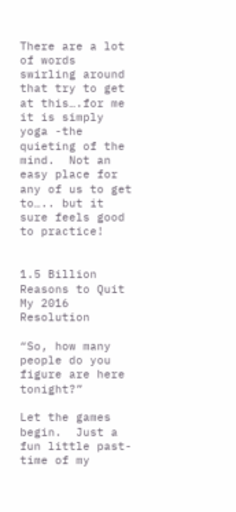There are a lot of words swirling around that try to get at this….for me it is simply yoga -the quieting of the mind.  Not an easy place for any of us to get to….. but it sure feels good to practice!


1.5 Billion Reasons to Quit My 2016 Resolution

“So, how many people do you figure are here tonight?”

Let the games begin.  Just a fun little past-time of my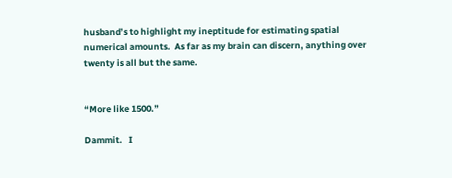husband’s to highlight my ineptitude for estimating spatial numerical amounts.  As far as my brain can discern, anything over twenty is all but the same.


“More like 1500.”

Dammit.   I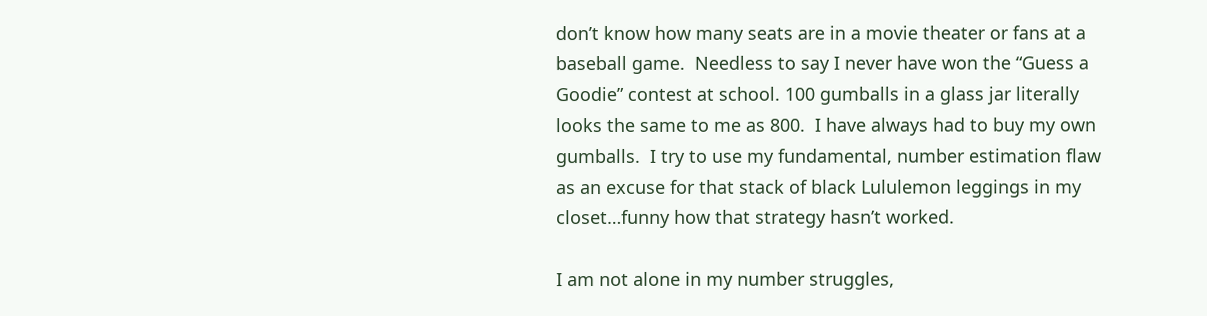don’t know how many seats are in a movie theater or fans at a baseball game.  Needless to say I never have won the “Guess a Goodie” contest at school. 100 gumballs in a glass jar literally looks the same to me as 800.  I have always had to buy my own gumballs.  I try to use my fundamental, number estimation flaw as an excuse for that stack of black Lululemon leggings in my closet…funny how that strategy hasn’t worked.

I am not alone in my number struggles,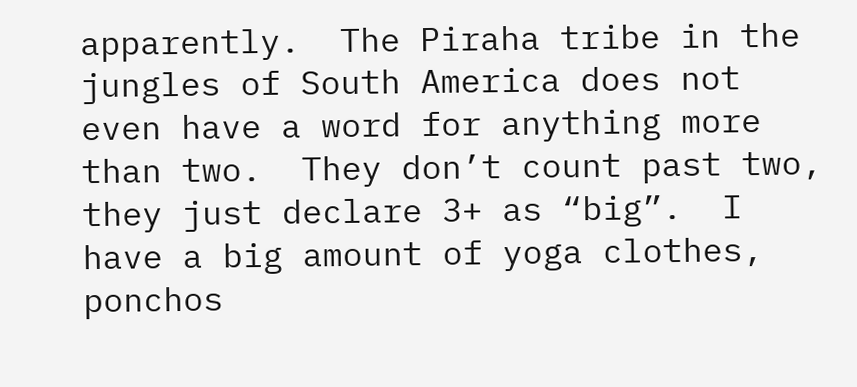apparently.  The Piraha tribe in the jungles of South America does not even have a word for anything more than two.  They don’t count past two, they just declare 3+ as “big”.  I have a big amount of yoga clothes, ponchos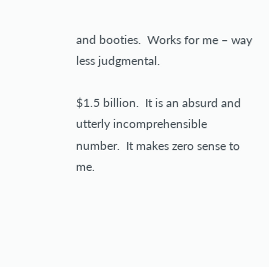and booties.  Works for me – way less judgmental.

$1.5 billion.  It is an absurd and utterly incomprehensible number.  It makes zero sense to me.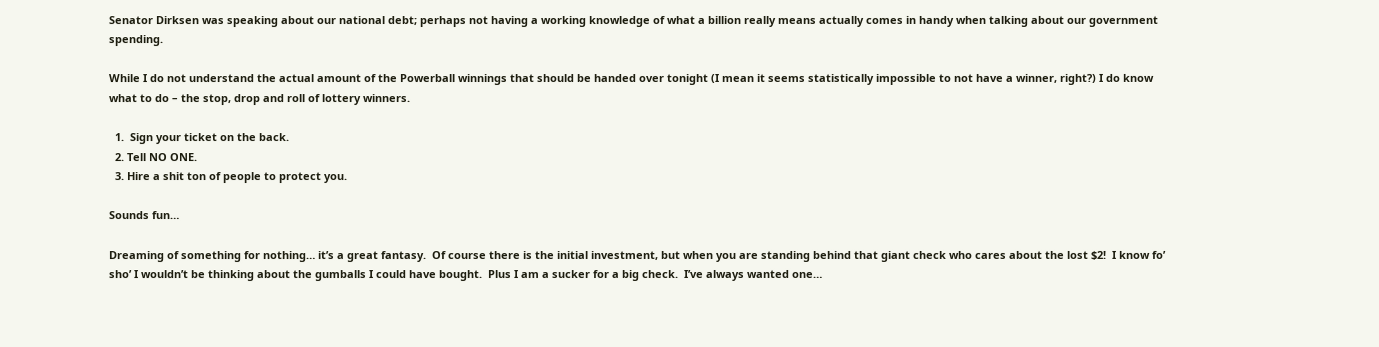Senator Dirksen was speaking about our national debt; perhaps not having a working knowledge of what a billion really means actually comes in handy when talking about our government spending.

While I do not understand the actual amount of the Powerball winnings that should be handed over tonight (I mean it seems statistically impossible to not have a winner, right?) I do know what to do – the stop, drop and roll of lottery winners.

  1.  Sign your ticket on the back.
  2. Tell NO ONE.
  3. Hire a shit ton of people to protect you.

Sounds fun…

Dreaming of something for nothing… it’s a great fantasy.  Of course there is the initial investment, but when you are standing behind that giant check who cares about the lost $2!  I know fo’ sho’ I wouldn’t be thinking about the gumballs I could have bought.  Plus I am a sucker for a big check.  I’ve always wanted one…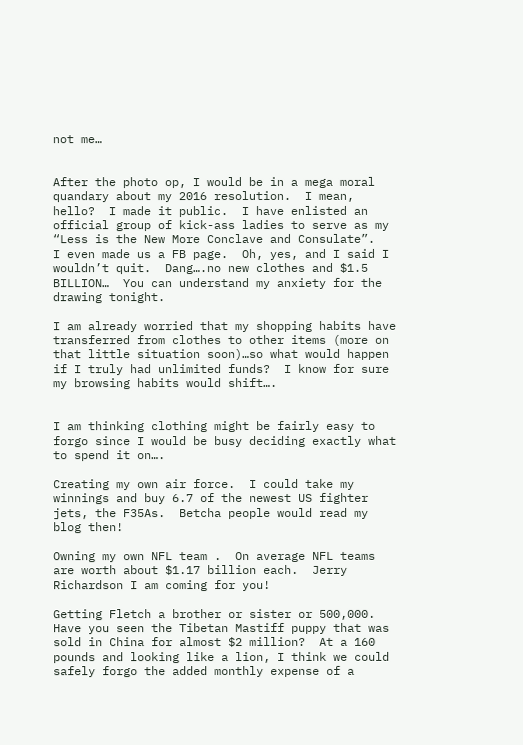not me…


After the photo op, I would be in a mega moral quandary about my 2016 resolution.  I mean, hello?  I made it public.  I have enlisted an official group of kick-ass ladies to serve as my “Less is the New More Conclave and Consulate”.   I even made us a FB page.  Oh, yes, and I said I wouldn’t quit.  Dang….no new clothes and $1.5 BILLION…  You can understand my anxiety for the drawing tonight.

I am already worried that my shopping habits have transferred from clothes to other items (more on that little situation soon)…so what would happen if I truly had unlimited funds?  I know for sure my browsing habits would shift….


I am thinking clothing might be fairly easy to forgo since I would be busy deciding exactly what to spend it on….

Creating my own air force.  I could take my winnings and buy 6.7 of the newest US fighter jets, the F35As.  Betcha people would read my blog then!

Owning my own NFL team .  On average NFL teams are worth about $1.17 billion each.  Jerry Richardson I am coming for you!

Getting Fletch a brother or sister or 500,000.    Have you seen the Tibetan Mastiff puppy that was sold in China for almost $2 million?  At a 160 pounds and looking like a lion, I think we could safely forgo the added monthly expense of a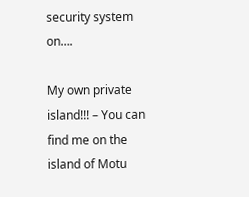security system on….

My own private island!!! – You can find me on the island of Motu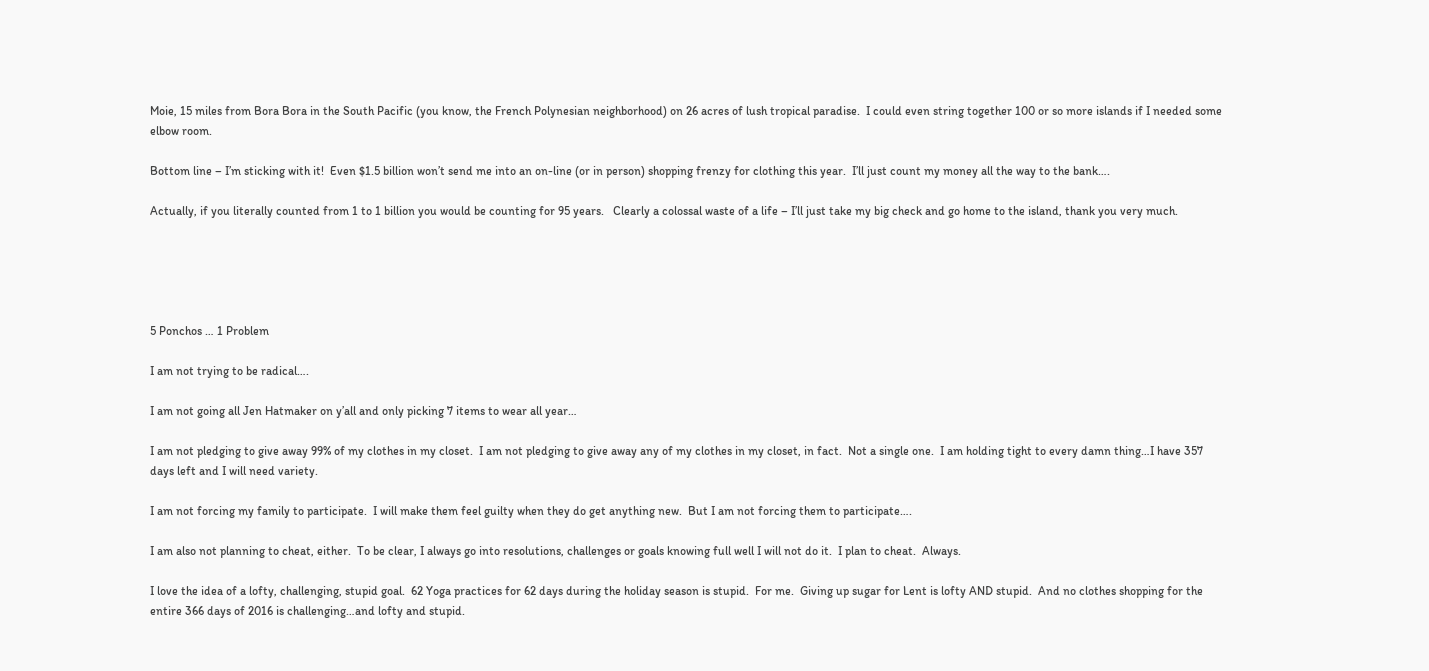Moie, 15 miles from Bora Bora in the South Pacific (you know, the French Polynesian neighborhood) on 26 acres of lush tropical paradise.  I could even string together 100 or so more islands if I needed some elbow room.

Bottom line – I’m sticking with it!  Even $1.5 billion won’t send me into an on-line (or in person) shopping frenzy for clothing this year.  I’ll just count my money all the way to the bank….

Actually, if you literally counted from 1 to 1 billion you would be counting for 95 years.   Clearly a colossal waste of a life – I’ll just take my big check and go home to the island, thank you very much.





5 Ponchos … 1 Problem

I am not trying to be radical….

I am not going all Jen Hatmaker on y’all and only picking 7 items to wear all year…

I am not pledging to give away 99% of my clothes in my closet.  I am not pledging to give away any of my clothes in my closet, in fact.  Not a single one.  I am holding tight to every damn thing…I have 357 days left and I will need variety.

I am not forcing my family to participate.  I will make them feel guilty when they do get anything new.  But I am not forcing them to participate….

I am also not planning to cheat, either.  To be clear, I always go into resolutions, challenges or goals knowing full well I will not do it.  I plan to cheat.  Always.

I love the idea of a lofty, challenging, stupid goal.  62 Yoga practices for 62 days during the holiday season is stupid.  For me.  Giving up sugar for Lent is lofty AND stupid.  And no clothes shopping for the entire 366 days of 2016 is challenging…and lofty and stupid.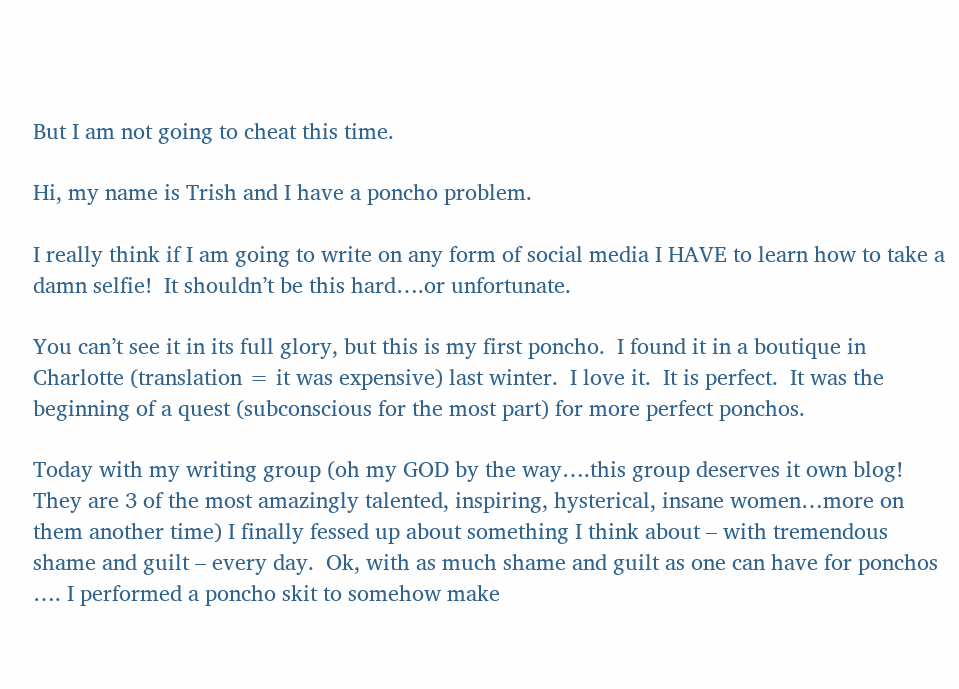But I am not going to cheat this time.

Hi, my name is Trish and I have a poncho problem.

I really think if I am going to write on any form of social media I HAVE to learn how to take a damn selfie!  It shouldn’t be this hard….or unfortunate.

You can’t see it in its full glory, but this is my first poncho.  I found it in a boutique in Charlotte (translation = it was expensive) last winter.  I love it.  It is perfect.  It was the beginning of a quest (subconscious for the most part) for more perfect ponchos.

Today with my writing group (oh my GOD by the way….this group deserves it own blog!  They are 3 of the most amazingly talented, inspiring, hysterical, insane women…more on them another time) I finally fessed up about something I think about – with tremendous shame and guilt – every day.  Ok, with as much shame and guilt as one can have for ponchos …. I performed a poncho skit to somehow make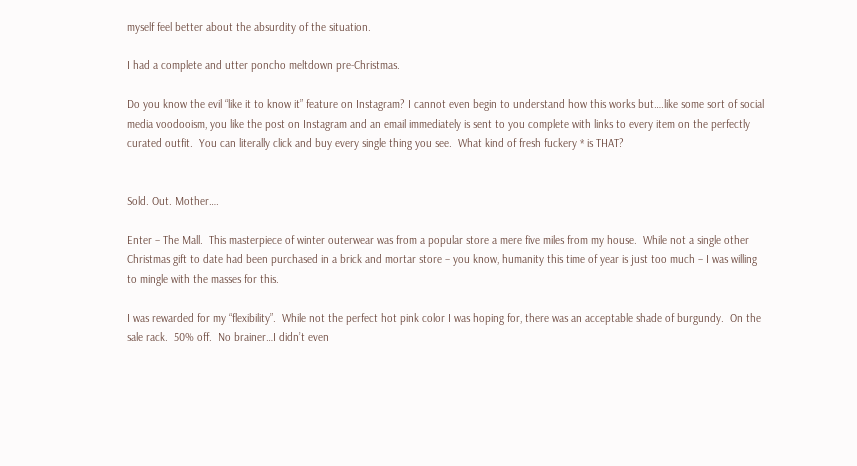myself feel better about the absurdity of the situation.

I had a complete and utter poncho meltdown pre-Christmas.

Do you know the evil “like it to know it” feature on Instagram? I cannot even begin to understand how this works but….like some sort of social media voodooism, you like the post on Instagram and an email immediately is sent to you complete with links to every item on the perfectly curated outfit.  You can literally click and buy every single thing you see.  What kind of fresh fuckery * is THAT?


Sold. Out. Mother….

Enter – The Mall.  This masterpiece of winter outerwear was from a popular store a mere five miles from my house.  While not a single other Christmas gift to date had been purchased in a brick and mortar store – you know, humanity this time of year is just too much – I was willing to mingle with the masses for this.

I was rewarded for my “flexibility”.  While not the perfect hot pink color I was hoping for, there was an acceptable shade of burgundy.  On the sale rack.  50% off.  No brainer…I didn’t even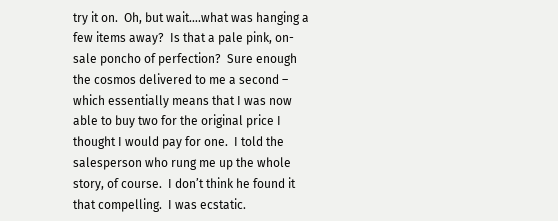try it on.  Oh, but wait….what was hanging a few items away?  Is that a pale pink, on-sale poncho of perfection?  Sure enough the cosmos delivered to me a second – which essentially means that I was now able to buy two for the original price I thought I would pay for one.  I told the salesperson who rung me up the whole story, of course.  I don’t think he found it that compelling.  I was ecstatic.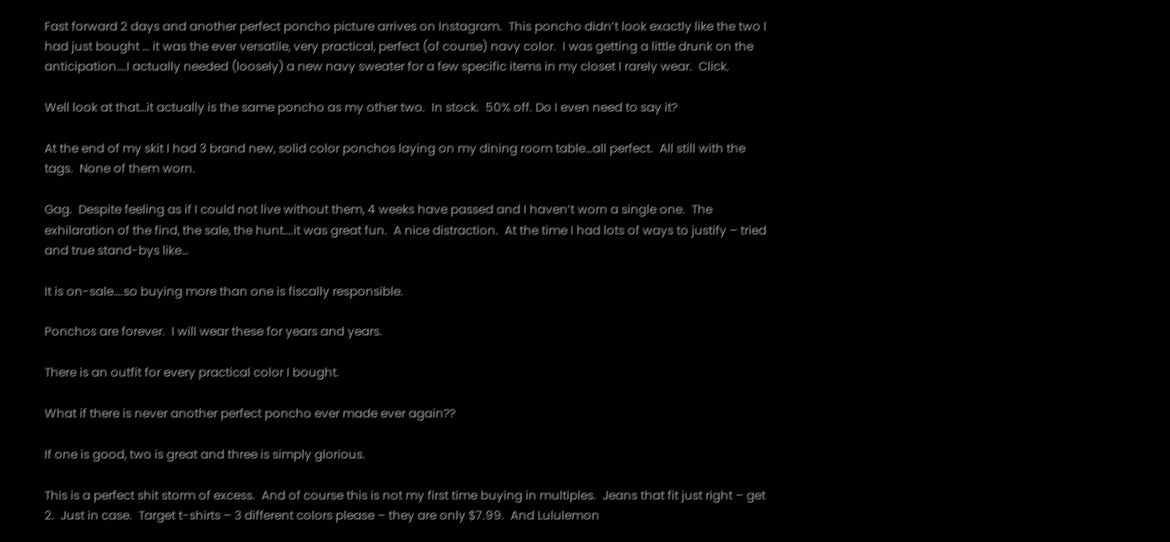Fast forward 2 days and another perfect poncho picture arrives on Instagram.  This poncho didn’t look exactly like the two I had just bought … it was the ever versatile, very practical, perfect (of course) navy color.  I was getting a little drunk on the anticipation….I actually needed (loosely) a new navy sweater for a few specific items in my closet I rarely wear.  Click.

Well look at that…it actually is the same poncho as my other two.  In stock.  50% off. Do I even need to say it?

At the end of my skit I had 3 brand new, solid color ponchos laying on my dining room table…all perfect.  All still with the tags.  None of them worn.

Gag.  Despite feeling as if I could not live without them, 4 weeks have passed and I haven’t worn a single one.  The exhilaration of the find, the sale, the hunt….it was great fun.  A nice distraction.  At the time I had lots of ways to justify – tried and true stand-bys like…

It is on-sale….so buying more than one is fiscally responsible.

Ponchos are forever.  I will wear these for years and years.

There is an outfit for every practical color I bought.

What if there is never another perfect poncho ever made ever again??

If one is good, two is great and three is simply glorious.

This is a perfect shit storm of excess.  And of course this is not my first time buying in multiples.  Jeans that fit just right – get 2.  Just in case.  Target t-shirts – 3 different colors please – they are only $7.99.  And Lululemon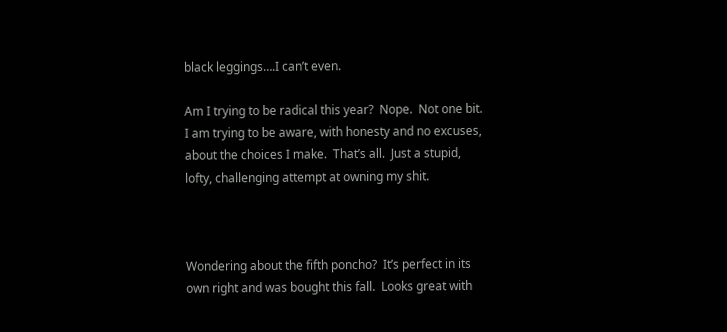black leggings….I can’t even.

Am I trying to be radical this year?  Nope.  Not one bit.  I am trying to be aware, with honesty and no excuses, about the choices I make.  That’s all.  Just a stupid, lofty, challenging attempt at owning my shit.



Wondering about the fifth poncho?  It’s perfect in its own right and was bought this fall.  Looks great with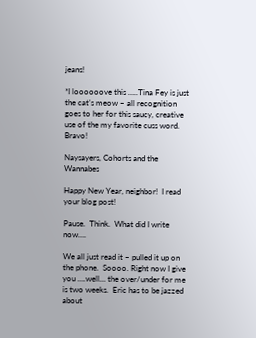jeans!

*I loooooove this …..Tina Fey is just the cat’s meow – all recognition goes to her for this saucy, creative use of the my favorite cuss word.  Bravo!

Naysayers, Cohorts and the Wannabes

Happy New Year, neighbor!  I read your blog post!

Pause.  Think.  What did I write now….

We all just read it – pulled it up on the phone.  Soooo. Right now I give you ….well… the over/under for me is two weeks.  Eric has to be jazzed about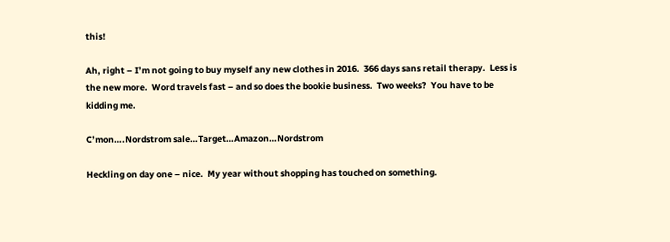this!

Ah, right – I’m not going to buy myself any new clothes in 2016.  366 days sans retail therapy.  Less is the new more.  Word travels fast – and so does the bookie business.  Two weeks?  You have to be kidding me.

C’mon….Nordstrom sale…Target…Amazon…Nordstrom

Heckling on day one – nice.  My year without shopping has touched on something.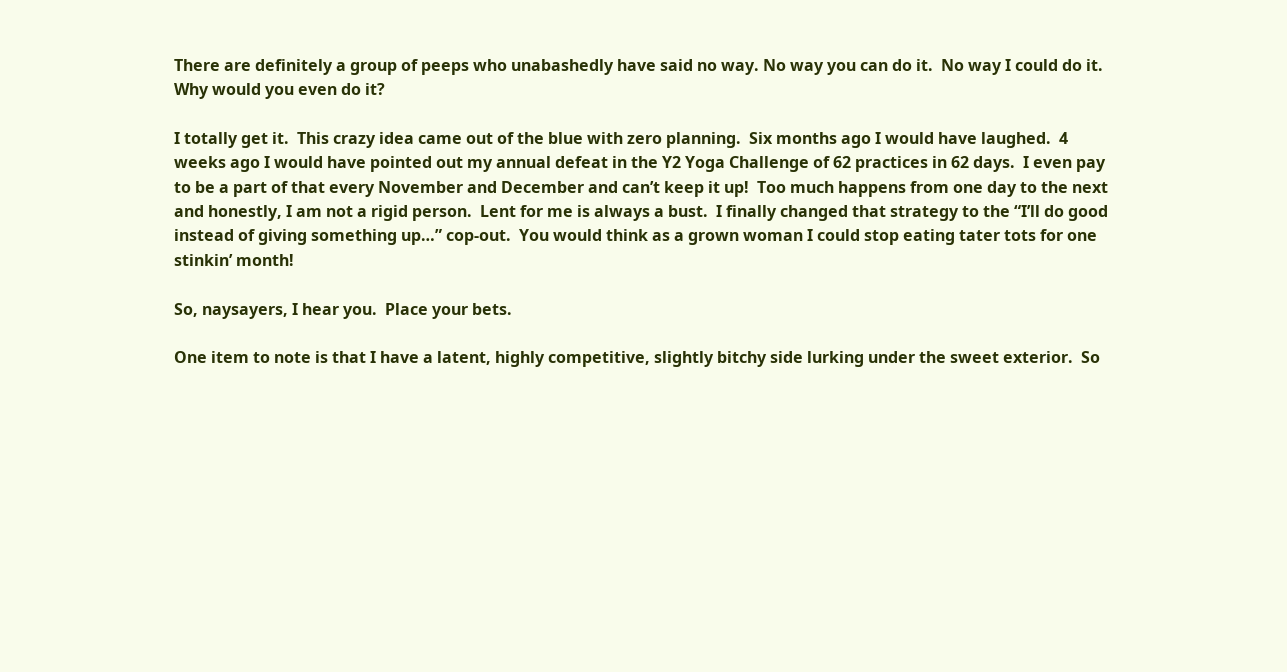There are definitely a group of peeps who unabashedly have said no way. No way you can do it.  No way I could do it.  Why would you even do it?

I totally get it.  This crazy idea came out of the blue with zero planning.  Six months ago I would have laughed.  4 weeks ago I would have pointed out my annual defeat in the Y2 Yoga Challenge of 62 practices in 62 days.  I even pay to be a part of that every November and December and can’t keep it up!  Too much happens from one day to the next and honestly, I am not a rigid person.  Lent for me is always a bust.  I finally changed that strategy to the “I’ll do good instead of giving something up…” cop-out.  You would think as a grown woman I could stop eating tater tots for one stinkin’ month!

So, naysayers, I hear you.  Place your bets.

One item to note is that I have a latent, highly competitive, slightly bitchy side lurking under the sweet exterior.  So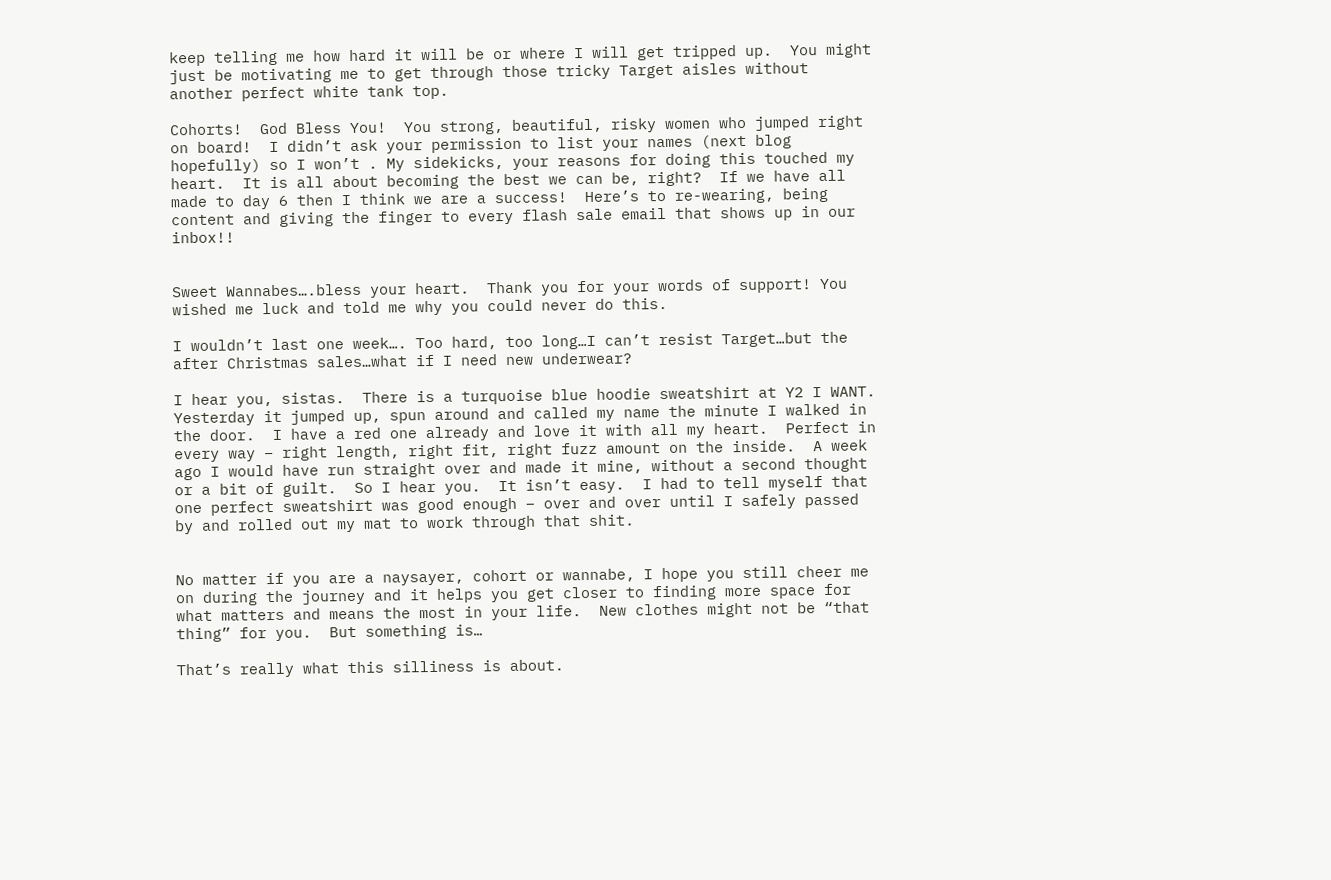keep telling me how hard it will be or where I will get tripped up.  You might just be motivating me to get through those tricky Target aisles without another perfect white tank top.

Cohorts!  God Bless You!  You strong, beautiful, risky women who jumped right on board!  I didn’t ask your permission to list your names (next blog hopefully) so I won’t . My sidekicks, your reasons for doing this touched my heart.  It is all about becoming the best we can be, right?  If we have all made to day 6 then I think we are a success!  Here’s to re-wearing, being content and giving the finger to every flash sale email that shows up in our inbox!!


Sweet Wannabes….bless your heart.  Thank you for your words of support! You wished me luck and told me why you could never do this.

I wouldn’t last one week…. Too hard, too long…I can’t resist Target…but the after Christmas sales…what if I need new underwear?

I hear you, sistas.  There is a turquoise blue hoodie sweatshirt at Y2 I WANT.  Yesterday it jumped up, spun around and called my name the minute I walked in the door.  I have a red one already and love it with all my heart.  Perfect in every way – right length, right fit, right fuzz amount on the inside.  A week ago I would have run straight over and made it mine, without a second thought or a bit of guilt.  So I hear you.  It isn’t easy.  I had to tell myself that one perfect sweatshirt was good enough – over and over until I safely passed by and rolled out my mat to work through that shit.


No matter if you are a naysayer, cohort or wannabe, I hope you still cheer me on during the journey and it helps you get closer to finding more space for what matters and means the most in your life.  New clothes might not be “that thing” for you.  But something is…

That’s really what this silliness is about.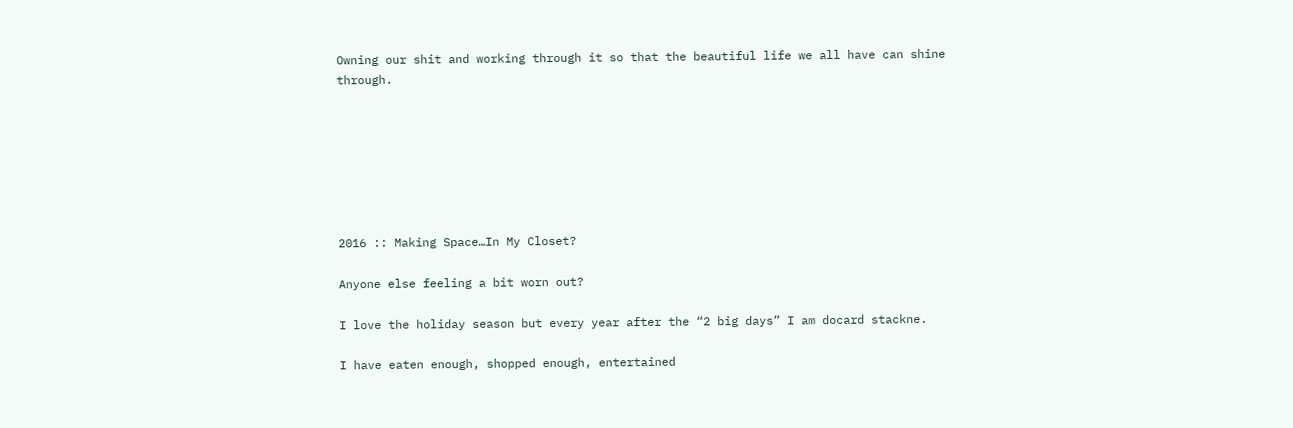Owning our shit and working through it so that the beautiful life we all have can shine through.







2016 :: Making Space…In My Closet?

Anyone else feeling a bit worn out?

I love the holiday season but every year after the “2 big days” I am docard stackne.

I have eaten enough, shopped enough, entertained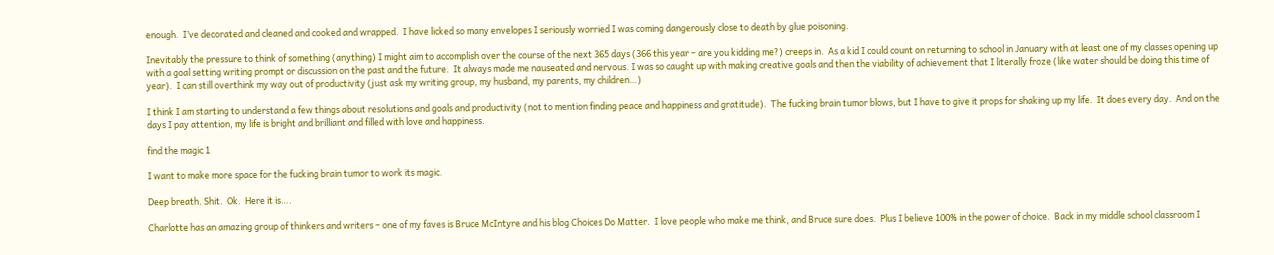enough.  I’ve decorated and cleaned and cooked and wrapped.  I have licked so many envelopes I seriously worried I was coming dangerously close to death by glue poisoning.

Inevitably the pressure to think of something (anything) I might aim to accomplish over the course of the next 365 days (366 this year – are you kidding me?) creeps in.  As a kid I could count on returning to school in January with at least one of my classes opening up with a goal setting writing prompt or discussion on the past and the future.  It always made me nauseated and nervous. I was so caught up with making creative goals and then the viability of achievement that I literally froze (like water should be doing this time of year).  I can still overthink my way out of productivity (just ask my writing group, my husband, my parents, my children…)

I think I am starting to understand a few things about resolutions and goals and productivity (not to mention finding peace and happiness and gratitude).  The fucking brain tumor blows, but I have to give it props for shaking up my life.  It does every day.  And on the days I pay attention, my life is bright and brilliant and filled with love and happiness.

find the magic 1

I want to make more space for the fucking brain tumor to work its magic.

Deep breath. Shit.  Ok.  Here it is….

Charlotte has an amazing group of thinkers and writers – one of my faves is Bruce McIntyre and his blog Choices Do Matter.  I love people who make me think, and Bruce sure does.  Plus I believe 100% in the power of choice.  Back in my middle school classroom I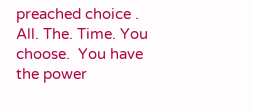preached choice .  All. The. Time. You choose.  You have the power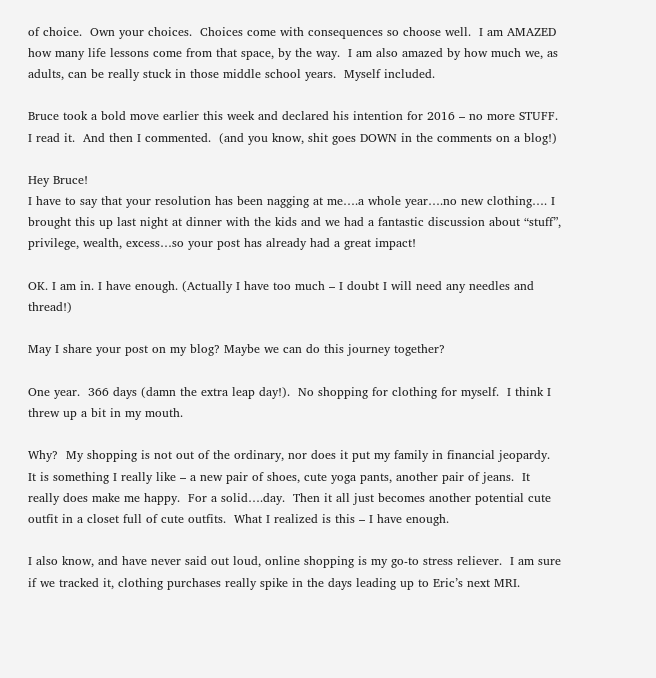of choice.  Own your choices.  Choices come with consequences so choose well.  I am AMAZED how many life lessons come from that space, by the way.  I am also amazed by how much we, as adults, can be really stuck in those middle school years.  Myself included.

Bruce took a bold move earlier this week and declared his intention for 2016 – no more STUFF.  I read it.  And then I commented.  (and you know, shit goes DOWN in the comments on a blog!)

Hey Bruce!
I have to say that your resolution has been nagging at me….a whole year….no new clothing…. I brought this up last night at dinner with the kids and we had a fantastic discussion about “stuff”, privilege, wealth, excess…so your post has already had a great impact!

OK. I am in. I have enough. (Actually I have too much – I doubt I will need any needles and thread!)

May I share your post on my blog? Maybe we can do this journey together?

One year.  366 days (damn the extra leap day!).  No shopping for clothing for myself.  I think I threw up a bit in my mouth.

Why?  My shopping is not out of the ordinary, nor does it put my family in financial jeopardy.  It is something I really like – a new pair of shoes, cute yoga pants, another pair of jeans.  It really does make me happy.  For a solid….day.  Then it all just becomes another potential cute outfit in a closet full of cute outfits.  What I realized is this – I have enough.

I also know, and have never said out loud, online shopping is my go-to stress reliever.  I am sure if we tracked it, clothing purchases really spike in the days leading up to Eric’s next MRI.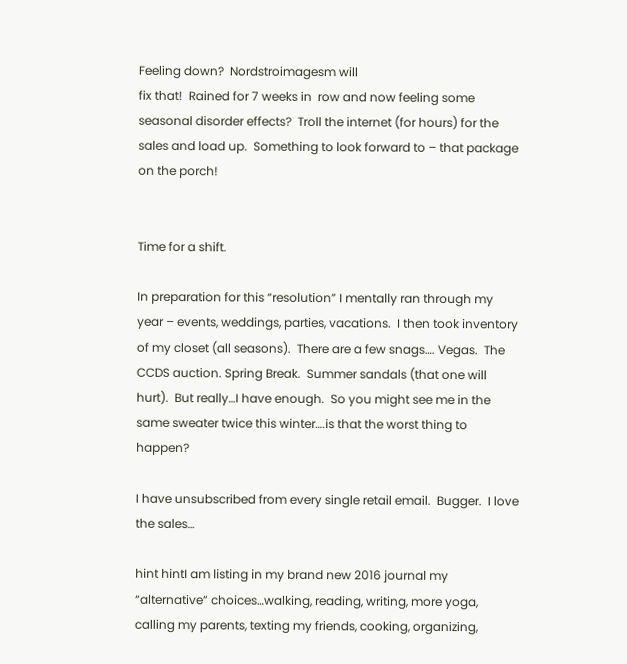Feeling down?  Nordstroimagesm will
fix that!  Rained for 7 weeks in  row and now feeling some seasonal disorder effects?  Troll the internet (for hours) for the sales and load up.  Something to look forward to – that package on the porch!


Time for a shift.

In preparation for this “resolution” I mentally ran through my year – events, weddings, parties, vacations.  I then took inventory of my closet (all seasons).  There are a few snags…. Vegas.  The CCDS auction. Spring Break.  Summer sandals (that one will hurt).  But really…I have enough.  So you might see me in the same sweater twice this winter….is that the worst thing to happen?

I have unsubscribed from every single retail email.  Bugger.  I love the sales…

hint hintI am listing in my brand new 2016 journal my “alternative” choices…walking, reading, writing, more yoga, calling my parents, texting my friends, cooking, organizing,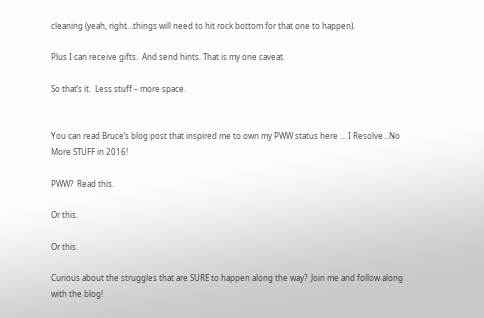cleaning (yeah, right…things will need to hit rock bottom for that one to happen).

Plus I can receive gifts.  And send hints. That is my one caveat.

So that’s it.  Less stuff – more space.


You can read Bruce’s blog post that inspired me to own my PWW status here … I Resolve…No More STUFF in 2016!

PWW?  Read this.

Or this.

Or this.

Curious about the struggles that are SURE to happen along the way?  Join me and follow along with the blog!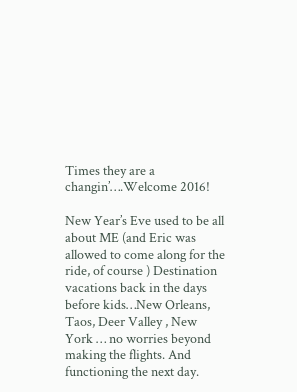Times they are a changin’….Welcome 2016!

New Year’s Eve used to be all about ME (and Eric was allowed to come along for the ride, of course ) Destination vacations back in the days before kids…New Orleans, Taos, Deer Valley , New York … no worries beyond making the flights. And functioning the next day.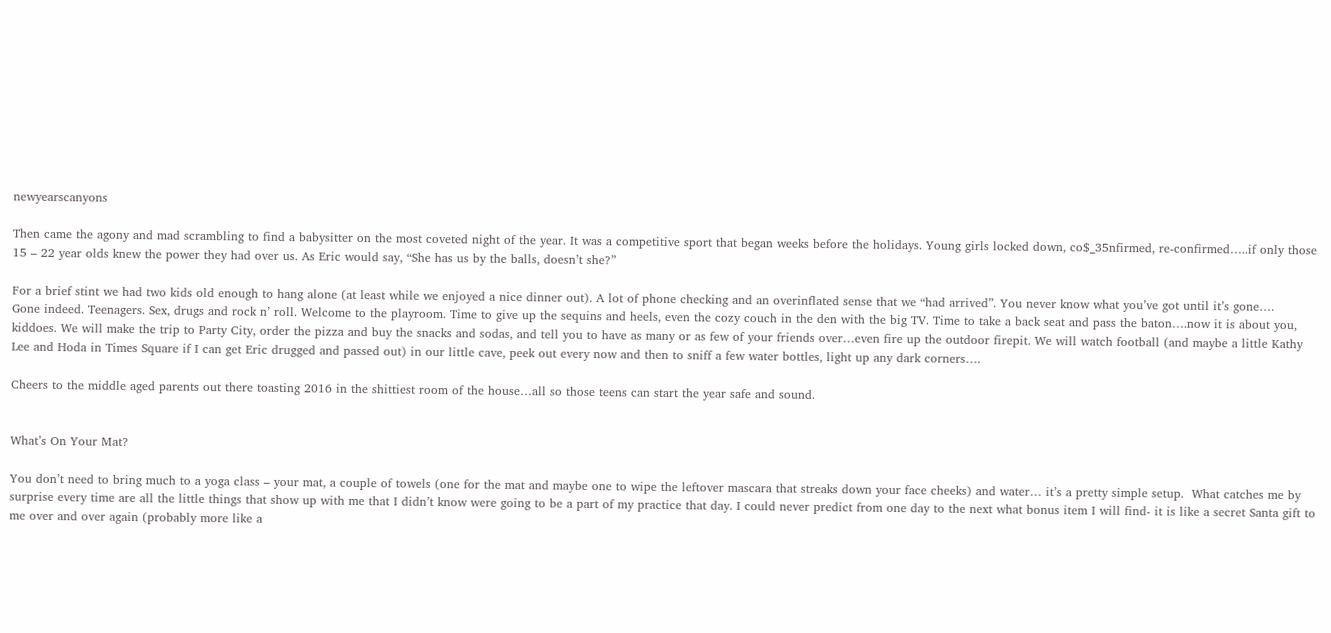newyearscanyons

Then came the agony and mad scrambling to find a babysitter on the most coveted night of the year. It was a competitive sport that began weeks before the holidays. Young girls locked down, co$_35nfirmed, re-confirmed…..if only those 15 – 22 year olds knew the power they had over us. As Eric would say, “She has us by the balls, doesn’t she?”

For a brief stint we had two kids old enough to hang alone (at least while we enjoyed a nice dinner out). A lot of phone checking and an overinflated sense that we “had arrived”. You never know what you’ve got until it’s gone….
Gone indeed. Teenagers. Sex, drugs and rock n’ roll. Welcome to the playroom. Time to give up the sequins and heels, even the cozy couch in the den with the big TV. Time to take a back seat and pass the baton….now it is about you, kiddoes. We will make the trip to Party City, order the pizza and buy the snacks and sodas, and tell you to have as many or as few of your friends over…even fire up the outdoor firepit. We will watch football (and maybe a little Kathy Lee and Hoda in Times Square if I can get Eric drugged and passed out) in our little cave, peek out every now and then to sniff a few water bottles, light up any dark corners….

Cheers to the middle aged parents out there toasting 2016 in the shittiest room of the house…all so those teens can start the year safe and sound.


What’s On Your Mat?

You don’t need to bring much to a yoga class – your mat, a couple of towels (one for the mat and maybe one to wipe the leftover mascara that streaks down your face cheeks) and water… it’s a pretty simple setup.  What catches me by surprise every time are all the little things that show up with me that I didn’t know were going to be a part of my practice that day. I could never predict from one day to the next what bonus item I will find- it is like a secret Santa gift to me over and over again (probably more like a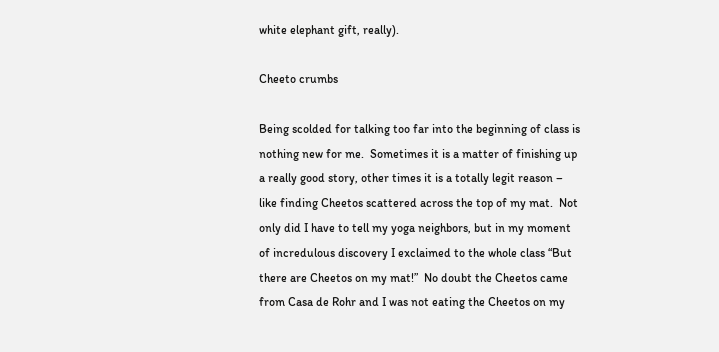white elephant gift, really).

Cheeto crumbs

Being scolded for talking too far into the beginning of class is nothing new for me.  Sometimes it is a matter of finishing up a really good story, other times it is a totally legit reason – like finding Cheetos scattered across the top of my mat.  Not only did I have to tell my yoga neighbors, but in my moment of incredulous discovery I exclaimed to the whole class “But there are Cheetos on my mat!”  No doubt the Cheetos came from Casa de Rohr and I was not eating the Cheetos on my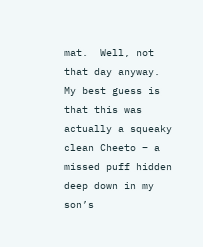mat.  Well, not that day anyway.  My best guess is that this was actually a squeaky clean Cheeto – a missed puff hidden deep down in my son’s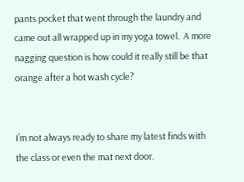pants pocket that went through the laundry and came out all wrapped up in my yoga towel.  A more nagging question is how could it really still be that orange after a hot wash cycle?


I’m not always ready to share my latest finds with the class or even the mat next door.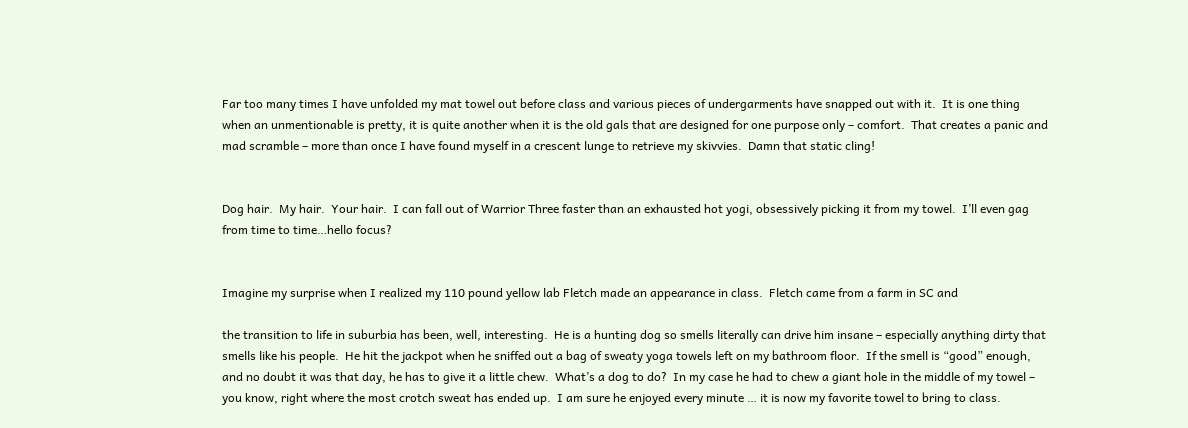Far too many times I have unfolded my mat towel out before class and various pieces of undergarments have snapped out with it.  It is one thing when an unmentionable is pretty, it is quite another when it is the old gals that are designed for one purpose only – comfort.  That creates a panic and mad scramble – more than once I have found myself in a crescent lunge to retrieve my skivvies.  Damn that static cling!


Dog hair.  My hair.  Your hair.  I can fall out of Warrior Three faster than an exhausted hot yogi, obsessively picking it from my towel.  I’ll even gag from time to time…hello focus?


Imagine my surprise when I realized my 110 pound yellow lab Fletch made an appearance in class.  Fletch came from a farm in SC and

the transition to life in suburbia has been, well, interesting.  He is a hunting dog so smells literally can drive him insane – especially anything dirty that smells like his people.  He hit the jackpot when he sniffed out a bag of sweaty yoga towels left on my bathroom floor.  If the smell is “good” enough, and no doubt it was that day, he has to give it a little chew.  What’s a dog to do?  In my case he had to chew a giant hole in the middle of my towel – you know, right where the most crotch sweat has ended up.  I am sure he enjoyed every minute … it is now my favorite towel to bring to class.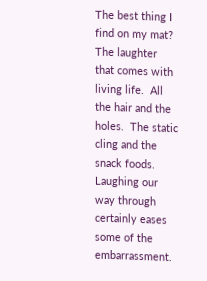The best thing I find on my mat?  The laughter that comes with living life.  All the hair and the holes.  The static cling and the snack foods.  Laughing our way through certainly eases some of the embarrassment.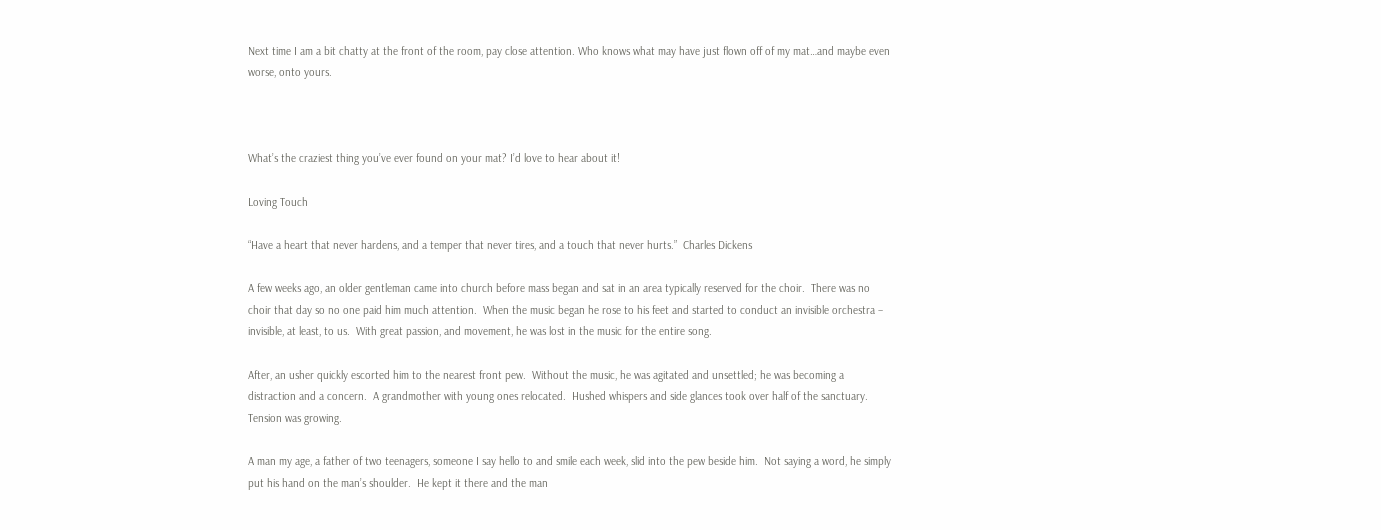Next time I am a bit chatty at the front of the room, pay close attention. Who knows what may have just flown off of my mat…and maybe even worse, onto yours.



What’s the craziest thing you’ve ever found on your mat? I’d love to hear about it!

Loving Touch

“Have a heart that never hardens, and a temper that never tires, and a touch that never hurts.”  Charles Dickens

A few weeks ago, an older gentleman came into church before mass began and sat in an area typically reserved for the choir.  There was no choir that day so no one paid him much attention.  When the music began he rose to his feet and started to conduct an invisible orchestra – invisible, at least, to us.  With great passion, and movement, he was lost in the music for the entire song.

After, an usher quickly escorted him to the nearest front pew.  Without the music, he was agitated and unsettled; he was becoming a distraction and a concern.  A grandmother with young ones relocated.  Hushed whispers and side glances took over half of the sanctuary.  Tension was growing.

A man my age, a father of two teenagers, someone I say hello to and smile each week, slid into the pew beside him.  Not saying a word, he simply put his hand on the man’s shoulder.  He kept it there and the man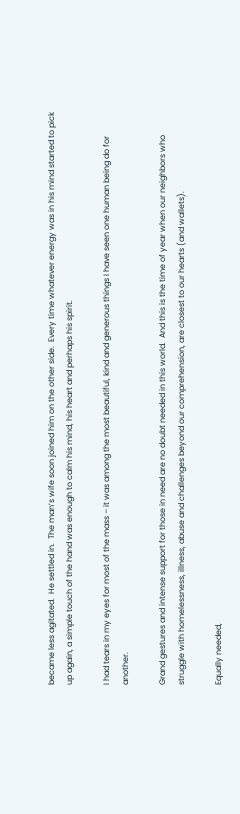became less agitated.  He settled in.  The man’s wife soon joined him on the other side.  Every time whatever energy was in his mind started to pick up again, a simple touch of the hand was enough to calm his mind, his heart and perhaps his spirit.

I had tears in my eyes for most of the mass – it was among the most beautiful, kind and generous things I have seen one human being do for another.

Grand gestures and intense support for those in need are no doubt needed in this world.  And this is the time of year when our neighbors who struggle with homelessness, illness, abuse and challenges beyond our comprehension, are closest to our hearts (and wallets).

Equally needed,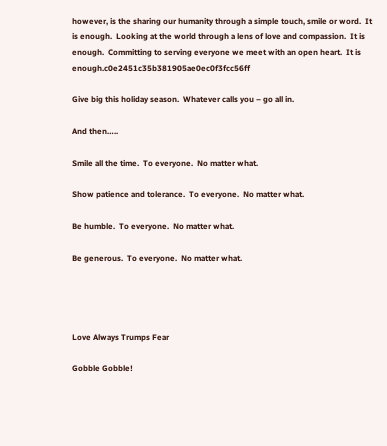however, is the sharing our humanity through a simple touch, smile or word.  It is enough.  Looking at the world through a lens of love and compassion.  It is enough.  Committing to serving everyone we meet with an open heart.  It is enough.c0e2451c35b381905ae0ec0f3fcc56ff

Give big this holiday season.  Whatever calls you – go all in.

And then…..

Smile all the time.  To everyone.  No matter what.

Show patience and tolerance.  To everyone.  No matter what.

Be humble.  To everyone.  No matter what.

Be generous.  To everyone.  No matter what.




Love Always Trumps Fear

Gobble Gobble!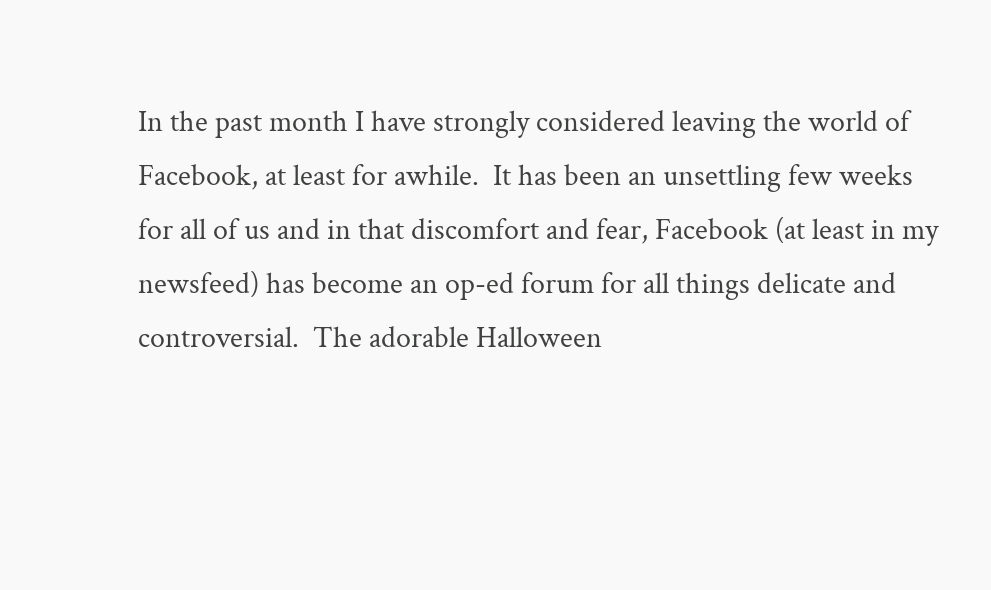In the past month I have strongly considered leaving the world of Facebook, at least for awhile.  It has been an unsettling few weeks for all of us and in that discomfort and fear, Facebook (at least in my newsfeed) has become an op-ed forum for all things delicate and controversial.  The adorable Halloween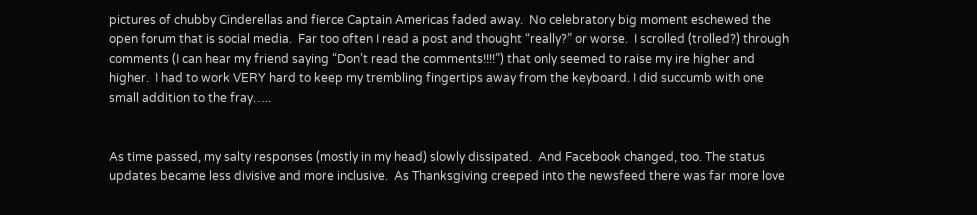pictures of chubby Cinderellas and fierce Captain Americas faded away.  No celebratory big moment eschewed the open forum that is social media.  Far too often I read a post and thought “really?” or worse.  I scrolled (trolled?) through comments (I can hear my friend saying “Don’t read the comments!!!!”) that only seemed to raise my ire higher and higher.  I had to work VERY hard to keep my trembling fingertips away from the keyboard. I did succumb with one small addition to the fray…..


As time passed, my salty responses (mostly in my head) slowly dissipated.  And Facebook changed, too. The status updates became less divisive and more inclusive.  As Thanksgiving creeped into the newsfeed there was far more love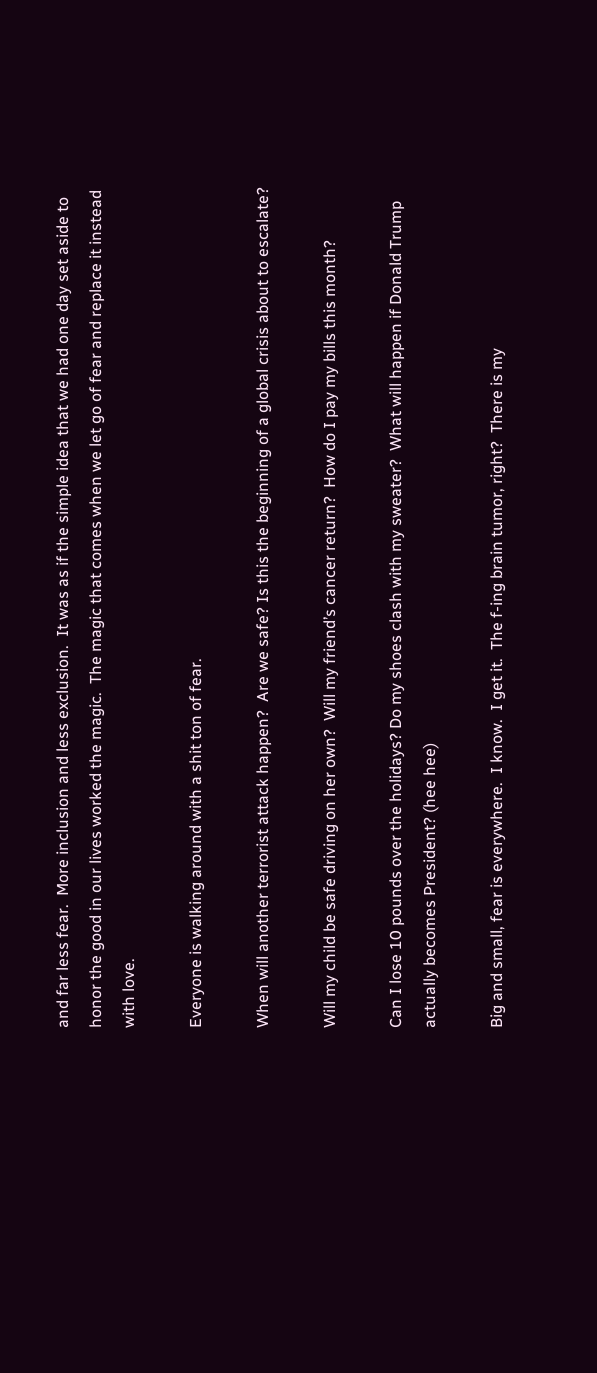and far less fear.  More inclusion and less exclusion.  It was as if the simple idea that we had one day set aside to honor the good in our lives worked the magic.  The magic that comes when we let go of fear and replace it instead with love.

Everyone is walking around with a shit ton of fear.

When will another terrorist attack happen?  Are we safe? Is this the beginning of a global crisis about to escalate?

Will my child be safe driving on her own?  Will my friend’s cancer return?  How do I pay my bills this month?

Can I lose 10 pounds over the holidays? Do my shoes clash with my sweater?  What will happen if Donald Trump actually becomes President? (hee hee)

Big and small, fear is everywhere.  I know.  I get it.  The f-ing brain tumor, right?  There is my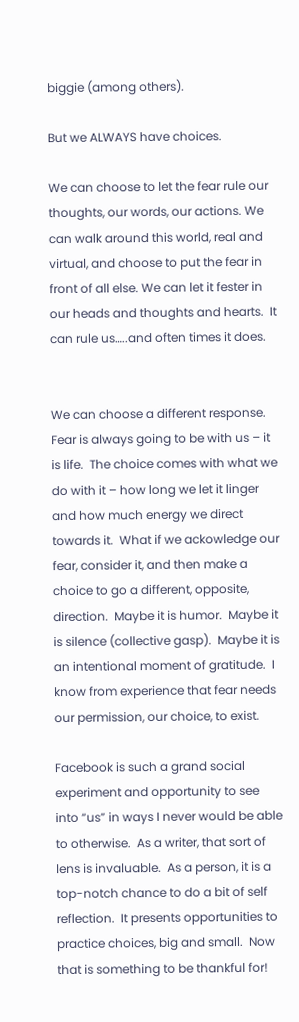biggie (among others).

But we ALWAYS have choices.

We can choose to let the fear rule our thoughts, our words, our actions. We can walk around this world, real and virtual, and choose to put the fear in front of all else. We can let it fester in our heads and thoughts and hearts.  It can rule us…..and often times it does.


We can choose a different response.  Fear is always going to be with us – it is life.  The choice comes with what we do with it – how long we let it linger and how much energy we direct towards it.  What if we ackowledge our fear, consider it, and then make a choice to go a different, opposite, direction.  Maybe it is humor.  Maybe it is silence (collective gasp).  Maybe it is an intentional moment of gratitude.  I know from experience that fear needs our permission, our choice, to exist.

Facebook is such a grand social experiment and opportunity to see into “us” in ways I never would be able to otherwise.  As a writer, that sort of lens is invaluable.  As a person, it is a top-notch chance to do a bit of self reflection.  It presents opportunities to practice choices, big and small.  Now that is something to be thankful for!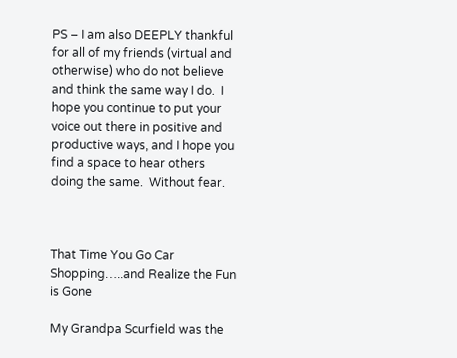PS – I am also DEEPLY thankful for all of my friends (virtual and otherwise) who do not believe and think the same way I do.  I hope you continue to put your voice out there in positive and productive ways, and I hope you find a space to hear others doing the same.  Without fear.



That Time You Go Car Shopping…..and Realize the Fun is Gone

My Grandpa Scurfield was the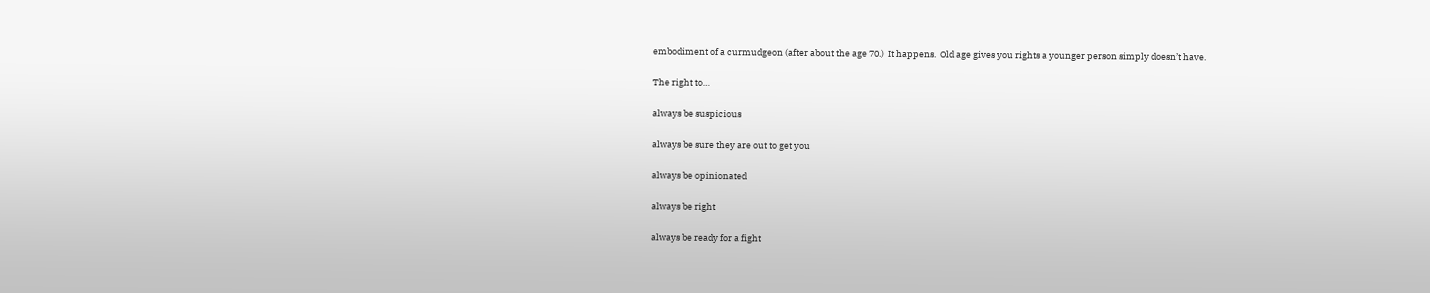embodiment of a curmudgeon (after about the age 70.)  It happens.  Old age gives you rights a younger person simply doesn’t have.

The right to…

always be suspicious

always be sure they are out to get you

always be opinionated

always be right

always be ready for a fight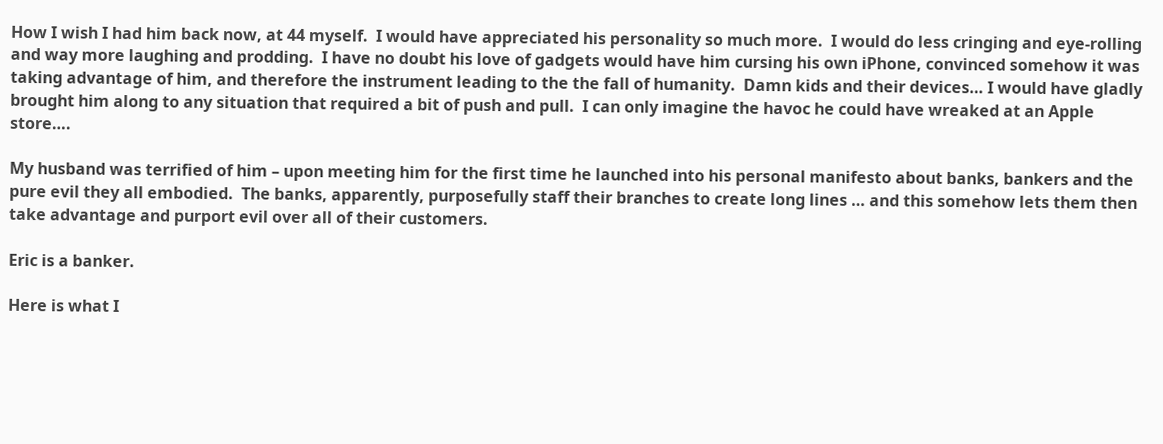How I wish I had him back now, at 44 myself.  I would have appreciated his personality so much more.  I would do less cringing and eye-rolling and way more laughing and prodding.  I have no doubt his love of gadgets would have him cursing his own iPhone, convinced somehow it was taking advantage of him, and therefore the instrument leading to the the fall of humanity.  Damn kids and their devices… I would have gladly brought him along to any situation that required a bit of push and pull.  I can only imagine the havoc he could have wreaked at an Apple store….

My husband was terrified of him – upon meeting him for the first time he launched into his personal manifesto about banks, bankers and the pure evil they all embodied.  The banks, apparently, purposefully staff their branches to create long lines … and this somehow lets them then take advantage and purport evil over all of their customers.

Eric is a banker.

Here is what I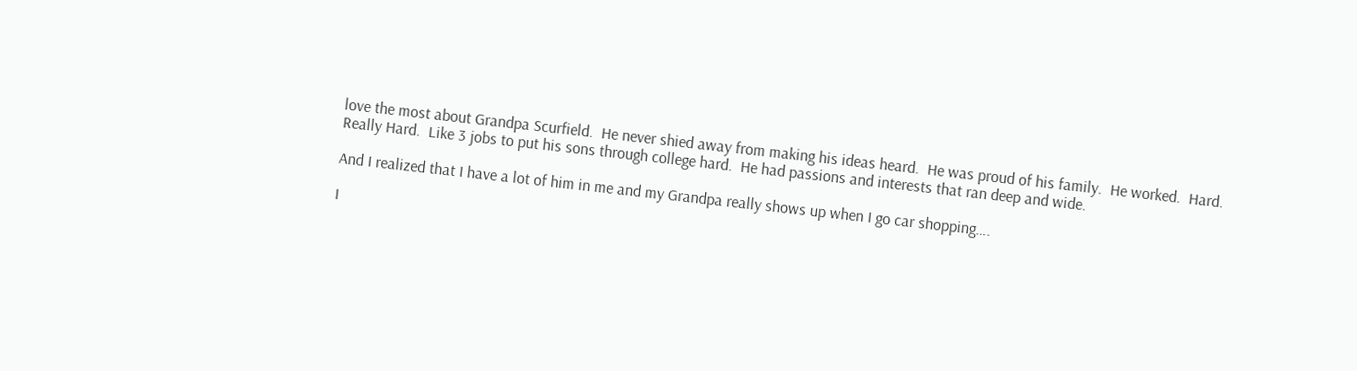love the most about Grandpa Scurfield.  He never shied away from making his ideas heard.  He was proud of his family.  He worked.  Hard.  Really Hard.  Like 3 jobs to put his sons through college hard.  He had passions and interests that ran deep and wide.

And I realized that I have a lot of him in me and my Grandpa really shows up when I go car shopping….

I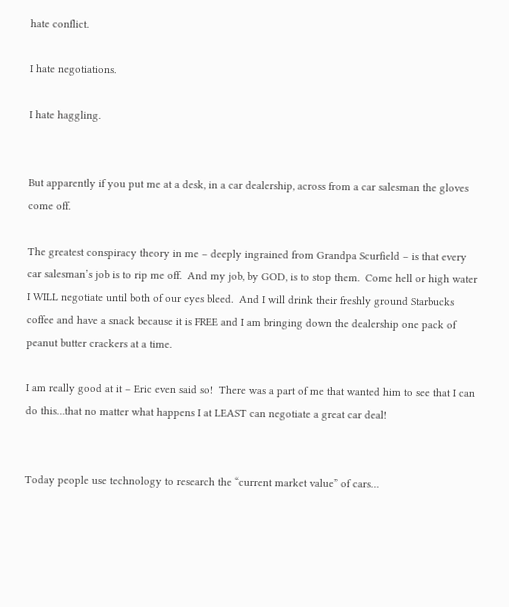hate conflict.

I hate negotiations.

I hate haggling.


But apparently if you put me at a desk, in a car dealership, across from a car salesman the gloves come off.

The greatest conspiracy theory in me – deeply ingrained from Grandpa Scurfield – is that every car salesman’s job is to rip me off.  And my job, by GOD, is to stop them.  Come hell or high water I WILL negotiate until both of our eyes bleed.  And I will drink their freshly ground Starbucks coffee and have a snack because it is FREE and I am bringing down the dealership one pack of peanut butter crackers at a time.

I am really good at it – Eric even said so!  There was a part of me that wanted him to see that I can do this…that no matter what happens I at LEAST can negotiate a great car deal!


Today people use technology to research the “current market value” of cars…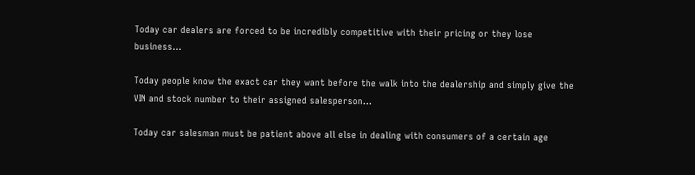Today car dealers are forced to be incredibly competitive with their pricing or they lose business…

Today people know the exact car they want before the walk into the dealership and simply give the VIN and stock number to their assigned salesperson…

Today car salesman must be patient above all else in dealing with consumers of a certain age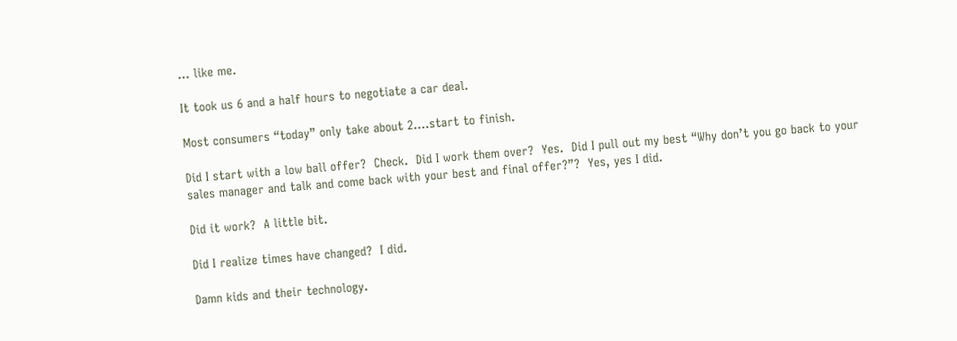… like me.

It took us 6 and a half hours to negotiate a car deal.

Most consumers “today” only take about 2….start to finish.

Did I start with a low ball offer?  Check.  Did I work them over?  Yes.  Did I pull out my best “Why don’t you go back to your sales manager and talk and come back with your best and final offer?”?  Yes, yes I did.

Did it work?  A little bit.

Did I realize times have changed?  I did.

Damn kids and their technology.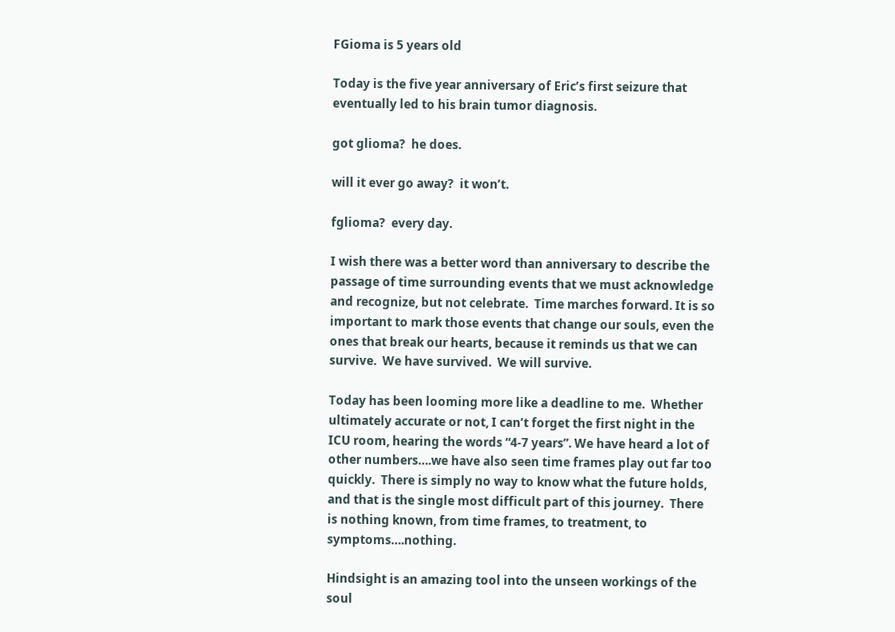FGioma is 5 years old

Today is the five year anniversary of Eric’s first seizure that eventually led to his brain tumor diagnosis.

got glioma?  he does.

will it ever go away?  it won’t.

fglioma?  every day.

I wish there was a better word than anniversary to describe the passage of time surrounding events that we must acknowledge and recognize, but not celebrate.  Time marches forward. It is so important to mark those events that change our souls, even the ones that break our hearts, because it reminds us that we can survive.  We have survived.  We will survive.

Today has been looming more like a deadline to me.  Whether ultimately accurate or not, I can’t forget the first night in the ICU room, hearing the words “4-7 years”. We have heard a lot of other numbers….we have also seen time frames play out far too quickly.  There is simply no way to know what the future holds, and that is the single most difficult part of this journey.  There is nothing known, from time frames, to treatment, to symptoms….nothing.

Hindsight is an amazing tool into the unseen workings of the soul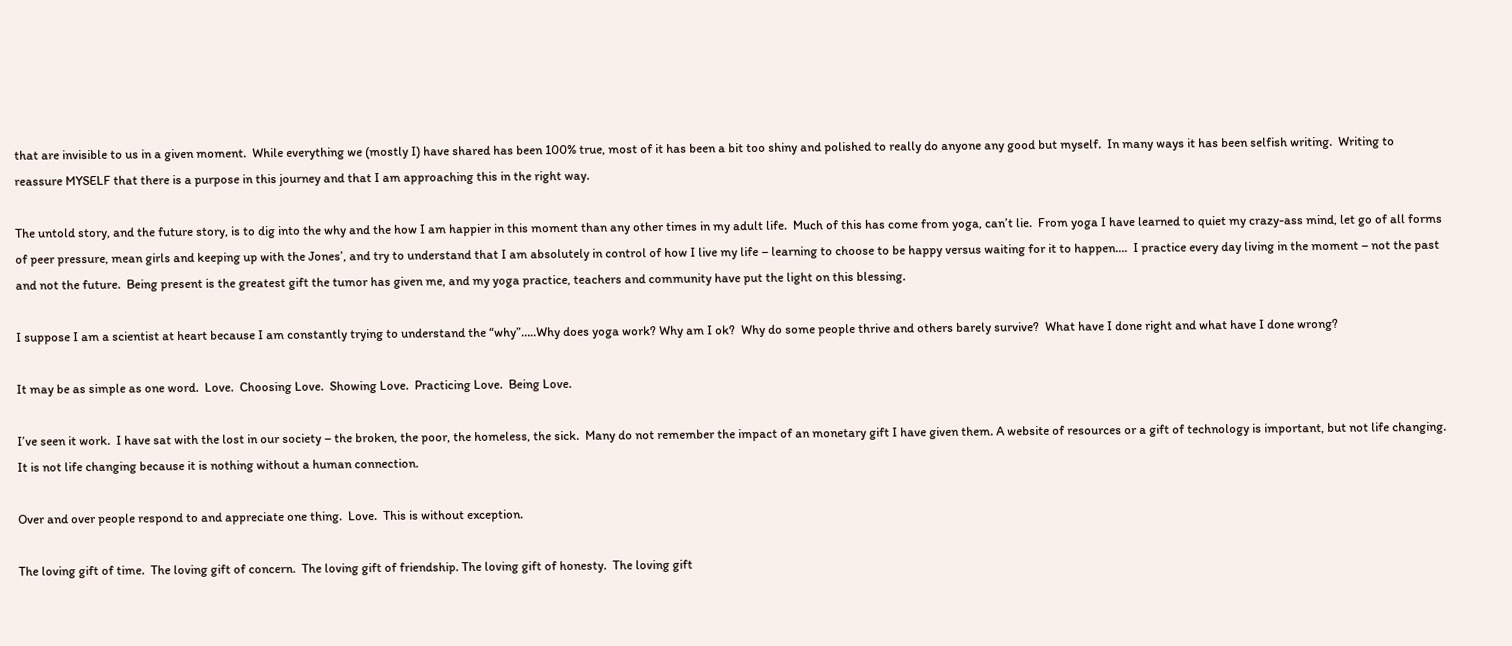that are invisible to us in a given moment.  While everything we (mostly I) have shared has been 100% true, most of it has been a bit too shiny and polished to really do anyone any good but myself.  In many ways it has been selfish writing.  Writing to reassure MYSELF that there is a purpose in this journey and that I am approaching this in the right way.

The untold story, and the future story, is to dig into the why and the how I am happier in this moment than any other times in my adult life.  Much of this has come from yoga, can’t lie.  From yoga I have learned to quiet my crazy-ass mind, let go of all forms of peer pressure, mean girls and keeping up with the Jones’, and try to understand that I am absolutely in control of how I live my life – learning to choose to be happy versus waiting for it to happen….  I practice every day living in the moment – not the past and not the future.  Being present is the greatest gift the tumor has given me, and my yoga practice, teachers and community have put the light on this blessing.

I suppose I am a scientist at heart because I am constantly trying to understand the “why”…..Why does yoga work? Why am I ok?  Why do some people thrive and others barely survive?  What have I done right and what have I done wrong?

It may be as simple as one word.  Love.  Choosing Love.  Showing Love.  Practicing Love.  Being Love.

I’ve seen it work.  I have sat with the lost in our society – the broken, the poor, the homeless, the sick.  Many do not remember the impact of an monetary gift I have given them. A website of resources or a gift of technology is important, but not life changing.  It is not life changing because it is nothing without a human connection.

Over and over people respond to and appreciate one thing.  Love.  This is without exception.

The loving gift of time.  The loving gift of concern.  The loving gift of friendship. The loving gift of honesty.  The loving gift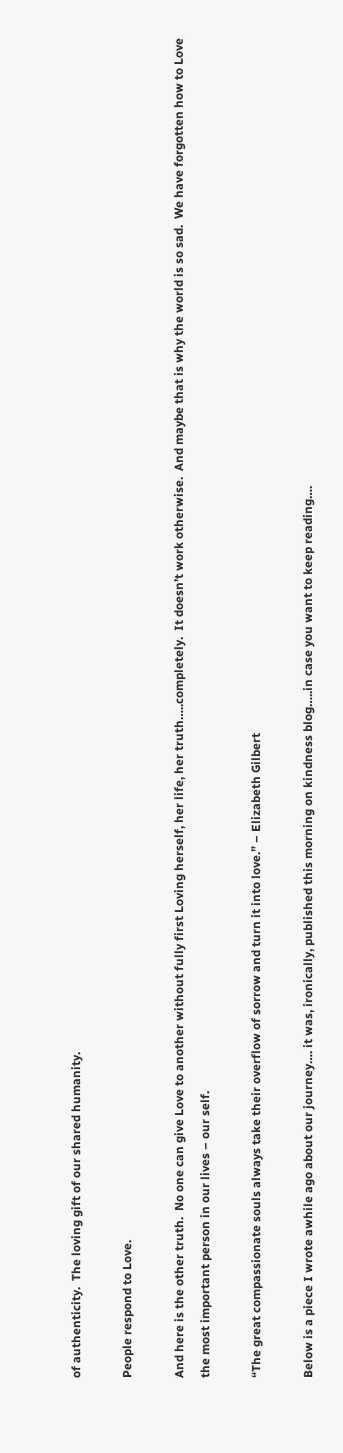of authenticity.  The loving gift of our shared humanity.

People respond to Love.

And here is the other truth.  No one can give Love to another without fully first Loving herself, her life, her truth…..completely.  It doesn’t work otherwise.  And maybe that is why the world is so sad.  We have forgotten how to Love the most important person in our lives – our self.

“The great compassionate souls always take their overflow of sorrow and turn it into love.” – Elizabeth Gilbert

Below is a piece I wrote awhile ago about our journey…. it was, ironically, published this morning on kindness blog…..in case you want to keep reading….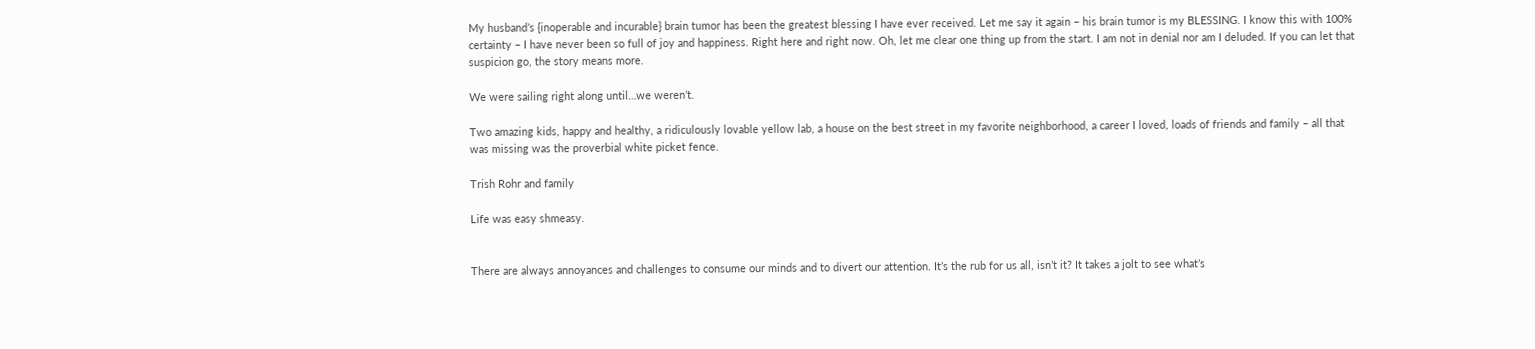My husband’s {inoperable and incurable} brain tumor has been the greatest blessing I have ever received. Let me say it again – his brain tumor is my BLESSING. I know this with 100% certainty – I have never been so full of joy and happiness. Right here and right now. Oh, let me clear one thing up from the start. I am not in denial nor am I deluded. If you can let that suspicion go, the story means more.

We were sailing right along until…we weren’t.

Two amazing kids, happy and healthy, a ridiculously lovable yellow lab, a house on the best street in my favorite neighborhood, a career I loved, loads of friends and family – all that was missing was the proverbial white picket fence.

Trish Rohr and family

Life was easy shmeasy.


There are always annoyances and challenges to consume our minds and to divert our attention. It’s the rub for us all, isn’t it? It takes a jolt to see what’s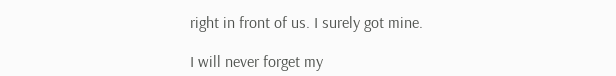right in front of us. I surely got mine.

I will never forget my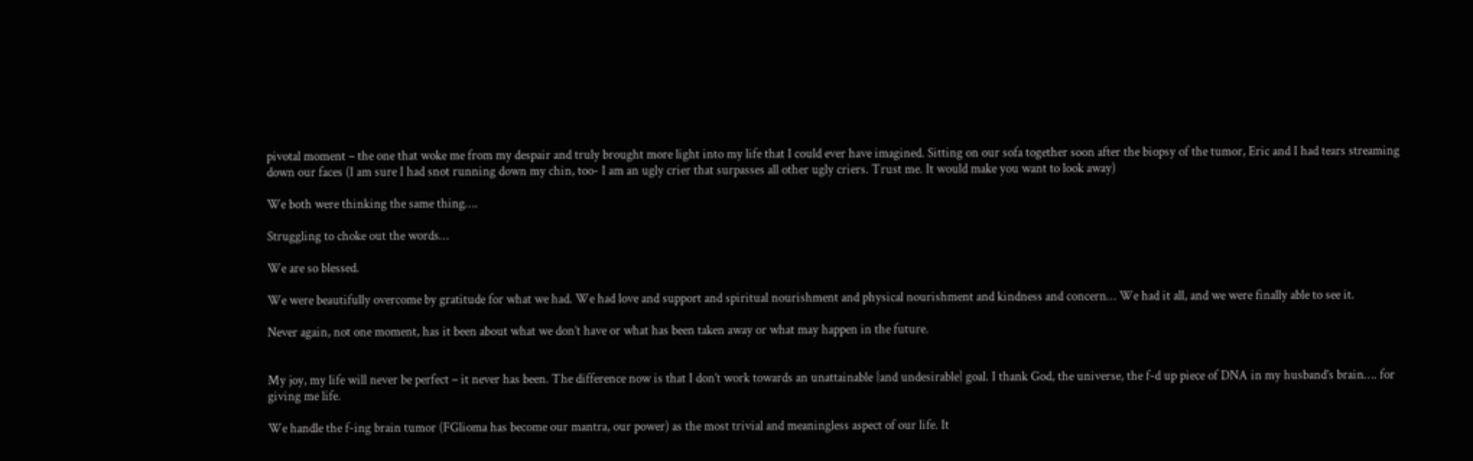pivotal moment – the one that woke me from my despair and truly brought more light into my life that I could ever have imagined. Sitting on our sofa together soon after the biopsy of the tumor, Eric and I had tears streaming down our faces (I am sure I had snot running down my chin, too- I am an ugly crier that surpasses all other ugly criers. Trust me. It would make you want to look away)

We both were thinking the same thing….

Struggling to choke out the words…

We are so blessed.

We were beautifully overcome by gratitude for what we had. We had love and support and spiritual nourishment and physical nourishment and kindness and concern… We had it all, and we were finally able to see it.

Never again, not one moment, has it been about what we don’t have or what has been taken away or what may happen in the future.


My joy, my life will never be perfect – it never has been. The difference now is that I don’t work towards an unattainable {and undesirable} goal. I thank God, the universe, the f-d up piece of DNA in my husband’s brain…. for giving me life.

We handle the f-ing brain tumor (FGlioma has become our mantra, our power) as the most trivial and meaningless aspect of our life. It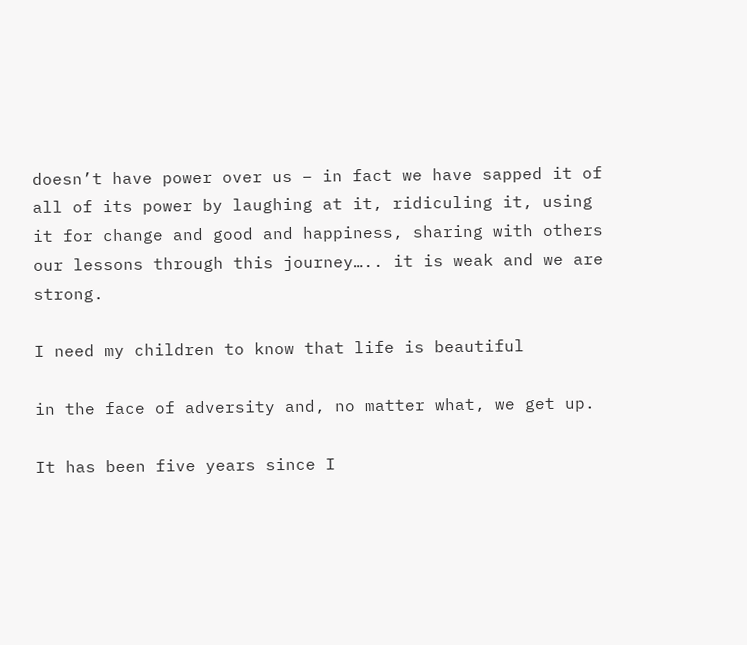doesn’t have power over us – in fact we have sapped it of all of its power by laughing at it, ridiculing it, using it for change and good and happiness, sharing with others our lessons through this journey….. it is weak and we are strong.

I need my children to know that life is beautiful

in the face of adversity and, no matter what, we get up.

It has been five years since I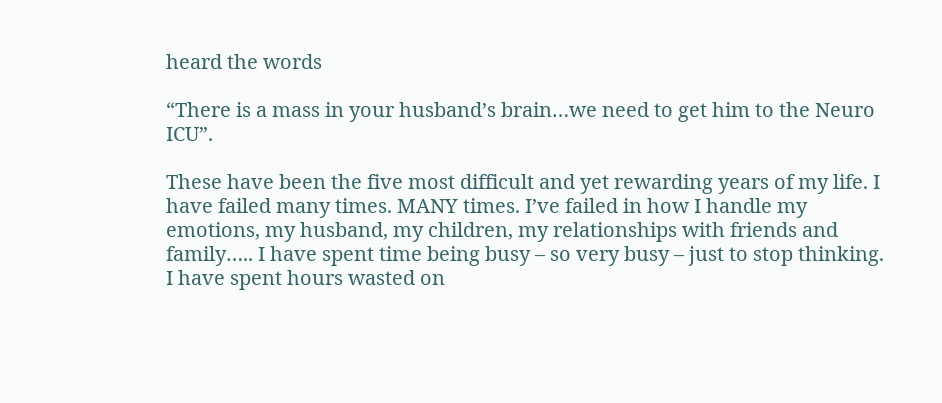heard the words

“There is a mass in your husband’s brain…we need to get him to the Neuro ICU”.

These have been the five most difficult and yet rewarding years of my life. I have failed many times. MANY times. I’ve failed in how I handle my emotions, my husband, my children, my relationships with friends and family….. I have spent time being busy – so very busy – just to stop thinking. I have spent hours wasted on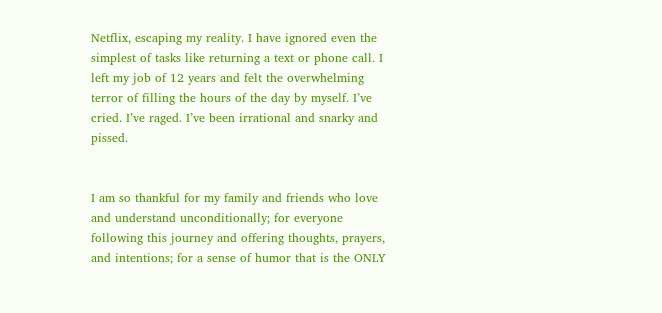Netflix, escaping my reality. I have ignored even the simplest of tasks like returning a text or phone call. I left my job of 12 years and felt the overwhelming terror of filling the hours of the day by myself. I’ve cried. I’ve raged. I’ve been irrational and snarky and pissed.


I am so thankful for my family and friends who love and understand unconditionally; for everyone following this journey and offering thoughts, prayers, and intentions; for a sense of humor that is the ONLY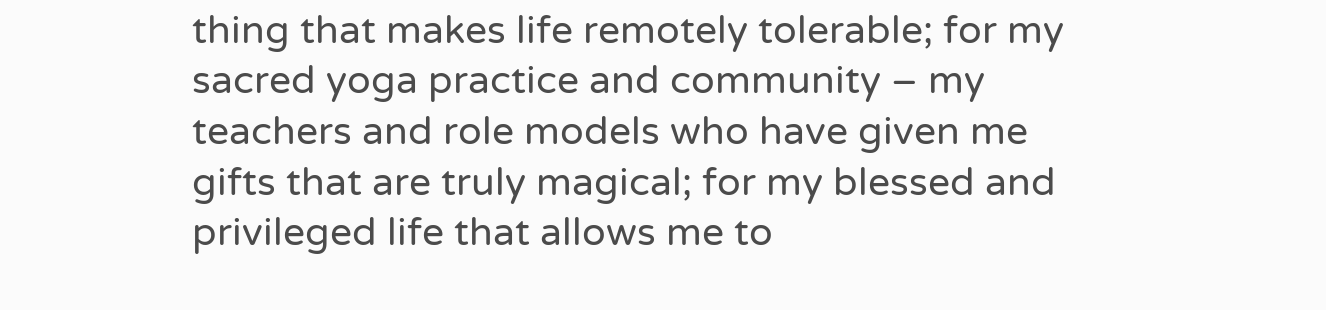thing that makes life remotely tolerable; for my sacred yoga practice and community – my teachers and role models who have given me gifts that are truly magical; for my blessed and privileged life that allows me to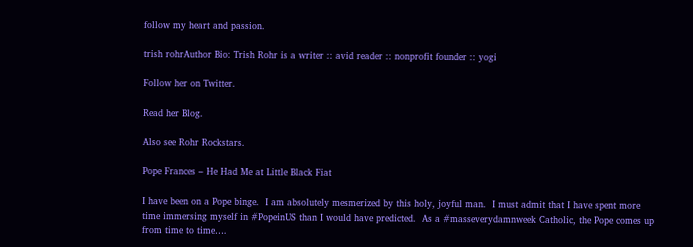follow my heart and passion.

trish rohrAuthor Bio: Trish Rohr is a writer :: avid reader :: nonprofit founder :: yogi

Follow her on Twitter.

Read her Blog.

Also see Rohr Rockstars.

Pope Frances – He Had Me at Little Black Fiat

I have been on a Pope binge.  I am absolutely mesmerized by this holy, joyful man.  I must admit that I have spent more time immersing myself in #PopeinUS than I would have predicted.  As a #masseverydamnweek Catholic, the Pope comes up from time to time….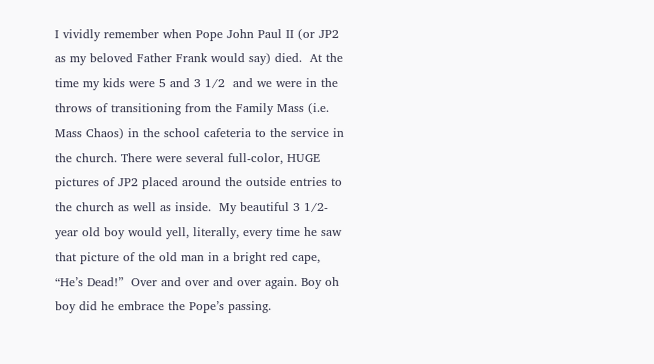I vividly remember when Pope John Paul II (or JP2 as my beloved Father Frank would say) died.  At the time my kids were 5 and 3 1/2  and we were in the throws of transitioning from the Family Mass (i.e. Mass Chaos) in the school cafeteria to the service in the church. There were several full-color, HUGE pictures of JP2 placed around the outside entries to the church as well as inside.  My beautiful 3 1/2-year old boy would yell, literally, every time he saw that picture of the old man in a bright red cape, “He’s Dead!”  Over and over and over again. Boy oh boy did he embrace the Pope’s passing.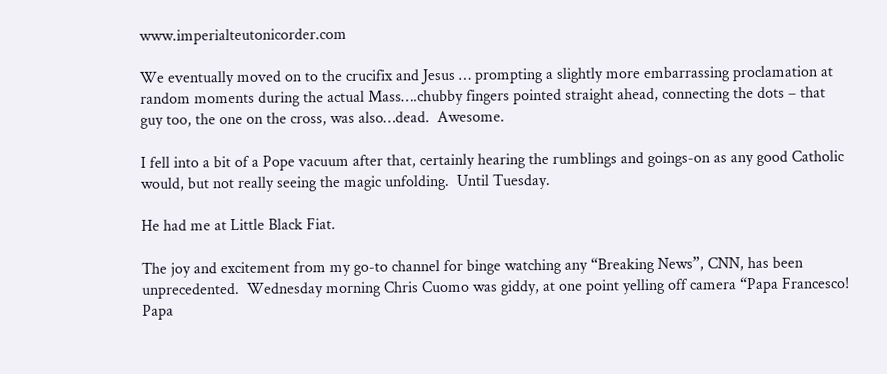www.imperialteutonicorder.com

We eventually moved on to the crucifix and Jesus … prompting a slightly more embarrassing proclamation at random moments during the actual Mass….chubby fingers pointed straight ahead, connecting the dots – that guy too, the one on the cross, was also…dead.  Awesome.

I fell into a bit of a Pope vacuum after that, certainly hearing the rumblings and goings-on as any good Catholic would, but not really seeing the magic unfolding.  Until Tuesday.

He had me at Little Black Fiat.

The joy and excitement from my go-to channel for binge watching any “Breaking News”, CNN, has been unprecedented.  Wednesday morning Chris Cuomo was giddy, at one point yelling off camera “Papa Francesco! Papa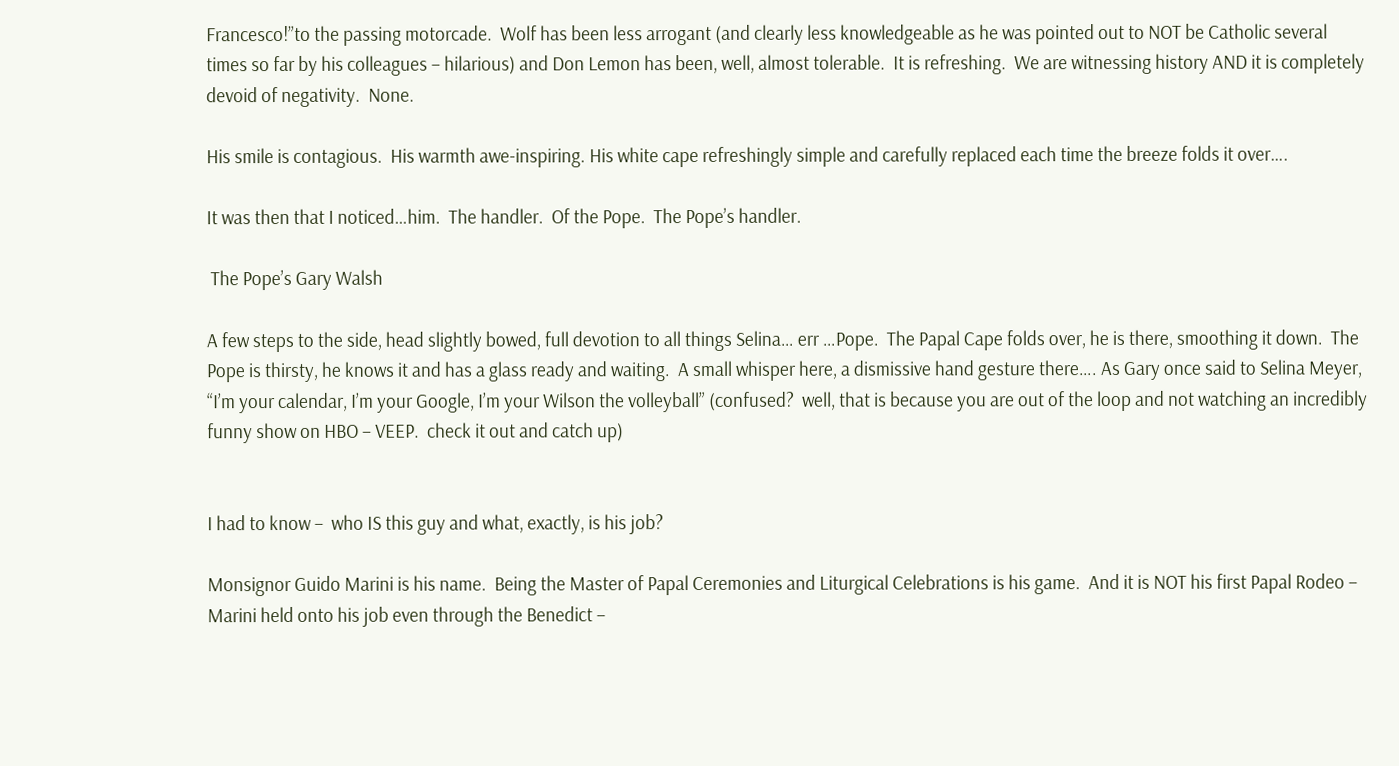Francesco!”to the passing motorcade.  Wolf has been less arrogant (and clearly less knowledgeable as he was pointed out to NOT be Catholic several times so far by his colleagues – hilarious) and Don Lemon has been, well, almost tolerable.  It is refreshing.  We are witnessing history AND it is completely devoid of negativity.  None.

His smile is contagious.  His warmth awe-inspiring. His white cape refreshingly simple and carefully replaced each time the breeze folds it over….

It was then that I noticed…him.  The handler.  Of the Pope.  The Pope’s handler.

 The Pope’s Gary Walsh

A few steps to the side, head slightly bowed, full devotion to all things Selina… err …Pope.  The Papal Cape folds over, he is there, smoothing it down.  The Pope is thirsty, he knows it and has a glass ready and waiting.  A small whisper here, a dismissive hand gesture there…. As Gary once said to Selina Meyer, “I’m your calendar, I’m your Google, I’m your Wilson the volleyball” (confused?  well, that is because you are out of the loop and not watching an incredibly funny show on HBO – VEEP.  check it out and catch up)


I had to know –  who IS this guy and what, exactly, is his job?

Monsignor Guido Marini is his name.  Being the Master of Papal Ceremonies and Liturgical Celebrations is his game.  And it is NOT his first Papal Rodeo – Marini held onto his job even through the Benedict –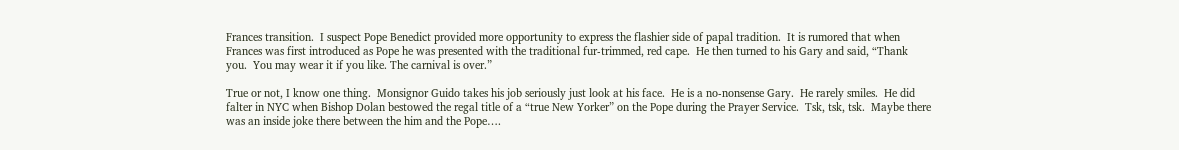Frances transition.  I suspect Pope Benedict provided more opportunity to express the flashier side of papal tradition.  It is rumored that when Frances was first introduced as Pope he was presented with the traditional fur-trimmed, red cape.  He then turned to his Gary and said, “Thank you.  You may wear it if you like. The carnival is over.”

True or not, I know one thing.  Monsignor Guido takes his job seriously just look at his face.  He is a no-nonsense Gary.  He rarely smiles.  He did falter in NYC when Bishop Dolan bestowed the regal title of a “true New Yorker” on the Pope during the Prayer Service.  Tsk, tsk, tsk.  Maybe there was an inside joke there between the him and the Pope….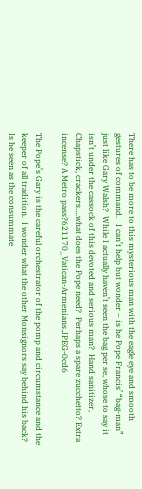There has to be more to this mysterious man with the eagle eye and smooth gestures of command.   I can’t help but wonder – is he Pope Francis’ “bag-man” just like Gary Walsh?  While I actually haven’t seen the bag per se, whose to say it isn’t under the cassock of this devoted and serious man?  Hand sanitizer, Chapstick, crackers….what does the Pope need?  Perhaps a spare zucchetto? Extra incense? A Metro pass?621170_Vatican-Armenians.JPEG-0cd6

The Pope’s Gary is the careful orchestrator of the pomp and circumstance and the keeper of all tradition.  I wonder what the other Monsignors say behind his back?  Is he seen as the consummate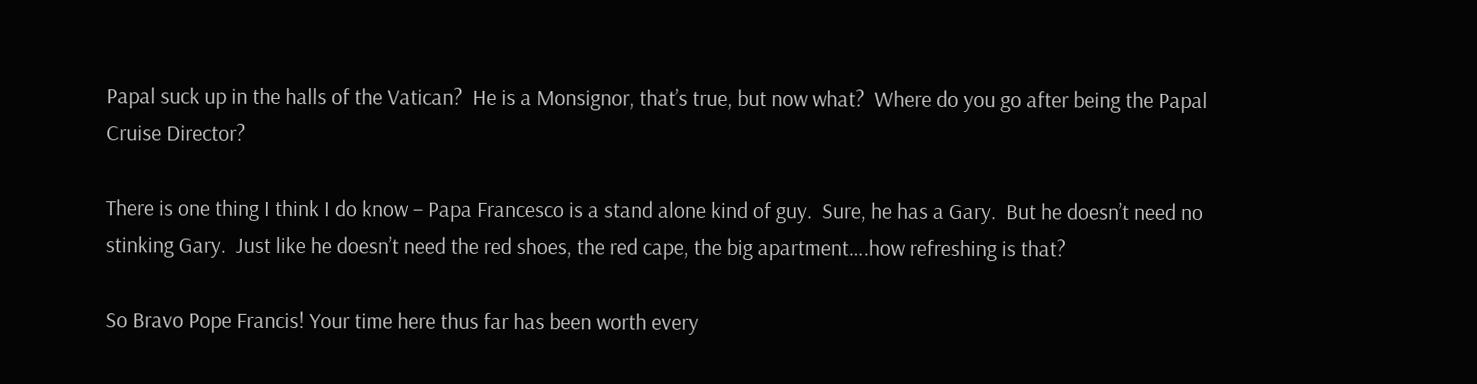Papal suck up in the halls of the Vatican?  He is a Monsignor, that’s true, but now what?  Where do you go after being the Papal Cruise Director?

There is one thing I think I do know – Papa Francesco is a stand alone kind of guy.  Sure, he has a Gary.  But he doesn’t need no stinking Gary.  Just like he doesn’t need the red shoes, the red cape, the big apartment….how refreshing is that?

So Bravo Pope Francis! Your time here thus far has been worth every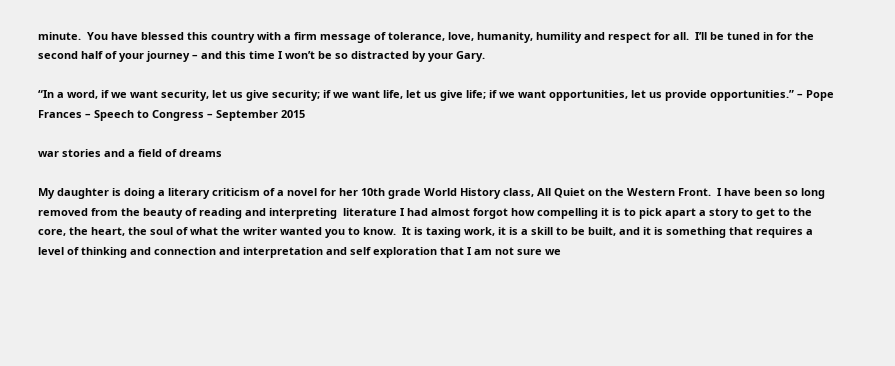minute.  You have blessed this country with a firm message of tolerance, love, humanity, humility and respect for all.  I’ll be tuned in for the second half of your journey – and this time I won’t be so distracted by your Gary.

“In a word, if we want security, let us give security; if we want life, let us give life; if we want opportunities, let us provide opportunities.” – Pope Frances – Speech to Congress – September 2015

war stories and a field of dreams

My daughter is doing a literary criticism of a novel for her 10th grade World History class, All Quiet on the Western Front.  I have been so long removed from the beauty of reading and interpreting  literature I had almost forgot how compelling it is to pick apart a story to get to the core, the heart, the soul of what the writer wanted you to know.  It is taxing work, it is a skill to be built, and it is something that requires a level of thinking and connection and interpretation and self exploration that I am not sure we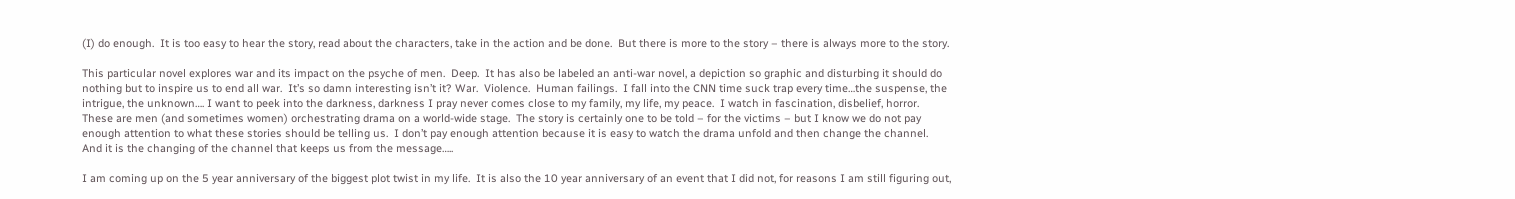(I) do enough.  It is too easy to hear the story, read about the characters, take in the action and be done.  But there is more to the story – there is always more to the story.

This particular novel explores war and its impact on the psyche of men.  Deep.  It has also be labeled an anti-war novel, a depiction so graphic and disturbing it should do nothing but to inspire us to end all war.  It’s so damn interesting isn’t it? War.  Violence.  Human failings.  I fall into the CNN time suck trap every time…the suspense, the intrigue, the unknown…. I want to peek into the darkness, darkness I pray never comes close to my family, my life, my peace.  I watch in fascination, disbelief, horror.  These are men (and sometimes women) orchestrating drama on a world-wide stage.  The story is certainly one to be told – for the victims – but I know we do not pay enough attention to what these stories should be telling us.  I don’t pay enough attention because it is easy to watch the drama unfold and then change the channel.  And it is the changing of the channel that keeps us from the message…..

I am coming up on the 5 year anniversary of the biggest plot twist in my life.  It is also the 10 year anniversary of an event that I did not, for reasons I am still figuring out,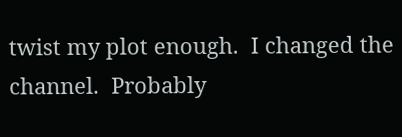twist my plot enough.  I changed the channel.  Probably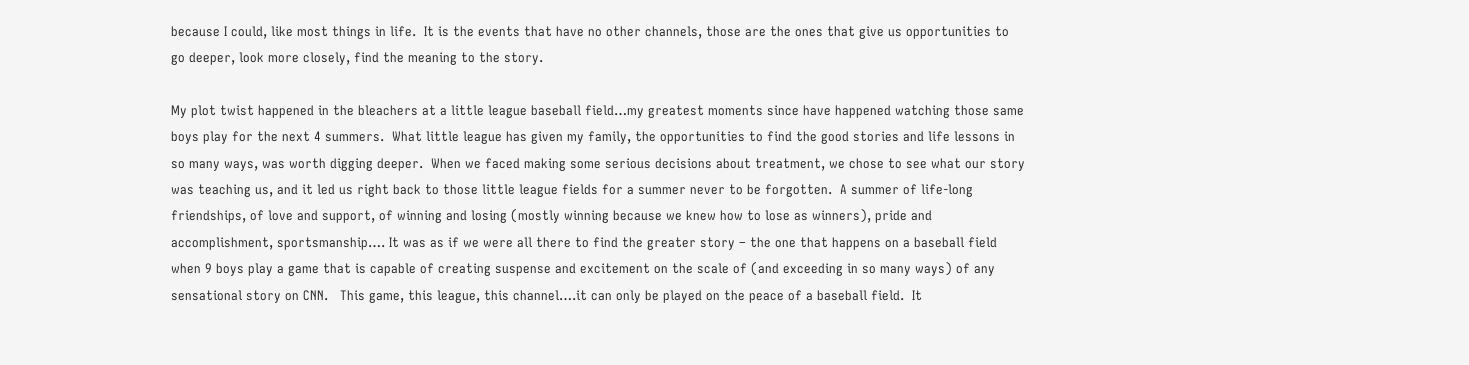because I could, like most things in life.  It is the events that have no other channels, those are the ones that give us opportunities to go deeper, look more closely, find the meaning to the story.

My plot twist happened in the bleachers at a little league baseball field…my greatest moments since have happened watching those same boys play for the next 4 summers.  What little league has given my family, the opportunities to find the good stories and life lessons in so many ways, was worth digging deeper.  When we faced making some serious decisions about treatment, we chose to see what our story was teaching us, and it led us right back to those little league fields for a summer never to be forgotten.  A summer of life-long friendships, of love and support, of winning and losing (mostly winning because we knew how to lose as winners), pride and accomplishment, sportsmanship…. It was as if we were all there to find the greater story – the one that happens on a baseball field when 9 boys play a game that is capable of creating suspense and excitement on the scale of (and exceeding in so many ways) of any sensational story on CNN.   This game, this league, this channel….it can only be played on the peace of a baseball field.  It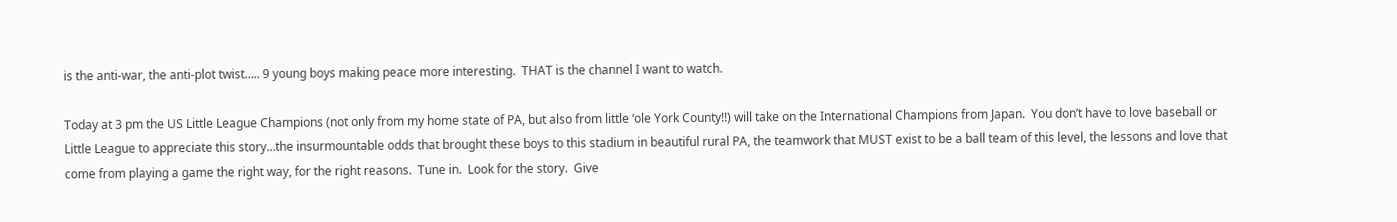is the anti-war, the anti-plot twist….. 9 young boys making peace more interesting.  THAT is the channel I want to watch.

Today at 3 pm the US Little League Champions (not only from my home state of PA, but also from little ‘ole York County!!) will take on the International Champions from Japan.  You don’t have to love baseball or Little League to appreciate this story…the insurmountable odds that brought these boys to this stadium in beautiful rural PA, the teamwork that MUST exist to be a ball team of this level, the lessons and love that come from playing a game the right way, for the right reasons.  Tune in.  Look for the story.  Give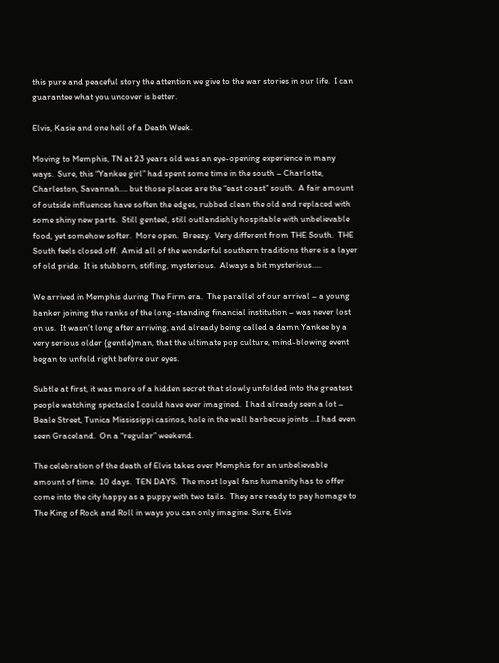this pure and peaceful story the attention we give to the war stories in our life.  I can guarantee what you uncover is better.

Elvis, Kasie and one hell of a Death Week.

Moving to Memphis, TN at 23 years old was an eye-opening experience in many ways.  Sure, this “Yankee girl” had spent some time in the south – Charlotte, Charleston, Savannah…. but those places are the “east coast” south.  A fair amount of outside influences have soften the edges, rubbed clean the old and replaced with some shiny new parts.  Still genteel, still outlandishly hospitable with unbelievable food, yet somehow softer.  More open.  Breezy.  Very different from THE South.  THE South feels closed off.  Amid all of the wonderful southern traditions there is a layer of old pride.  It is stubborn, stifling, mysterious.  Always a bit mysterious…..

We arrived in Memphis during The Firm era.  The parallel of our arrival – a young banker joining the ranks of the long-standing financial institution – was never lost on us.  It wasn’t long after arriving, and already being called a damn Yankee by a very serious older {gentle}man, that the ultimate pop culture, mind-blowing event began to unfold right before our eyes.

Subtle at first, it was more of a hidden secret that slowly unfolded into the greatest people watching spectacle I could have ever imagined.  I had already seen a lot – Beale Street, Tunica Mississippi casinos, hole in the wall barbecue joints …I had even seen Graceland.  On a “regular” weekend.

The celebration of the death of Elvis takes over Memphis for an unbelievable amount of time.  10 days.  TEN DAYS.  The most loyal fans humanity has to offer come into the city happy as a puppy with two tails.  They are ready to pay homage to The King of Rock and Roll in ways you can only imagine. Sure, Elvis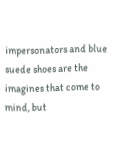impersonators and blue suede shoes are the imagines that come to mind, but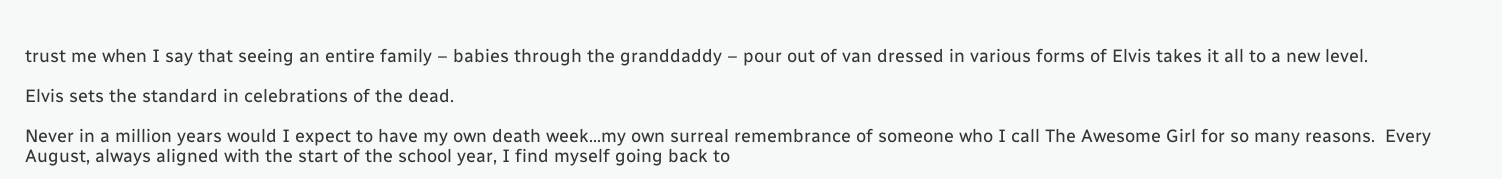trust me when I say that seeing an entire family – babies through the granddaddy – pour out of van dressed in various forms of Elvis takes it all to a new level.

Elvis sets the standard in celebrations of the dead.

Never in a million years would I expect to have my own death week…my own surreal remembrance of someone who I call The Awesome Girl for so many reasons.  Every August, always aligned with the start of the school year, I find myself going back to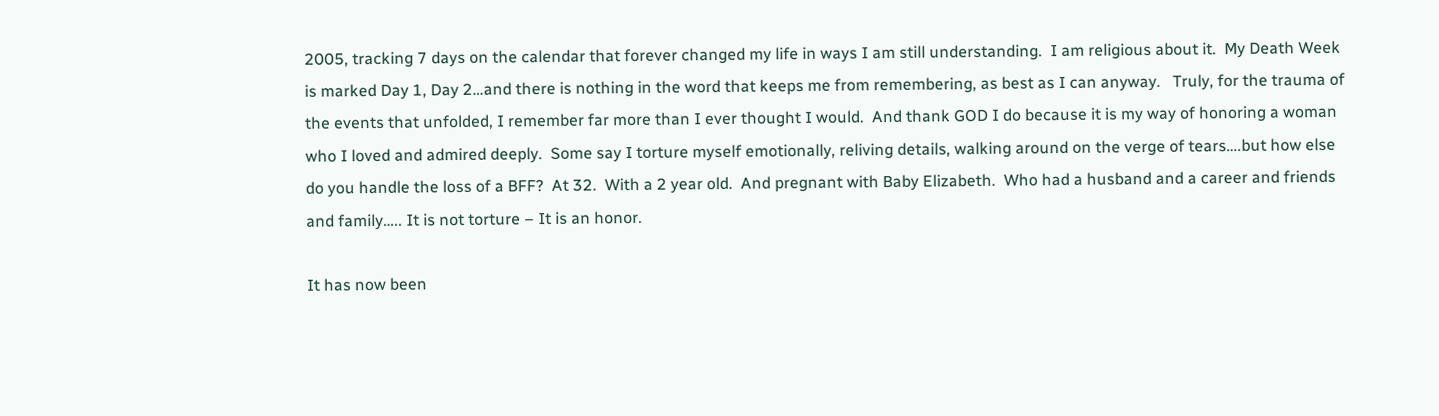2005, tracking 7 days on the calendar that forever changed my life in ways I am still understanding.  I am religious about it.  My Death Week is marked Day 1, Day 2…and there is nothing in the word that keeps me from remembering, as best as I can anyway.   Truly, for the trauma of the events that unfolded, I remember far more than I ever thought I would.  And thank GOD I do because it is my way of honoring a woman who I loved and admired deeply.  Some say I torture myself emotionally, reliving details, walking around on the verge of tears….but how else do you handle the loss of a BFF?  At 32.  With a 2 year old.  And pregnant with Baby Elizabeth.  Who had a husband and a career and friends and family….. It is not torture – It is an honor.

It has now been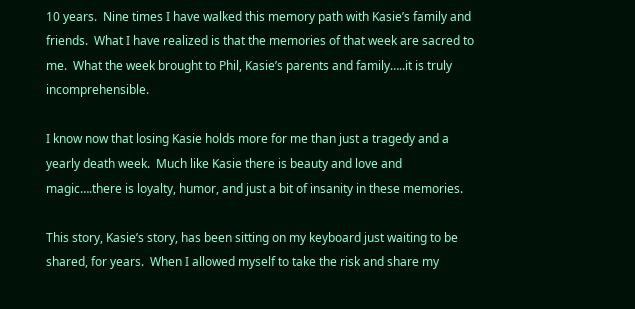10 years.  Nine times I have walked this memory path with Kasie’s family and friends.  What I have realized is that the memories of that week are sacred to me.  What the week brought to Phil, Kasie’s parents and family…..it is truly incomprehensible.

I know now that losing Kasie holds more for me than just a tragedy and a yearly death week.  Much like Kasie there is beauty and love and magic….there is loyalty, humor, and just a bit of insanity in these memories.

This story, Kasie’s story, has been sitting on my keyboard just waiting to be shared, for years.  When I allowed myself to take the risk and share my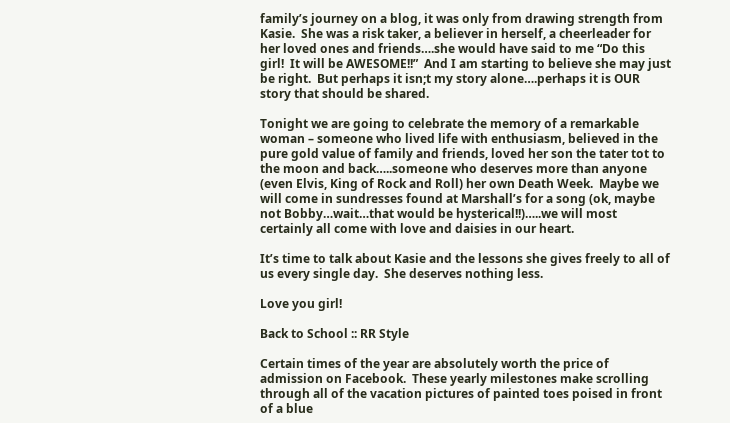family’s journey on a blog, it was only from drawing strength from Kasie.  She was a risk taker, a believer in herself, a cheerleader for her loved ones and friends….she would have said to me “Do this girl!  It will be AWESOME!!”  And I am starting to believe she may just be right.  But perhaps it isn;t my story alone….perhaps it is OUR story that should be shared.

Tonight we are going to celebrate the memory of a remarkable woman – someone who lived life with enthusiasm, believed in the pure gold value of family and friends, loved her son the tater tot to the moon and back…..someone who deserves more than anyone (even Elvis, King of Rock and Roll) her own Death Week.  Maybe we will come in sundresses found at Marshall’s for a song (ok, maybe not Bobby…wait…that would be hysterical!!)…..we will most certainly all come with love and daisies in our heart.

It’s time to talk about Kasie and the lessons she gives freely to all of us every single day.  She deserves nothing less.

Love you girl!

Back to School :: RR Style

Certain times of the year are absolutely worth the price of admission on Facebook.  These yearly milestones make scrolling through all of the vacation pictures of painted toes poised in front of a blue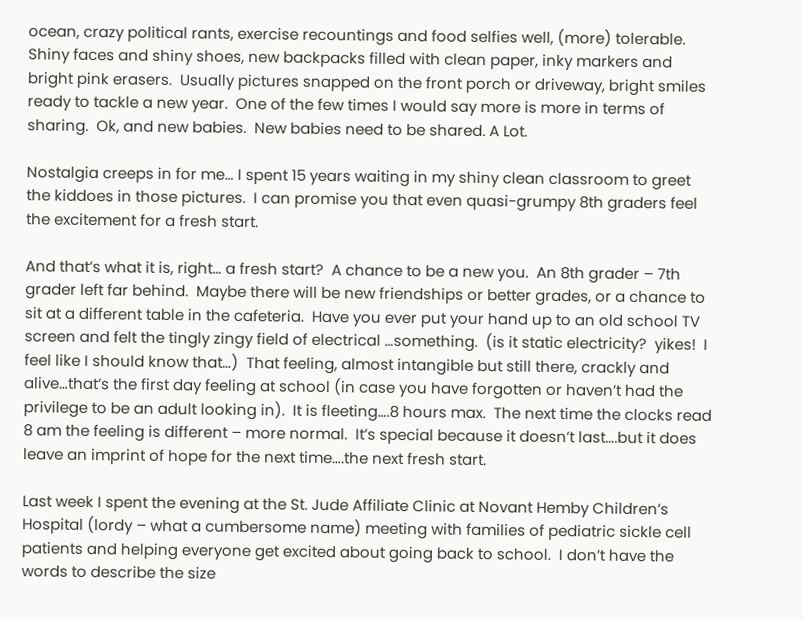ocean, crazy political rants, exercise recountings and food selfies well, (more) tolerable.   Shiny faces and shiny shoes, new backpacks filled with clean paper, inky markers and bright pink erasers.  Usually pictures snapped on the front porch or driveway, bright smiles ready to tackle a new year.  One of the few times I would say more is more in terms of sharing.  Ok, and new babies.  New babies need to be shared. A Lot.

Nostalgia creeps in for me… I spent 15 years waiting in my shiny clean classroom to greet the kiddoes in those pictures.  I can promise you that even quasi-grumpy 8th graders feel the excitement for a fresh start.

And that’s what it is, right… a fresh start?  A chance to be a new you.  An 8th grader – 7th grader left far behind.  Maybe there will be new friendships or better grades, or a chance to sit at a different table in the cafeteria.  Have you ever put your hand up to an old school TV screen and felt the tingly zingy field of electrical …something.  (is it static electricity?  yikes!  I feel like I should know that…)  That feeling, almost intangible but still there, crackly and alive…that’s the first day feeling at school (in case you have forgotten or haven’t had the privilege to be an adult looking in).  It is fleeting….8 hours max.  The next time the clocks read 8 am the feeling is different – more normal.  It’s special because it doesn’t last….but it does leave an imprint of hope for the next time….the next fresh start.

Last week I spent the evening at the St. Jude Affiliate Clinic at Novant Hemby Children’s Hospital (lordy – what a cumbersome name) meeting with families of pediatric sickle cell patients and helping everyone get excited about going back to school.  I don’t have the words to describe the size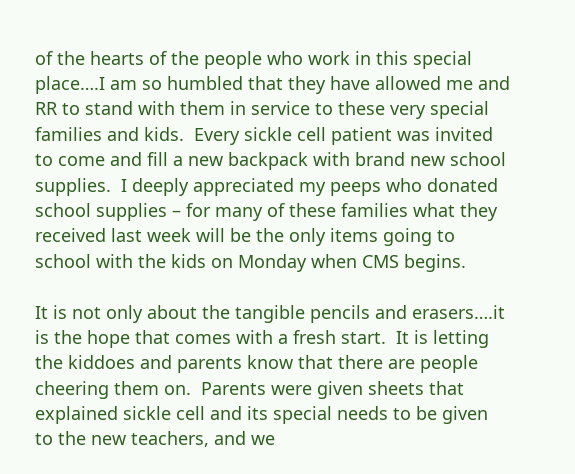of the hearts of the people who work in this special place….I am so humbled that they have allowed me and RR to stand with them in service to these very special families and kids.  Every sickle cell patient was invited to come and fill a new backpack with brand new school supplies.  I deeply appreciated my peeps who donated school supplies – for many of these families what they received last week will be the only items going to school with the kids on Monday when CMS begins.

It is not only about the tangible pencils and erasers….it is the hope that comes with a fresh start.  It is letting the kiddoes and parents know that there are people cheering them on.  Parents were given sheets that explained sickle cell and its special needs to be given to the new teachers, and we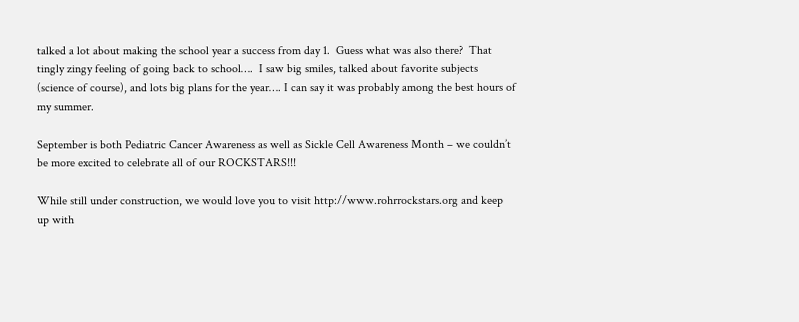talked a lot about making the school year a success from day 1.  Guess what was also there?  That tingly zingy feeling of going back to school….  I saw big smiles, talked about favorite subjects (science of course), and lots big plans for the year…. I can say it was probably among the best hours of my summer.

September is both Pediatric Cancer Awareness as well as Sickle Cell Awareness Month – we couldn’t be more excited to celebrate all of our ROCKSTARS!!!

While still under construction, we would love you to visit http://www.rohrrockstars.org and keep up with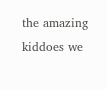the amazing kiddoes we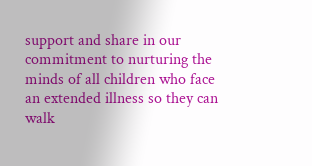support and share in our commitment to nurturing the minds of all children who face an extended illness so they can walk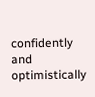confidently and optimistically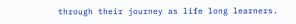through their journey as life long learners.